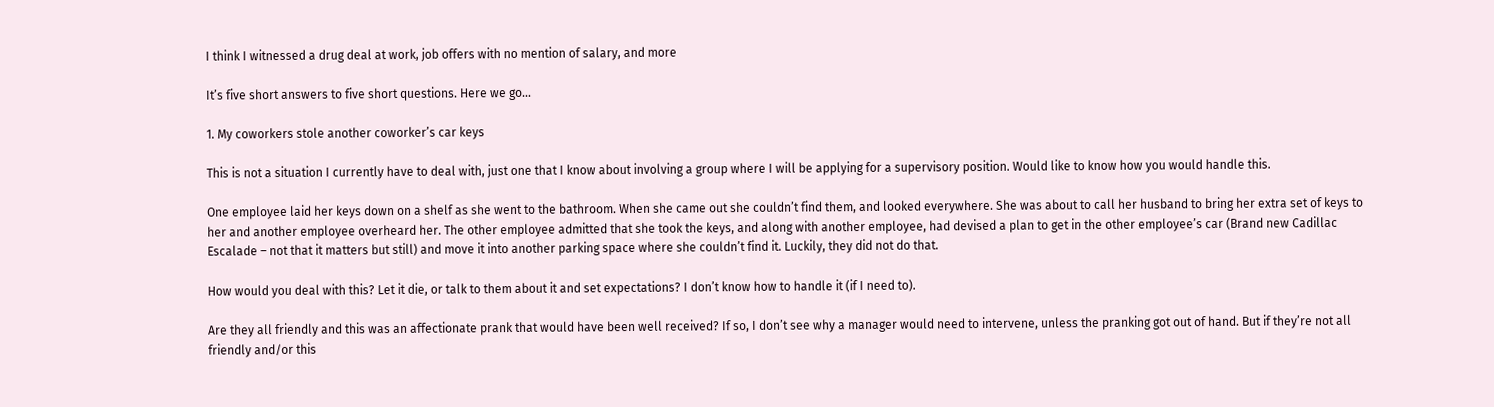I think I witnessed a drug deal at work, job offers with no mention of salary, and more

It’s five short answers to five short questions. Here we go…

1. My coworkers stole another coworker’s car keys

This is not a situation I currently have to deal with, just one that I know about involving a group where I will be applying for a supervisory position. Would like to know how you would handle this.

One employee laid her keys down on a shelf as she went to the bathroom. When she came out she couldn’t find them, and looked everywhere. She was about to call her husband to bring her extra set of keys to her and another employee overheard her. The other employee admitted that she took the keys, and along with another employee, had devised a plan to get in the other employee’s car (Brand new Cadillac Escalade – not that it matters but still) and move it into another parking space where she couldn’t find it. Luckily, they did not do that.

How would you deal with this? Let it die, or talk to them about it and set expectations? I don’t know how to handle it (if I need to).

Are they all friendly and this was an affectionate prank that would have been well received? If so, I don’t see why a manager would need to intervene, unless the pranking got out of hand. But if they’re not all friendly and/or this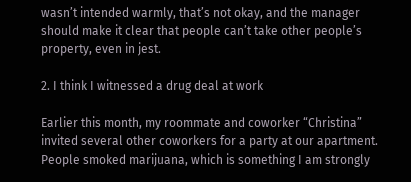wasn’t intended warmly, that’s not okay, and the manager should make it clear that people can’t take other people’s property, even in jest.

2. I think I witnessed a drug deal at work

Earlier this month, my roommate and coworker “Christina” invited several other coworkers for a party at our apartment. People smoked marijuana, which is something I am strongly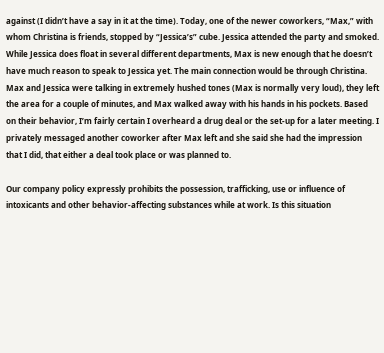against (I didn’t have a say in it at the time). Today, one of the newer coworkers, “Max,” with whom Christina is friends, stopped by “Jessica’s” cube. Jessica attended the party and smoked. While Jessica does float in several different departments, Max is new enough that he doesn’t have much reason to speak to Jessica yet. The main connection would be through Christina. Max and Jessica were talking in extremely hushed tones (Max is normally very loud), they left the area for a couple of minutes, and Max walked away with his hands in his pockets. Based on their behavior, I’m fairly certain I overheard a drug deal or the set-up for a later meeting. I privately messaged another coworker after Max left and she said she had the impression that I did, that either a deal took place or was planned to.

Our company policy expressly prohibits the possession, trafficking, use or influence of intoxicants and other behavior-affecting substances while at work. Is this situation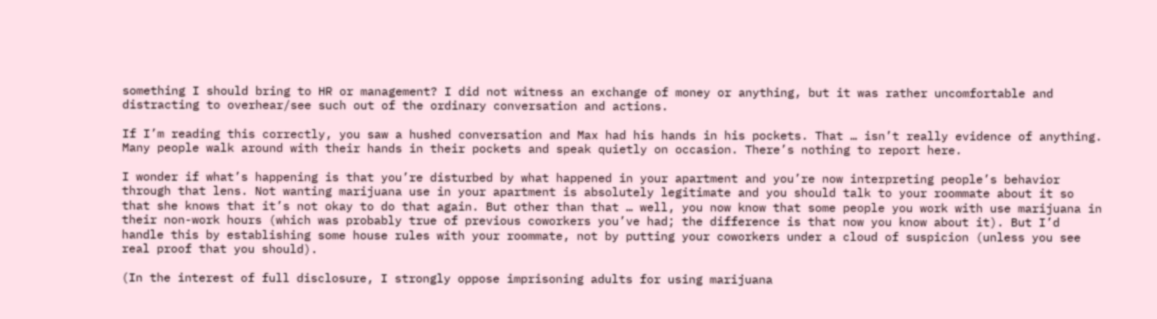something I should bring to HR or management? I did not witness an exchange of money or anything, but it was rather uncomfortable and distracting to overhear/see such out of the ordinary conversation and actions.

If I’m reading this correctly, you saw a hushed conversation and Max had his hands in his pockets. That … isn’t really evidence of anything. Many people walk around with their hands in their pockets and speak quietly on occasion. There’s nothing to report here.

I wonder if what’s happening is that you’re disturbed by what happened in your apartment and you’re now interpreting people’s behavior through that lens. Not wanting marijuana use in your apartment is absolutely legitimate and you should talk to your roommate about it so that she knows that it’s not okay to do that again. But other than that … well, you now know that some people you work with use marijuana in their non-work hours (which was probably true of previous coworkers you’ve had; the difference is that now you know about it). But I’d handle this by establishing some house rules with your roommate, not by putting your coworkers under a cloud of suspicion (unless you see real proof that you should).

(In the interest of full disclosure, I strongly oppose imprisoning adults for using marijuana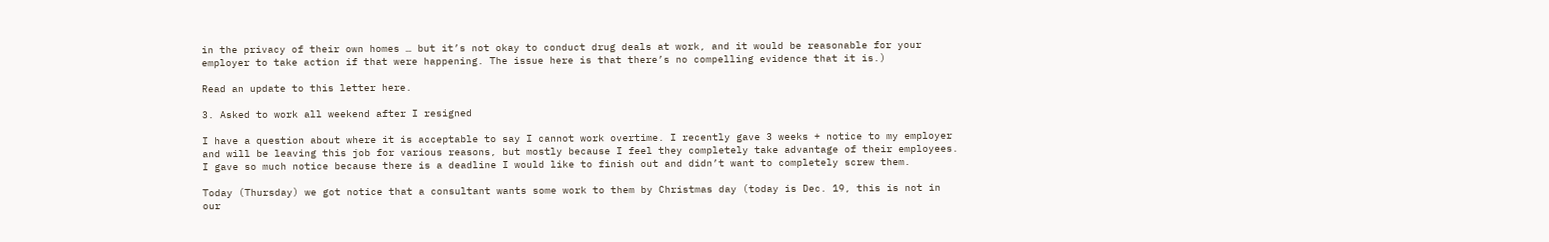in the privacy of their own homes … but it’s not okay to conduct drug deals at work, and it would be reasonable for your employer to take action if that were happening. The issue here is that there’s no compelling evidence that it is.)

Read an update to this letter here.

3. Asked to work all weekend after I resigned

I have a question about where it is acceptable to say I cannot work overtime. I recently gave 3 weeks + notice to my employer and will be leaving this job for various reasons, but mostly because I feel they completely take advantage of their employees. I gave so much notice because there is a deadline I would like to finish out and didn’t want to completely screw them.

Today (Thursday) we got notice that a consultant wants some work to them by Christmas day (today is Dec. 19, this is not in our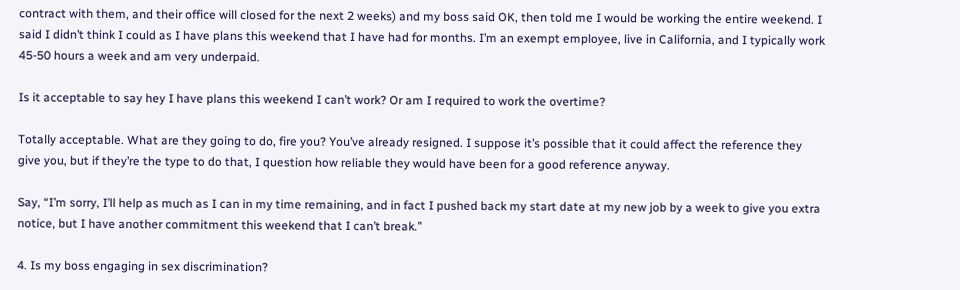contract with them, and their office will closed for the next 2 weeks) and my boss said OK, then told me I would be working the entire weekend. I said I didn’t think I could as I have plans this weekend that I have had for months. I’m an exempt employee, live in California, and I typically work 45-50 hours a week and am very underpaid.

Is it acceptable to say hey I have plans this weekend I can’t work? Or am I required to work the overtime?

Totally acceptable. What are they going to do, fire you? You’ve already resigned. I suppose it’s possible that it could affect the reference they give you, but if they’re the type to do that, I question how reliable they would have been for a good reference anyway.

Say, “I’m sorry, I’ll help as much as I can in my time remaining, and in fact I pushed back my start date at my new job by a week to give you extra notice, but I have another commitment this weekend that I can’t break.”

4. Is my boss engaging in sex discrimination?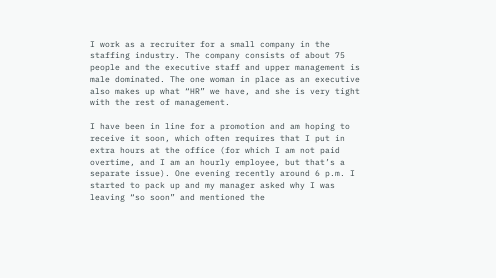I work as a recruiter for a small company in the staffing industry. The company consists of about 75 people and the executive staff and upper management is male dominated. The one woman in place as an executive also makes up what “HR” we have, and she is very tight with the rest of management.

I have been in line for a promotion and am hoping to receive it soon, which often requires that I put in extra hours at the office (for which I am not paid overtime, and I am an hourly employee, but that’s a separate issue). One evening recently around 6 p.m. I started to pack up and my manager asked why I was leaving “so soon” and mentioned the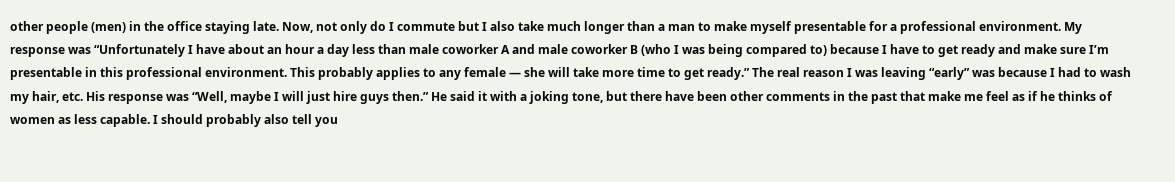other people (men) in the office staying late. Now, not only do I commute but I also take much longer than a man to make myself presentable for a professional environment. My response was “Unfortunately I have about an hour a day less than male coworker A and male coworker B (who I was being compared to) because I have to get ready and make sure I’m presentable in this professional environment. This probably applies to any female — she will take more time to get ready.” The real reason I was leaving “early” was because I had to wash my hair, etc. His response was “Well, maybe I will just hire guys then.” He said it with a joking tone, but there have been other comments in the past that make me feel as if he thinks of women as less capable. I should probably also tell you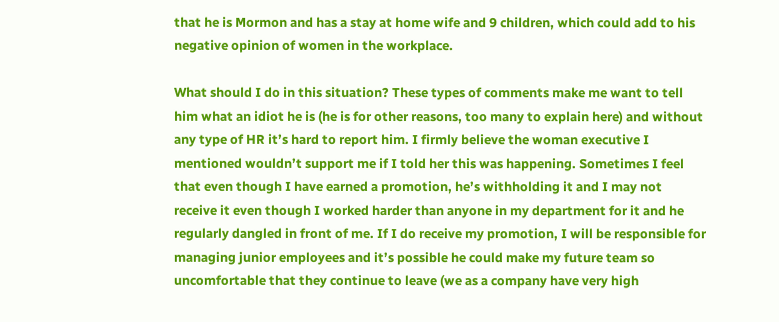that he is Mormon and has a stay at home wife and 9 children, which could add to his negative opinion of women in the workplace.

What should I do in this situation? These types of comments make me want to tell him what an idiot he is (he is for other reasons, too many to explain here) and without any type of HR it’s hard to report him. I firmly believe the woman executive I mentioned wouldn’t support me if I told her this was happening. Sometimes I feel that even though I have earned a promotion, he’s withholding it and I may not receive it even though I worked harder than anyone in my department for it and he regularly dangled in front of me. If I do receive my promotion, I will be responsible for managing junior employees and it’s possible he could make my future team so uncomfortable that they continue to leave (we as a company have very high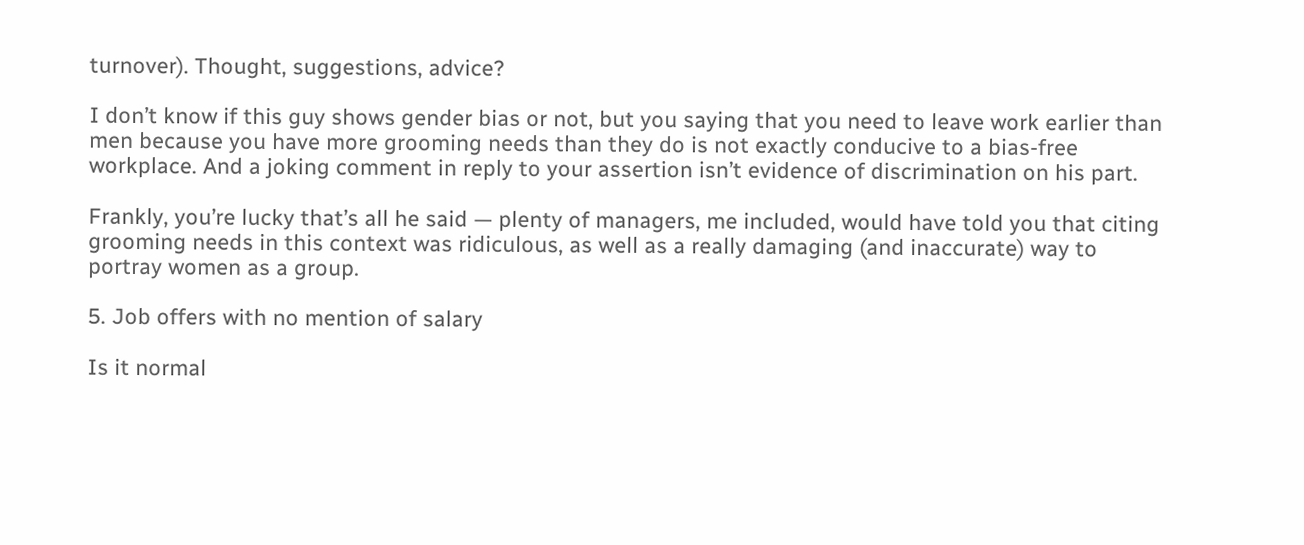turnover). Thought, suggestions, advice?

I don’t know if this guy shows gender bias or not, but you saying that you need to leave work earlier than men because you have more grooming needs than they do is not exactly conducive to a bias-free workplace. And a joking comment in reply to your assertion isn’t evidence of discrimination on his part.

Frankly, you’re lucky that’s all he said — plenty of managers, me included, would have told you that citing grooming needs in this context was ridiculous, as well as a really damaging (and inaccurate) way to portray women as a group.

5. Job offers with no mention of salary

Is it normal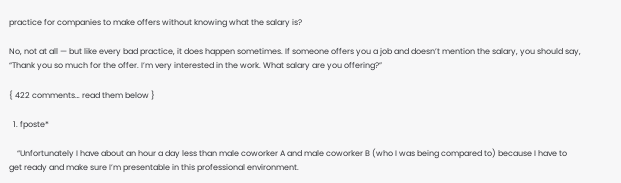practice for companies to make offers without knowing what the salary is?

No, not at all — but like every bad practice, it does happen sometimes. If someone offers you a job and doesn’t mention the salary, you should say, “Thank you so much for the offer. I’m very interested in the work. What salary are you offering?”

{ 422 comments… read them below }

  1. fposte*

    “Unfortunately I have about an hour a day less than male coworker A and male coworker B (who I was being compared to) because I have to get ready and make sure I’m presentable in this professional environment.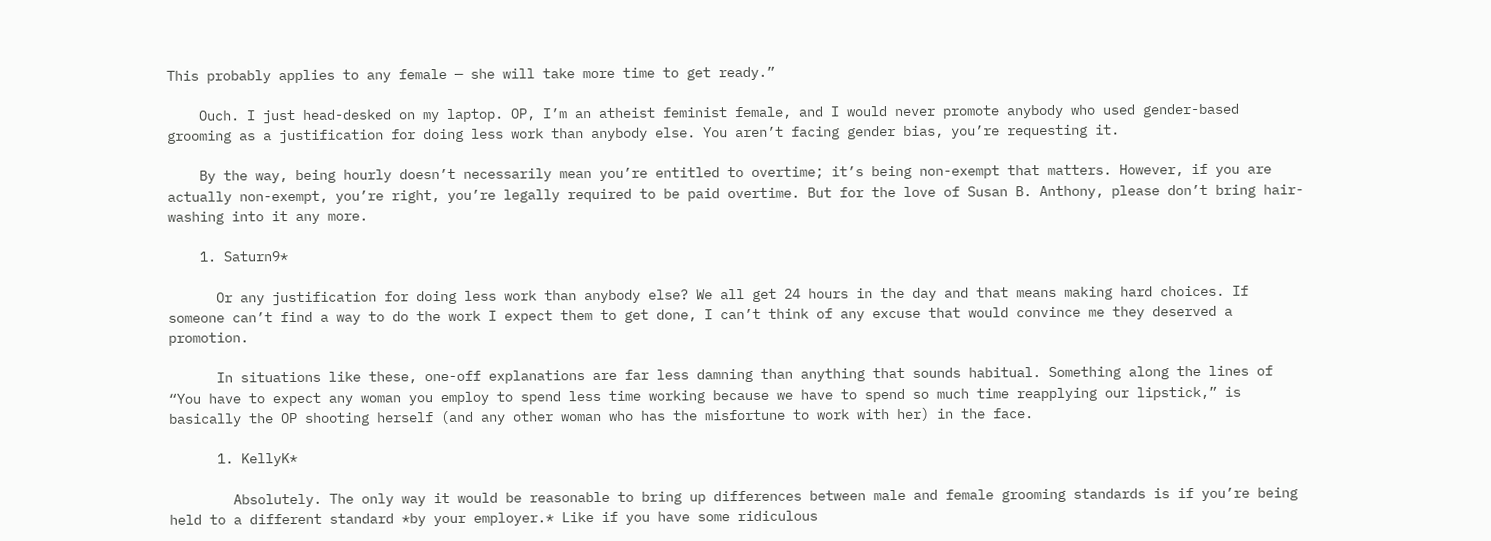This probably applies to any female — she will take more time to get ready.”

    Ouch. I just head-desked on my laptop. OP, I’m an atheist feminist female, and I would never promote anybody who used gender-based grooming as a justification for doing less work than anybody else. You aren’t facing gender bias, you’re requesting it.

    By the way, being hourly doesn’t necessarily mean you’re entitled to overtime; it’s being non-exempt that matters. However, if you are actually non-exempt, you’re right, you’re legally required to be paid overtime. But for the love of Susan B. Anthony, please don’t bring hair-washing into it any more.

    1. Saturn9*

      Or any justification for doing less work than anybody else? We all get 24 hours in the day and that means making hard choices. If someone can’t find a way to do the work I expect them to get done, I can’t think of any excuse that would convince me they deserved a promotion.

      In situations like these, one-off explanations are far less damning than anything that sounds habitual. Something along the lines of “You have to expect any woman you employ to spend less time working because we have to spend so much time reapplying our lipstick,” is basically the OP shooting herself (and any other woman who has the misfortune to work with her) in the face.

      1. KellyK*

        Absolutely. The only way it would be reasonable to bring up differences between male and female grooming standards is if you’re being held to a different standard *by your employer.* Like if you have some ridiculous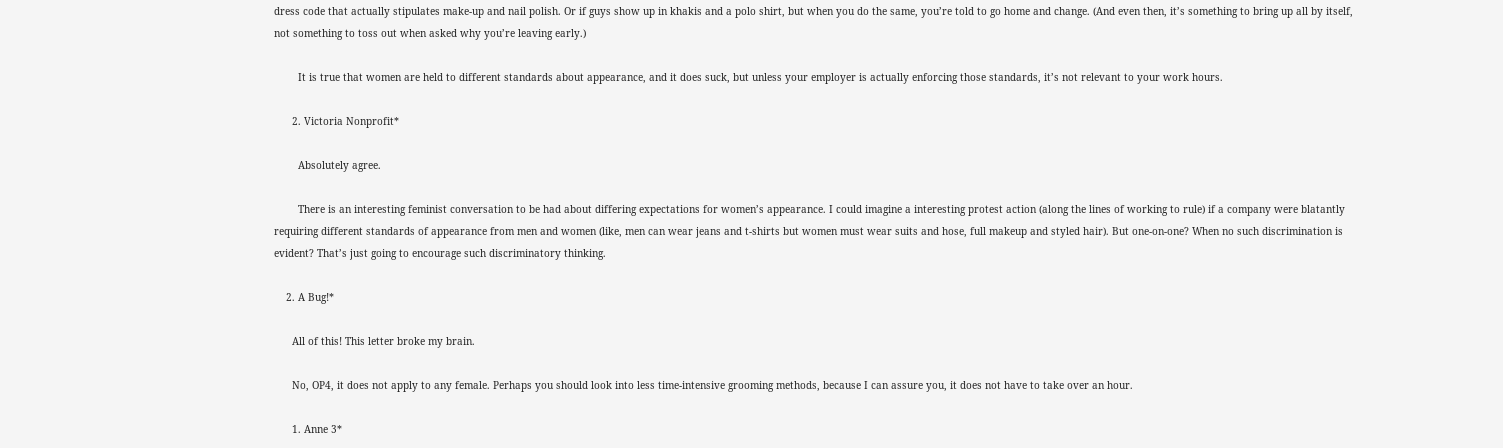dress code that actually stipulates make-up and nail polish. Or if guys show up in khakis and a polo shirt, but when you do the same, you’re told to go home and change. (And even then, it’s something to bring up all by itself, not something to toss out when asked why you’re leaving early.)

        It is true that women are held to different standards about appearance, and it does suck, but unless your employer is actually enforcing those standards, it’s not relevant to your work hours.

      2. Victoria Nonprofit*

        Absolutely agree.

        There is an interesting feminist conversation to be had about differing expectations for women’s appearance. I could imagine a interesting protest action (along the lines of working to rule) if a company were blatantly requiring different standards of appearance from men and women (like, men can wear jeans and t-shirts but women must wear suits and hose, full makeup and styled hair). But one-on-one? When no such discrimination is evident? That’s just going to encourage such discriminatory thinking.

    2. A Bug!*

      All of this! This letter broke my brain.

      No, OP4, it does not apply to any female. Perhaps you should look into less time-intensive grooming methods, because I can assure you, it does not have to take over an hour.

      1. Anne 3*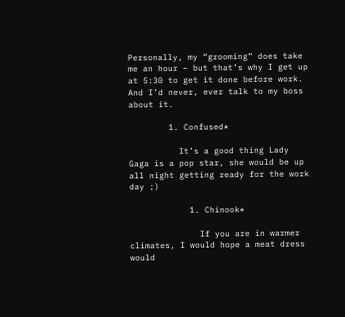Personally, my “grooming” does take me an hour – but that’s why I get up at 5:30 to get it done before work. And I’d never, ever talk to my boss about it.

        1. Confused*

          It’s a good thing Lady Gaga is a pop star, she would be up all night getting ready for the work day ;)

            1. Chinook*

              If you are in warmer climates, I would hope a meat dress would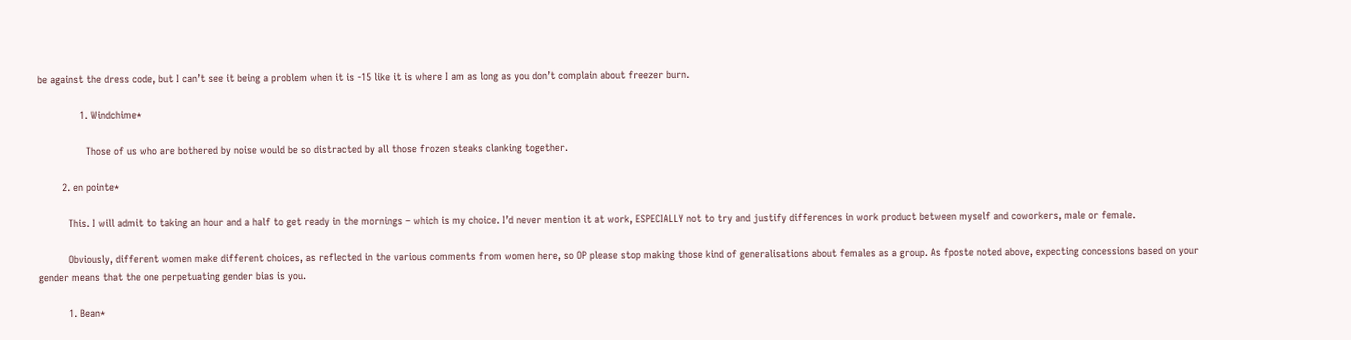be against the dress code, but I can’t see it being a problem when it is -15 like it is where I am as long as you don’t complain about freezer burn.

              1. Windchime*

                Those of us who are bothered by noise would be so distracted by all those frozen steaks clanking together.

        2. en pointe*

          This. I will admit to taking an hour and a half to get ready in the mornings – which is my choice. I’d never mention it at work, ESPECIALLY not to try and justify differences in work product between myself and coworkers, male or female.

          Obviously, different women make different choices, as reflected in the various comments from women here, so OP please stop making those kind of generalisations about females as a group. As fposte noted above, expecting concessions based on your gender means that the one perpetuating gender bias is you.

          1. Bean*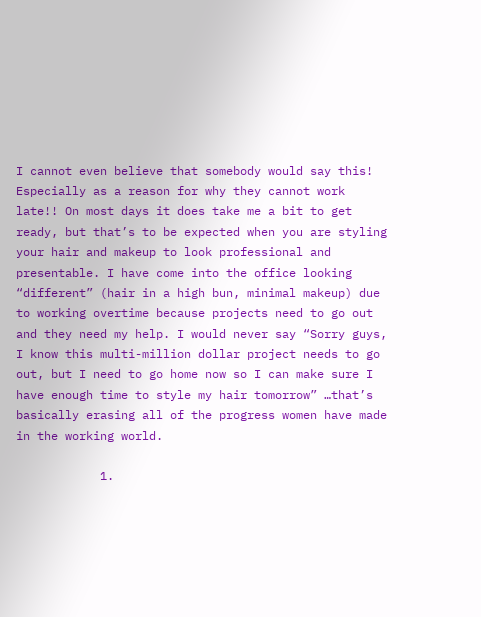I cannot even believe that somebody would say this! Especially as a reason for why they cannot work late!! On most days it does take me a bit to get ready, but that’s to be expected when you are styling your hair and makeup to look professional and presentable. I have come into the office looking “different” (hair in a high bun, minimal makeup) due to working overtime because projects need to go out and they need my help. I would never say “Sorry guys, I know this multi-million dollar project needs to go out, but I need to go home now so I can make sure I have enough time to style my hair tomorrow” …that’s basically erasing all of the progress women have made in the working world.

            1.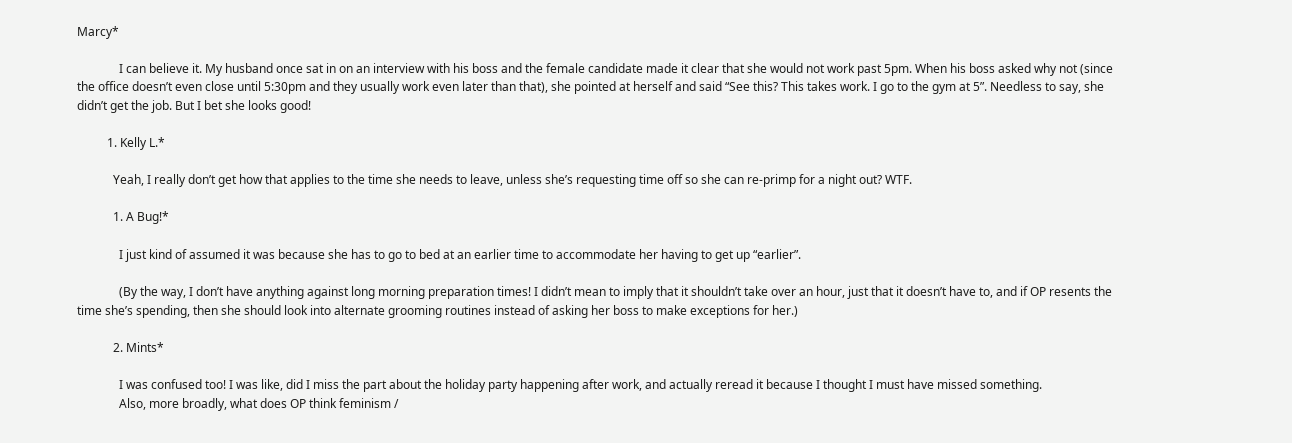Marcy*

              I can believe it. My husband once sat in on an interview with his boss and the female candidate made it clear that she would not work past 5pm. When his boss asked why not (since the office doesn’t even close until 5:30pm and they usually work even later than that), she pointed at herself and said “See this? This takes work. I go to the gym at 5”. Needless to say, she didn’t get the job. But I bet she looks good!

          1. Kelly L.*

            Yeah, I really don’t get how that applies to the time she needs to leave, unless she’s requesting time off so she can re-primp for a night out? WTF.

            1. A Bug!*

              I just kind of assumed it was because she has to go to bed at an earlier time to accommodate her having to get up “earlier”.

              (By the way, I don’t have anything against long morning preparation times! I didn’t mean to imply that it shouldn’t take over an hour, just that it doesn’t have to, and if OP resents the time she’s spending, then she should look into alternate grooming routines instead of asking her boss to make exceptions for her.)

            2. Mints*

              I was confused too! I was like, did I miss the part about the holiday party happening after work, and actually reread it because I thought I must have missed something.
              Also, more broadly, what does OP think feminism /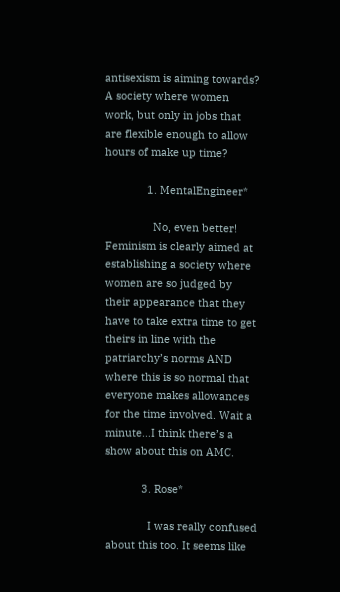antisexism is aiming towards? A society where women work, but only in jobs that are flexible enough to allow hours of make up time?

              1. MentalEngineer*

                No, even better! Feminism is clearly aimed at establishing a society where women are so judged by their appearance that they have to take extra time to get theirs in line with the patriarchy’s norms AND where this is so normal that everyone makes allowances for the time involved. Wait a minute…I think there’s a show about this on AMC.

            3. Rose*

              I was really confused about this too. It seems like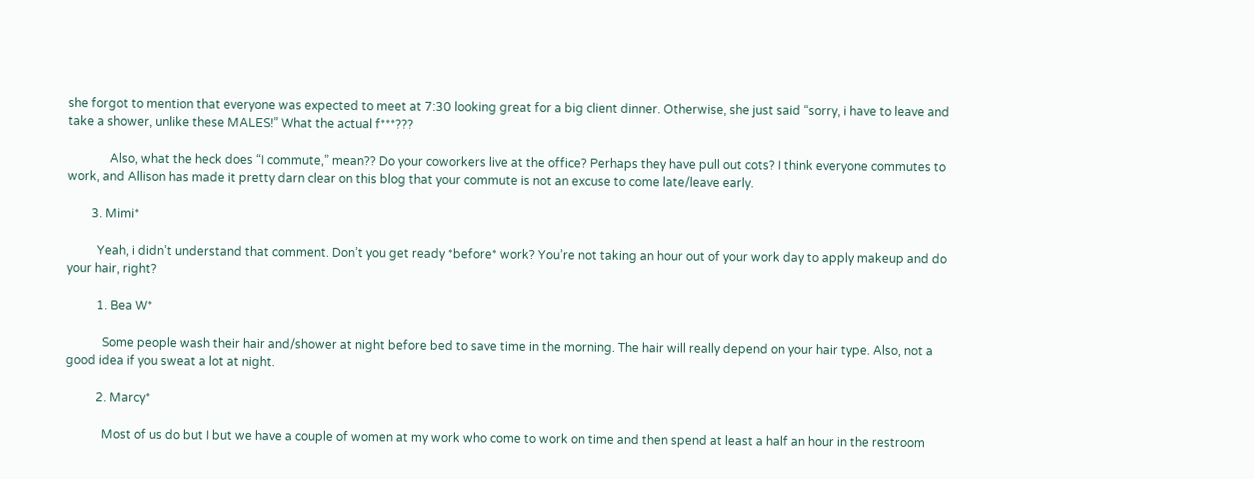she forgot to mention that everyone was expected to meet at 7:30 looking great for a big client dinner. Otherwise, she just said “sorry, i have to leave and take a shower, unlike these MALES!” What the actual f***???

              Also, what the heck does “I commute,” mean?? Do your coworkers live at the office? Perhaps they have pull out cots? I think everyone commutes to work, and Allison has made it pretty darn clear on this blog that your commute is not an excuse to come late/leave early.

        3. Mimi*

          Yeah, i didn’t understand that comment. Don’t you get ready *before* work? You’re not taking an hour out of your work day to apply makeup and do your hair, right?

          1. Bea W*

            Some people wash their hair and/shower at night before bed to save time in the morning. The hair will really depend on your hair type. Also, not a good idea if you sweat a lot at night.

          2. Marcy*

            Most of us do but I but we have a couple of women at my work who come to work on time and then spend at least a half an hour in the restroom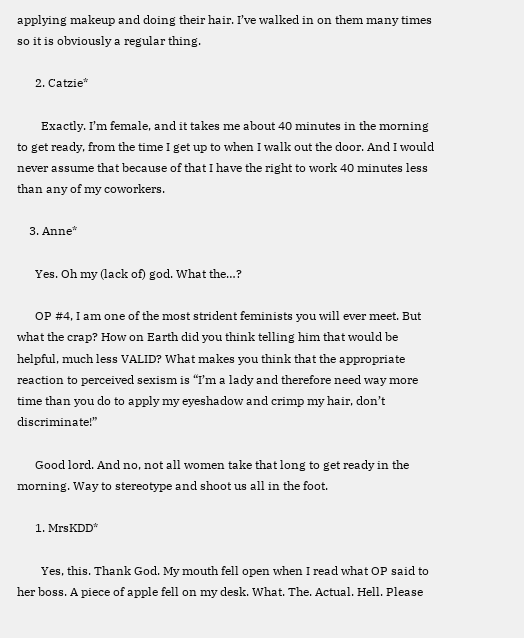applying makeup and doing their hair. I’ve walked in on them many times so it is obviously a regular thing.

      2. Catzie*

        Exactly. I’m female, and it takes me about 40 minutes in the morning to get ready, from the time I get up to when I walk out the door. And I would never assume that because of that I have the right to work 40 minutes less than any of my coworkers.

    3. Anne*

      Yes. Oh my (lack of) god. What the…?

      OP #4, I am one of the most strident feminists you will ever meet. But what the crap? How on Earth did you think telling him that would be helpful, much less VALID? What makes you think that the appropriate reaction to perceived sexism is “I’m a lady and therefore need way more time than you do to apply my eyeshadow and crimp my hair, don’t discriminate!”

      Good lord. And no, not all women take that long to get ready in the morning. Way to stereotype and shoot us all in the foot.

      1. MrsKDD*

        Yes, this. Thank God. My mouth fell open when I read what OP said to her boss. A piece of apple fell on my desk. What. The. Actual. Hell. Please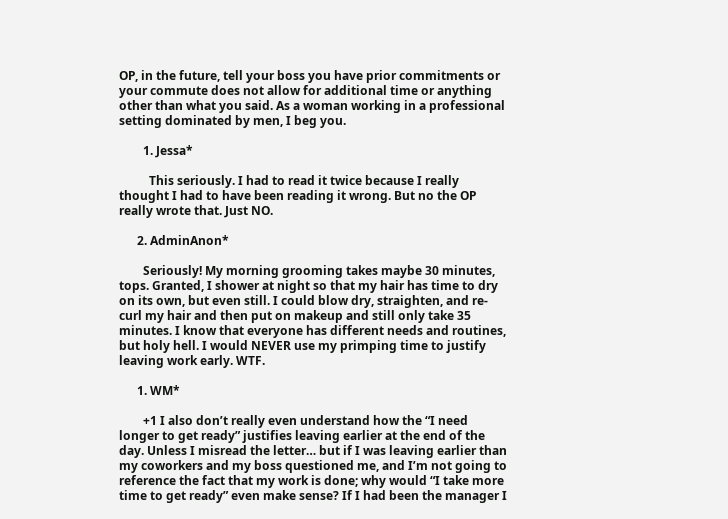OP, in the future, tell your boss you have prior commitments or your commute does not allow for additional time or anything other than what you said. As a woman working in a professional setting dominated by men, I beg you.

        1. Jessa*

          This seriously. I had to read it twice because I really thought I had to have been reading it wrong. But no the OP really wrote that. Just NO.

      2. AdminAnon*

        Seriously! My morning grooming takes maybe 30 minutes, tops. Granted, I shower at night so that my hair has time to dry on its own, but even still. I could blow dry, straighten, and re-curl my hair and then put on makeup and still only take 35 minutes. I know that everyone has different needs and routines, but holy hell. I would NEVER use my primping time to justify leaving work early. WTF.

      1. WM*

        +1 I also don’t really even understand how the “I need longer to get ready” justifies leaving earlier at the end of the day. Unless I misread the letter… but if I was leaving earlier than my coworkers and my boss questioned me, and I’m not going to reference the fact that my work is done; why would “I take more time to get ready” even make sense? If I had been the manager I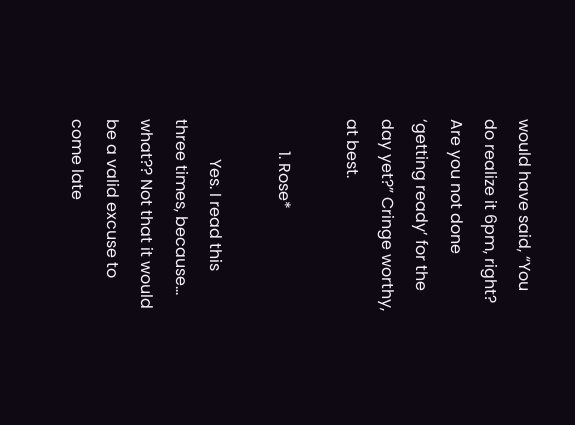would have said, “You do realize it 6pm, right? Are you not done ‘getting ready’ for the day yet?” Cringe worthy, at best.

        1. Rose*

          Yes. I read this three times, because… what?? Not that it would be a valid excuse to come late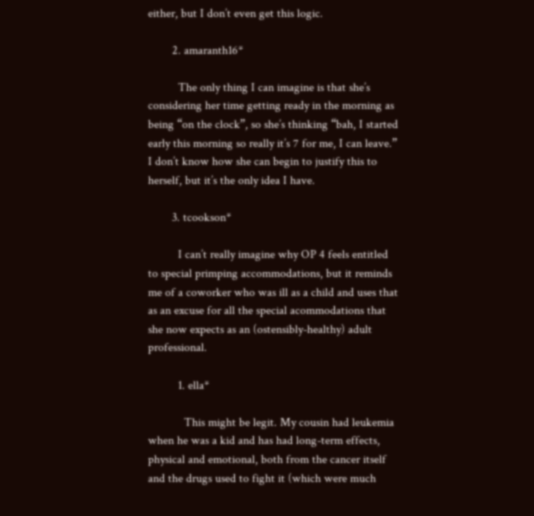either, but I don’t even get this logic.

        2. amaranth16*

          The only thing I can imagine is that she’s considering her time getting ready in the morning as being “on the clock”, so she’s thinking “bah, I started early this morning so really it’s 7 for me, I can leave.” I don’t know how she can begin to justify this to herself, but it’s the only idea I have.

        3. tcookson*

          I can’t really imagine why OP 4 feels entitled to special primping accommodations, but it reminds me of a coworker who was ill as a child and uses that as an excuse for all the special acommodations that she now expects as an (ostensibly-healthy) adult professional.

          1. ella*

            This might be legit. My cousin had leukemia when he was a kid and has had long-term effects, physical and emotional, both from the cancer itself and the drugs used to fight it (which were much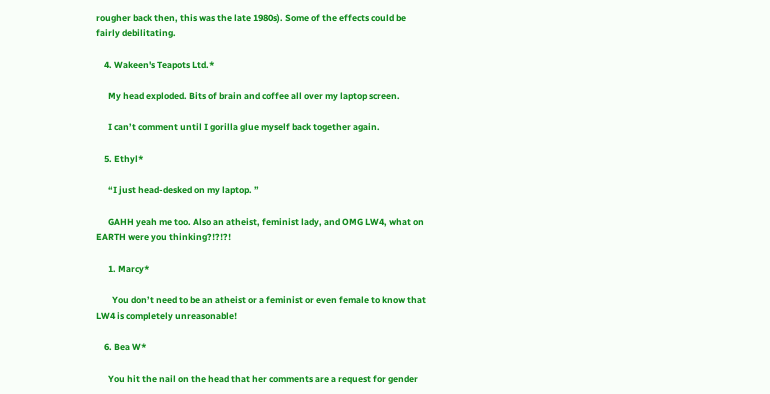rougher back then, this was the late 1980s). Some of the effects could be fairly debilitating.

    4. Wakeen's Teapots Ltd.*

      My head exploded. Bits of brain and coffee all over my laptop screen.

      I can’t comment until I gorilla glue myself back together again.

    5. Ethyl*

      “I just head-desked on my laptop. ”

      GAHH yeah me too. Also an atheist, feminist lady, and OMG LW4, what on EARTH were you thinking?!?!?!

      1. Marcy*

        You don’t need to be an atheist or a feminist or even female to know that LW4 is completely unreasonable!

    6. Bea W*

      You hit the nail on the head that her comments are a request for gender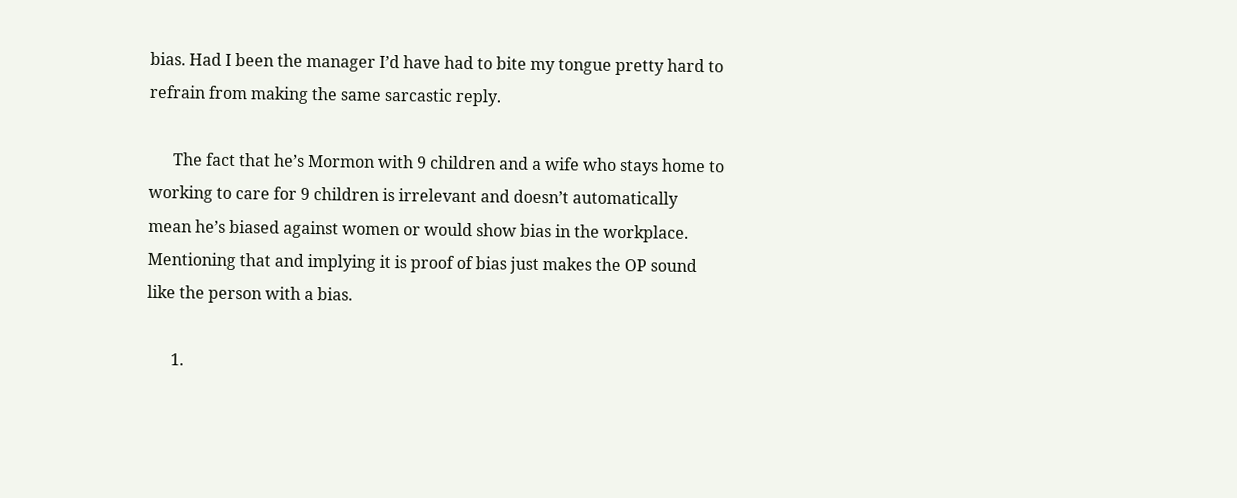bias. Had I been the manager I’d have had to bite my tongue pretty hard to refrain from making the same sarcastic reply.

      The fact that he’s Mormon with 9 children and a wife who stays home to working to care for 9 children is irrelevant and doesn’t automatically mean he’s biased against women or would show bias in the workplace. Mentioning that and implying it is proof of bias just makes the OP sound like the person with a bias.

      1.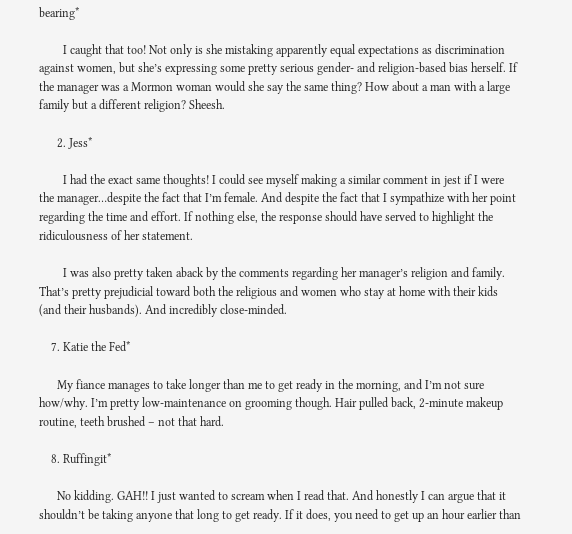bearing*

        I caught that too! Not only is she mistaking apparently equal expectations as discrimination against women, but she’s expressing some pretty serious gender- and religion-based bias herself. If the manager was a Mormon woman would she say the same thing? How about a man with a large family but a different religion? Sheesh.

      2. Jess*

        I had the exact same thoughts! I could see myself making a similar comment in jest if I were the manager…despite the fact that I’m female. And despite the fact that I sympathize with her point regarding the time and effort. If nothing else, the response should have served to highlight the ridiculousness of her statement.

        I was also pretty taken aback by the comments regarding her manager’s religion and family. That’s pretty prejudicial toward both the religious and women who stay at home with their kids (and their husbands). And incredibly close-minded.

    7. Katie the Fed*

      My fiance manages to take longer than me to get ready in the morning, and I’m not sure how/why. I’m pretty low-maintenance on grooming though. Hair pulled back, 2-minute makeup routine, teeth brushed – not that hard.

    8. Ruffingit*

      No kidding. GAH!! I just wanted to scream when I read that. And honestly I can argue that it shouldn’t be taking anyone that long to get ready. If it does, you need to get up an hour earlier than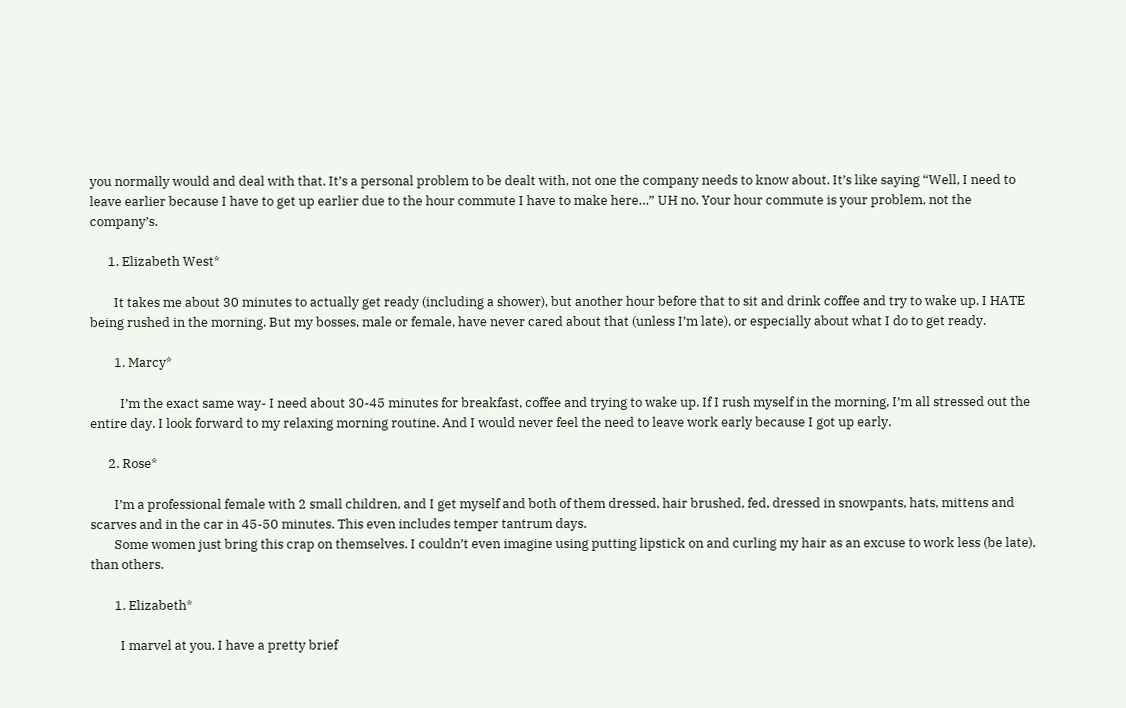you normally would and deal with that. It’s a personal problem to be dealt with, not one the company needs to know about. It’s like saying “Well, I need to leave earlier because I have to get up earlier due to the hour commute I have to make here…” UH no. Your hour commute is your problem, not the company’s.

      1. Elizabeth West*

        It takes me about 30 minutes to actually get ready (including a shower), but another hour before that to sit and drink coffee and try to wake up. I HATE being rushed in the morning. But my bosses, male or female, have never cared about that (unless I’m late), or especially about what I do to get ready.

        1. Marcy*

          I’m the exact same way- I need about 30-45 minutes for breakfast, coffee and trying to wake up. If I rush myself in the morning, I’m all stressed out the entire day. I look forward to my relaxing morning routine. And I would never feel the need to leave work early because I got up early.

      2. Rose*

        I’m a professional female with 2 small children, and I get myself and both of them dressed, hair brushed, fed, dressed in snowpants, hats, mittens and scarves and in the car in 45-50 minutes. This even includes temper tantrum days.
        Some women just bring this crap on themselves. I couldn’t even imagine using putting lipstick on and curling my hair as an excuse to work less (be late), than others.

        1. Elizabeth*

          I marvel at you. I have a pretty brief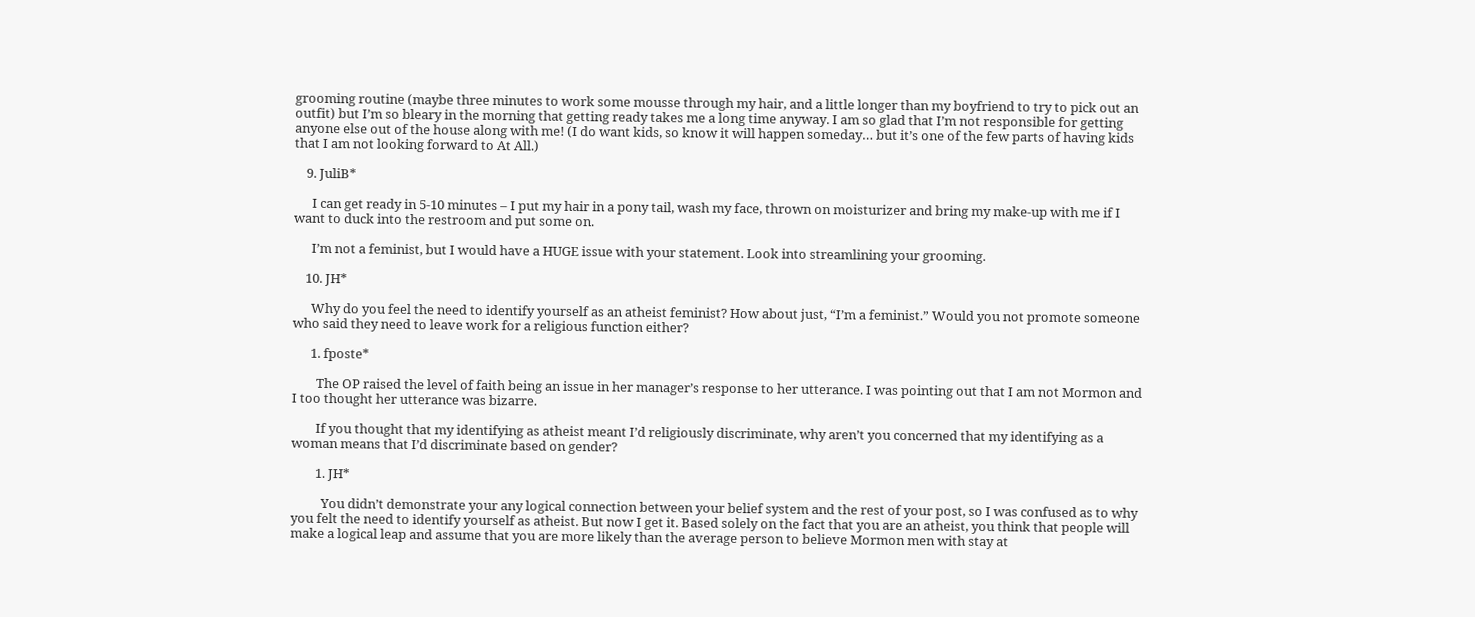grooming routine (maybe three minutes to work some mousse through my hair, and a little longer than my boyfriend to try to pick out an outfit) but I’m so bleary in the morning that getting ready takes me a long time anyway. I am so glad that I’m not responsible for getting anyone else out of the house along with me! (I do want kids, so know it will happen someday… but it’s one of the few parts of having kids that I am not looking forward to At All.)

    9. JuliB*

      I can get ready in 5-10 minutes – I put my hair in a pony tail, wash my face, thrown on moisturizer and bring my make-up with me if I want to duck into the restroom and put some on.

      I’m not a feminist, but I would have a HUGE issue with your statement. Look into streamlining your grooming.

    10. JH*

      Why do you feel the need to identify yourself as an atheist feminist? How about just, “I’m a feminist.” Would you not promote someone who said they need to leave work for a religious function either?

      1. fposte*

        The OP raised the level of faith being an issue in her manager’s response to her utterance. I was pointing out that I am not Mormon and I too thought her utterance was bizarre.

        If you thought that my identifying as atheist meant I’d religiously discriminate, why aren’t you concerned that my identifying as a woman means that I’d discriminate based on gender?

        1. JH*

          You didn’t demonstrate your any logical connection between your belief system and the rest of your post, so I was confused as to why you felt the need to identify yourself as atheist. But now I get it. Based solely on the fact that you are an atheist, you think that people will make a logical leap and assume that you are more likely than the average person to believe Mormon men with stay at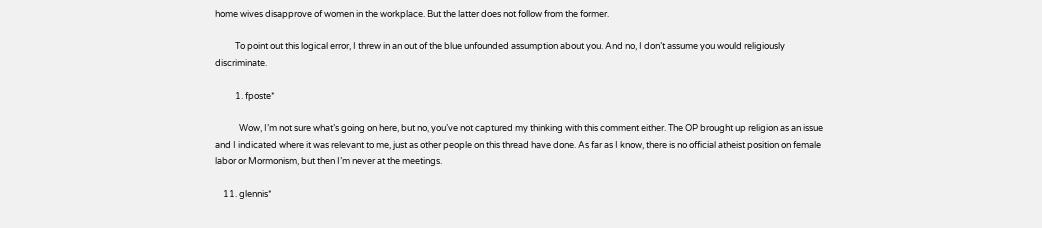home wives disapprove of women in the workplace. But the latter does not follow from the former.

          To point out this logical error, I threw in an out of the blue unfounded assumption about you. And no, I don’t assume you would religiously discriminate.

          1. fposte*

            Wow, I’m not sure what’s going on here, but no, you’ve not captured my thinking with this comment either. The OP brought up religion as an issue and I indicated where it was relevant to me, just as other people on this thread have done. As far as I know, there is no official atheist position on female labor or Mormonism, but then I’m never at the meetings.

    11. glennis*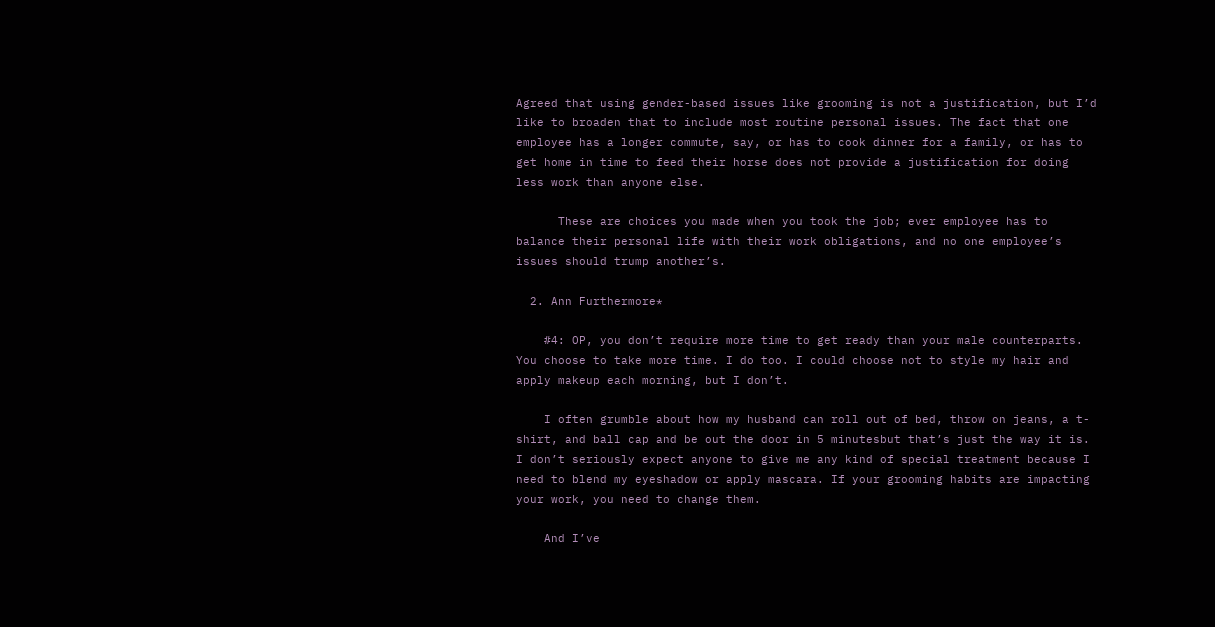Agreed that using gender-based issues like grooming is not a justification, but I’d like to broaden that to include most routine personal issues. The fact that one employee has a longer commute, say, or has to cook dinner for a family, or has to get home in time to feed their horse does not provide a justification for doing less work than anyone else.

      These are choices you made when you took the job; ever employee has to balance their personal life with their work obligations, and no one employee’s issues should trump another’s.

  2. Ann Furthermore*

    #4: OP, you don’t require more time to get ready than your male counterparts. You choose to take more time. I do too. I could choose not to style my hair and apply makeup each morning, but I don’t.

    I often grumble about how my husband can roll out of bed, throw on jeans, a t-shirt, and ball cap and be out the door in 5 minutesbut that’s just the way it is. I don’t seriously expect anyone to give me any kind of special treatment because I need to blend my eyeshadow or apply mascara. If your grooming habits are impacting your work, you need to change them.

    And I’ve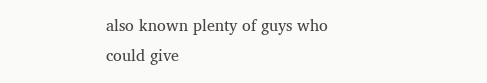also known plenty of guys who could give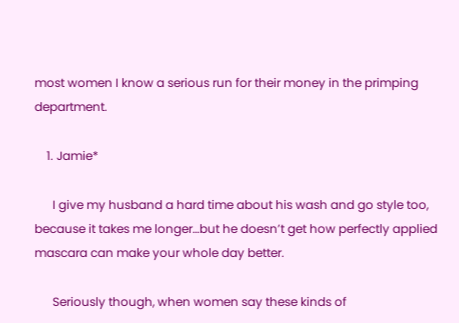most women I know a serious run for their money in the primping department.

    1. Jamie*

      I give my husband a hard time about his wash and go style too, because it takes me longer…but he doesn’t get how perfectly applied mascara can make your whole day better.

      Seriously though, when women say these kinds of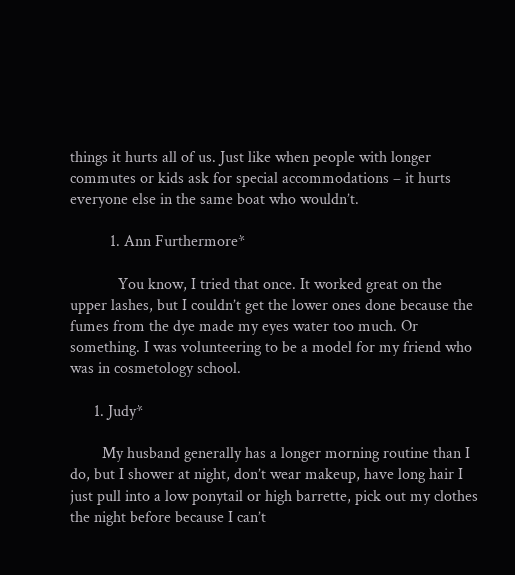things it hurts all of us. Just like when people with longer commutes or kids ask for special accommodations – it hurts everyone else in the same boat who wouldn’t.

          1. Ann Furthermore*

            You know, I tried that once. It worked great on the upper lashes, but I couldn’t get the lower ones done because the fumes from the dye made my eyes water too much. Or something. I was volunteering to be a model for my friend who was in cosmetology school.

      1. Judy*

        My husband generally has a longer morning routine than I do, but I shower at night, don’t wear makeup, have long hair I just pull into a low ponytail or high barrette, pick out my clothes the night before because I can’t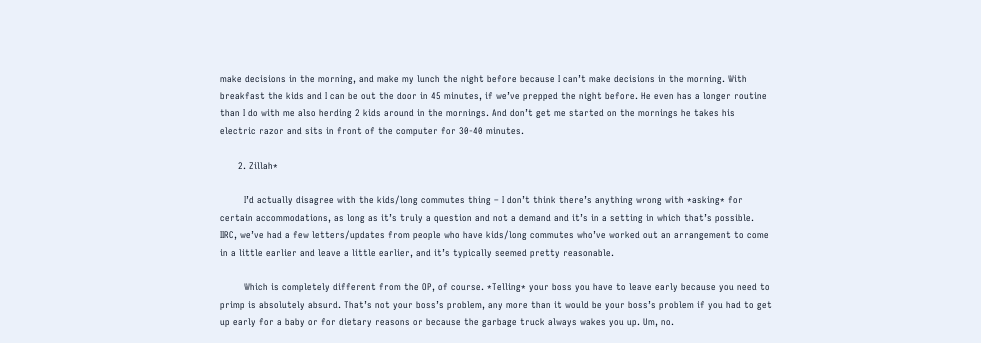make decisions in the morning, and make my lunch the night before because I can’t make decisions in the morning. With breakfast the kids and I can be out the door in 45 minutes, if we’ve prepped the night before. He even has a longer routine than I do with me also herding 2 kids around in the mornings. And don’t get me started on the mornings he takes his electric razor and sits in front of the computer for 30-40 minutes.

      2. Zillah*

        I’d actually disagree with the kids/long commutes thing – I don’t think there’s anything wrong with *asking* for certain accommodations, as long as it’s truly a question and not a demand and it’s in a setting in which that’s possible. IIRC, we’ve had a few letters/updates from people who have kids/long commutes who’ve worked out an arrangement to come in a little earlier and leave a little earlier, and it’s typically seemed pretty reasonable.

        Which is completely different from the OP, of course. *Telling* your boss you have to leave early because you need to primp is absolutely absurd. That’s not your boss’s problem, any more than it would be your boss’s problem if you had to get up early for a baby or for dietary reasons or because the garbage truck always wakes you up. Um, no.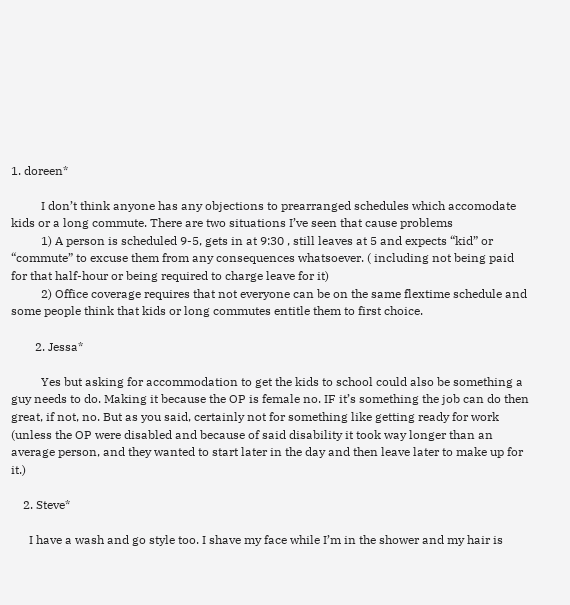1. doreen*

          I don’t think anyone has any objections to prearranged schedules which accomodate kids or a long commute. There are two situations I’ve seen that cause problems
          1) A person is scheduled 9-5, gets in at 9:30 , still leaves at 5 and expects “kid” or “commute” to excuse them from any consequences whatsoever. ( including not being paid for that half-hour or being required to charge leave for it)
          2) Office coverage requires that not everyone can be on the same flextime schedule and some people think that kids or long commutes entitle them to first choice.

        2. Jessa*

          Yes but asking for accommodation to get the kids to school could also be something a guy needs to do. Making it because the OP is female no. IF it’s something the job can do then great, if not, no. But as you said, certainly not for something like getting ready for work (unless the OP were disabled and because of said disability it took way longer than an average person, and they wanted to start later in the day and then leave later to make up for it.)

    2. Steve*

      I have a wash and go style too. I shave my face while I’m in the shower and my hair is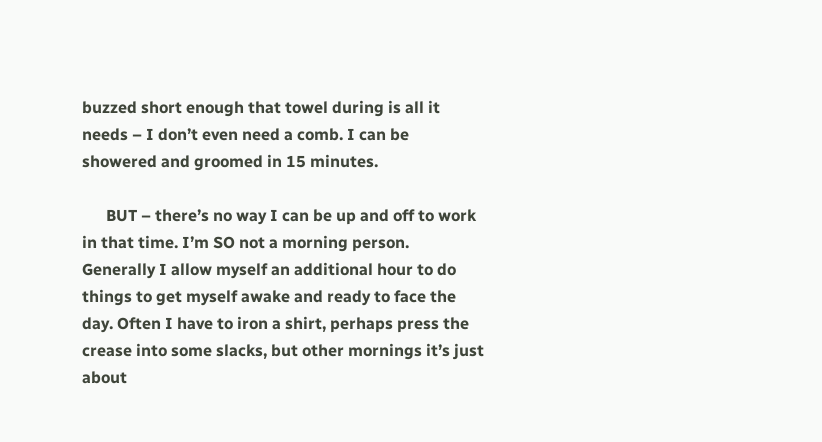buzzed short enough that towel during is all it needs – I don’t even need a comb. I can be showered and groomed in 15 minutes.

      BUT – there’s no way I can be up and off to work in that time. I’m SO not a morning person. Generally I allow myself an additional hour to do things to get myself awake and ready to face the day. Often I have to iron a shirt, perhaps press the crease into some slacks, but other mornings it’s just about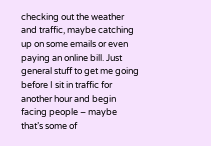checking out the weather and traffic, maybe catching up on some emails or even paying an online bill. Just general stuff to get me going before I sit in traffic for another hour and begin facing people – maybe that’s some of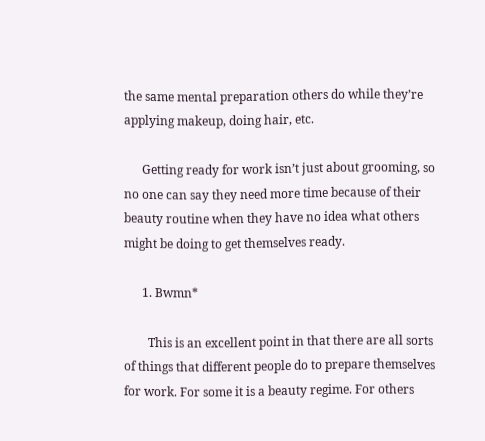the same mental preparation others do while they’re applying makeup, doing hair, etc.

      Getting ready for work isn’t just about grooming, so no one can say they need more time because of their beauty routine when they have no idea what others might be doing to get themselves ready.

      1. Bwmn*

        This is an excellent point in that there are all sorts of things that different people do to prepare themselves for work. For some it is a beauty regime. For others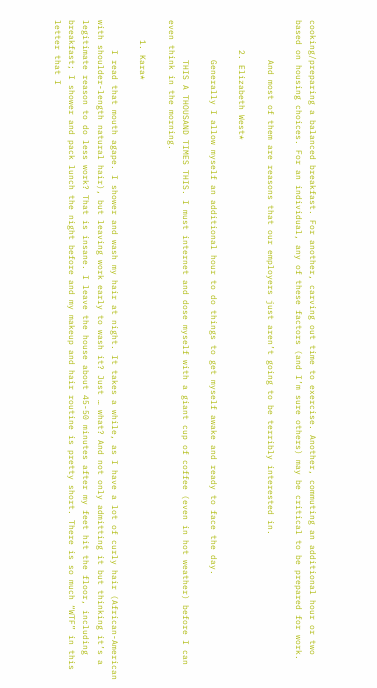cooking/preparing a balanced breakfast. For another, carving out time to exercise. Another, commuting an additional hour or two based on housing choices. For an individual, any of these factors (and I’m sure others) may be critical to be prepared for work.

        And most of them are reasons that our employers just aren’t going to be terribly interested in.

      2. Elizabeth West*

        Generally I allow myself an additional hour to do things to get myself awake and ready to face the day.

        THIS A THOUSAND TIMES THIS. I must internet and dose myself with a giant cup of coffee (even in hot weather) before I can even think in the morning.

    1. Kara*

      I read that mouth agape. I shower and wash my hair at night. It takes a while, as I have a lot of curly hair (African-American with shoulder-length natural hair), but leaving work early to wash it? Just … what? And not only admitting it but thinking it’s a legitimate reason to do less work? That is insane. I leave the house about 45-50 minutes after my feet hit the floor, including breakfast; I shower and pack lunch the night before and my makeup and hair routine is pretty short. There is so much “WTF” in this letter that I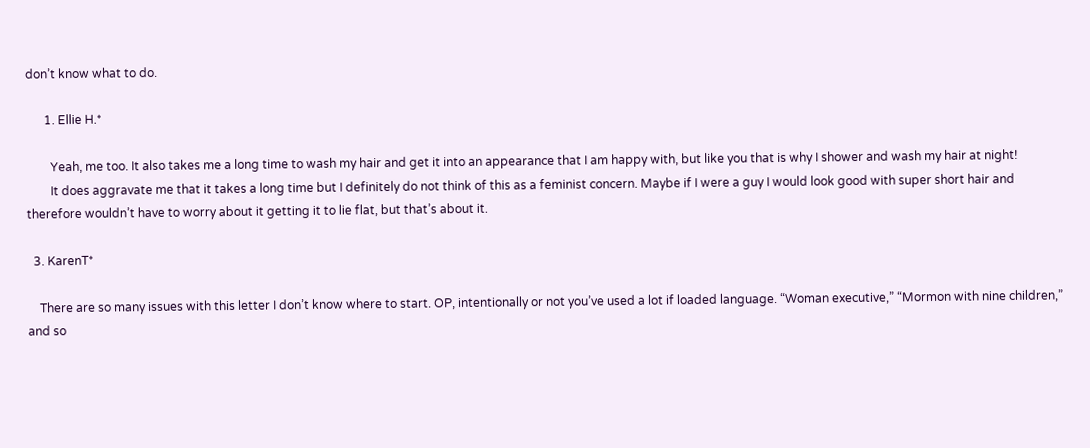don’t know what to do.

      1. Ellie H.*

        Yeah, me too. It also takes me a long time to wash my hair and get it into an appearance that I am happy with, but like you that is why I shower and wash my hair at night!
        It does aggravate me that it takes a long time but I definitely do not think of this as a feminist concern. Maybe if I were a guy I would look good with super short hair and therefore wouldn’t have to worry about it getting it to lie flat, but that’s about it.

  3. KarenT*

    There are so many issues with this letter I don’t know where to start. OP, intentionally or not you’ve used a lot if loaded language. “Woman executive,” “Mormon with nine children,” and so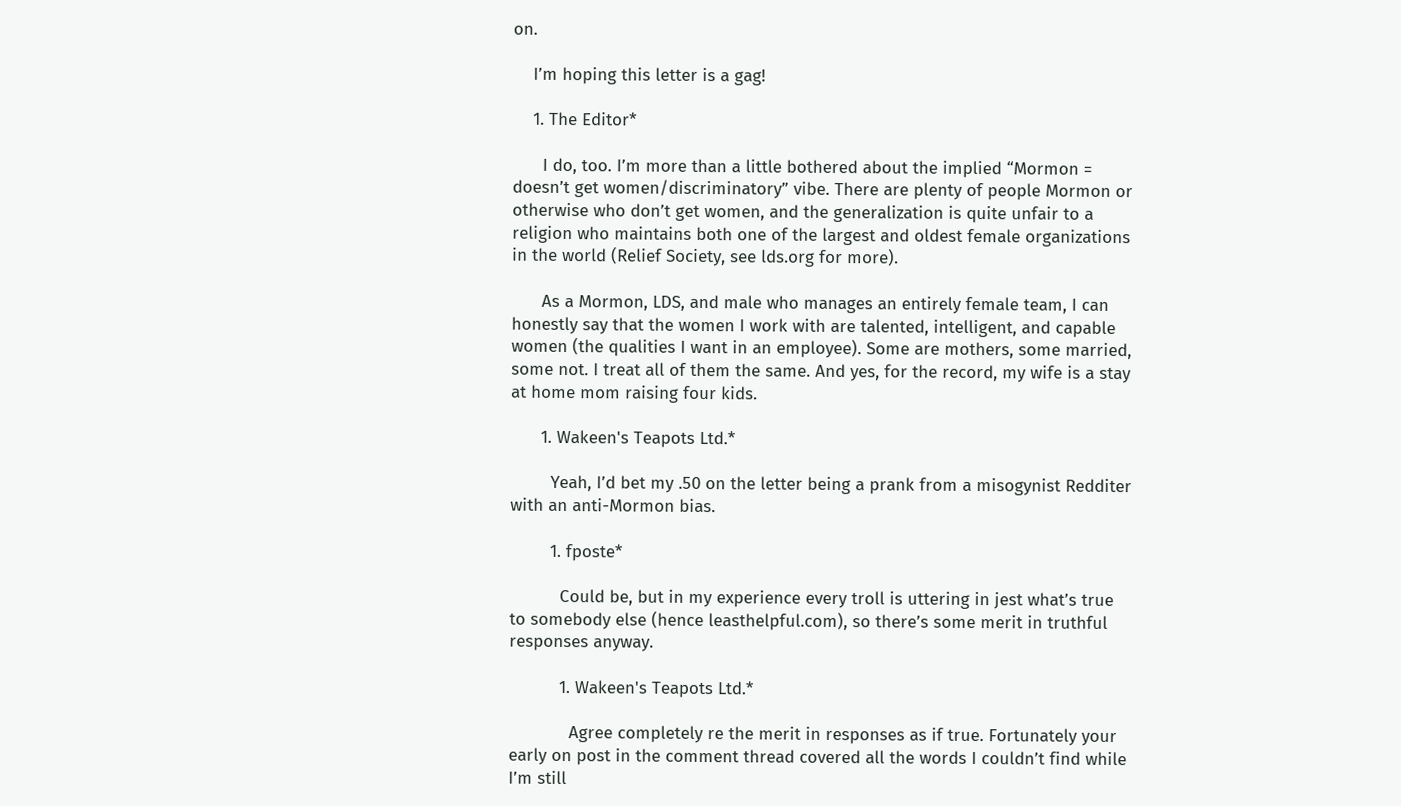on.

    I’m hoping this letter is a gag!

    1. The Editor*

      I do, too. I’m more than a little bothered about the implied “Mormon = doesn’t get women/discriminatory” vibe. There are plenty of people Mormon or otherwise who don’t get women, and the generalization is quite unfair to a religion who maintains both one of the largest and oldest female organizations in the world (Relief Society, see lds.org for more).

      As a Mormon, LDS, and male who manages an entirely female team, I can honestly say that the women I work with are talented, intelligent, and capable women (the qualities I want in an employee). Some are mothers, some married, some not. I treat all of them the same. And yes, for the record, my wife is a stay at home mom raising four kids.

      1. Wakeen's Teapots Ltd.*

        Yeah, I’d bet my .50 on the letter being a prank from a misogynist Redditer with an anti-Mormon bias.

        1. fposte*

          Could be, but in my experience every troll is uttering in jest what’s true to somebody else (hence leasthelpful.com), so there’s some merit in truthful responses anyway.

          1. Wakeen's Teapots Ltd.*

            Agree completely re the merit in responses as if true. Fortunately your early on post in the comment thread covered all the words I couldn’t find while I’m still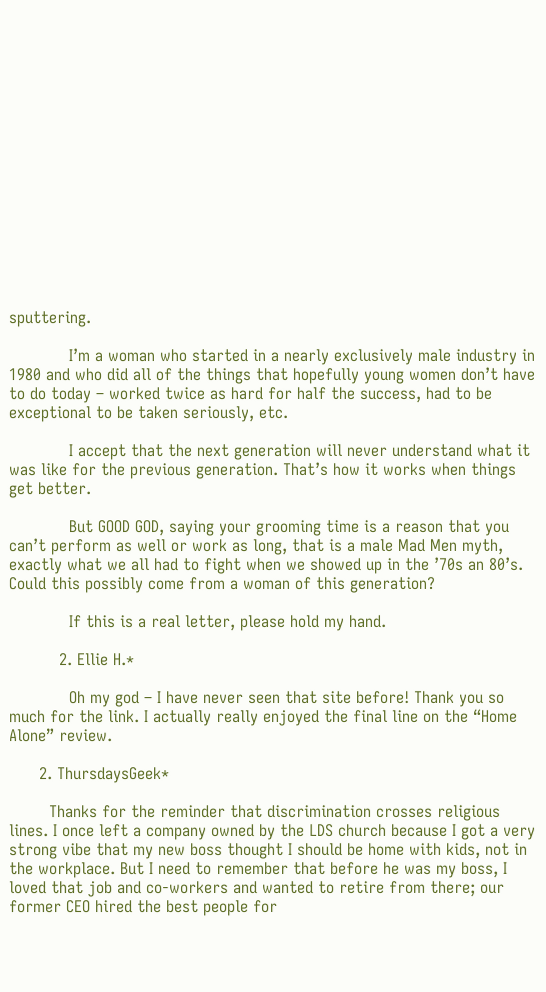sputtering.

            I’m a woman who started in a nearly exclusively male industry in 1980 and who did all of the things that hopefully young women don’t have to do today – worked twice as hard for half the success, had to be exceptional to be taken seriously, etc.

            I accept that the next generation will never understand what it was like for the previous generation. That’s how it works when things get better.

            But GOOD GOD, saying your grooming time is a reason that you can’t perform as well or work as long, that is a male Mad Men myth, exactly what we all had to fight when we showed up in the ’70s an 80’s. Could this possibly come from a woman of this generation?

            If this is a real letter, please hold my hand.

          2. Ellie H.*

            Oh my god – I have never seen that site before! Thank you so much for the link. I actually really enjoyed the final line on the “Home Alone” review.

      2. ThursdaysGeek*

        Thanks for the reminder that discrimination crosses religious lines. I once left a company owned by the LDS church because I got a very strong vibe that my new boss thought I should be home with kids, not in the workplace. But I need to remember that before he was my boss, I loved that job and co-workers and wanted to retire from there; our former CEO hired the best people for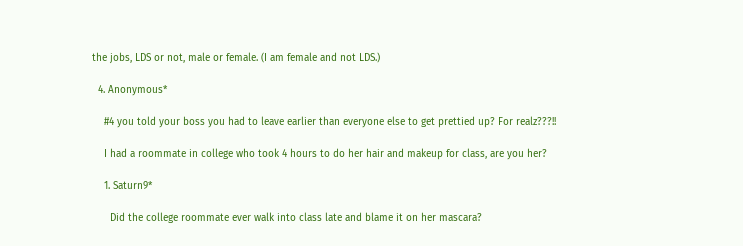the jobs, LDS or not, male or female. (I am female and not LDS.)

  4. Anonymous*

    #4 you told your boss you had to leave earlier than everyone else to get prettied up? For realz???!!

    I had a roommate in college who took 4 hours to do her hair and makeup for class, are you her?

    1. Saturn9*

      Did the college roommate ever walk into class late and blame it on her mascara?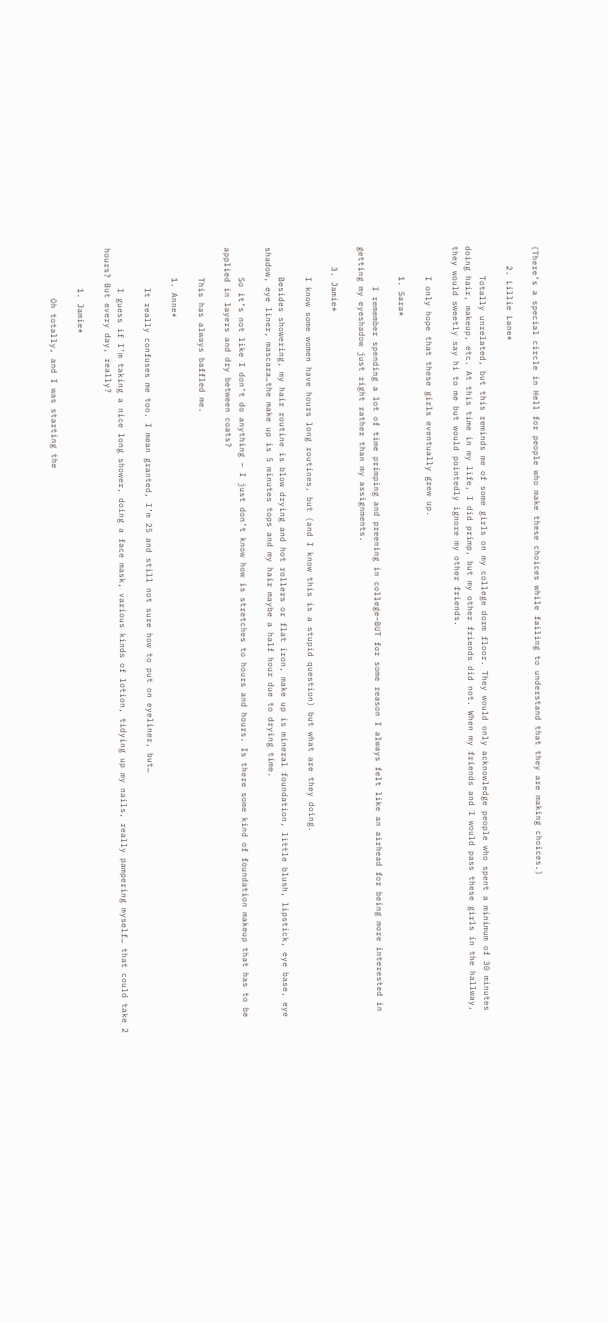(There’s a special circle in Hell for people who make these choices while failing to understand that they are making choices.)

    2. Lillie Lane*

      Totally unrelated, but this reminds me of some girls on my college dorm floor. They would only acknowledge people who spent a minimum of 30 minutes doing hair, makeup, etc. At this time in my life, I did primp, but my other friends did not. When my friends and I would pass these girls in the hallway, they would sweetly say hi to me but would pointedly ignore my other friends.

      I only hope that these girls eventually grew up.

      1. Sara*

        I remember spending a lot of time primping and preening in college–BUT for some reason I always felt like an airhead for being more interested in getting my eyeshadow just right rather than my assignments.

    3. Jamie*

      I know some women have hours long routines, but (and I know this is a stupid question) but what are they doing.

      Besides showering, my hair routine is blow drying and hot rollers or flat iron, make up is mineral foundation, little blush, lipstick, eye base, eye shadow, eye liner, mascara…the make up is 5 minutes tops and my hair maybe a half hour due to drying time.

      So it’s not like I don’t do anything – I just don’t know how is stretches to hours and hours. Is there some kind of foundation makeup that has to be applied in layers and dry between coats?

      This has always baffled me.

      1. Anne*

        It really confuses me too. I mean granted, I’m 25 and still not sure how to put on eyeliner, but…

        I guess if I’m taking a nice long shower, doing a face mask, various kinds of lotion, tidying up my nails, really pampering myself… that could take 2 hours? But every day, really?

        1. Jamie*

          Oh totally, and I was starting the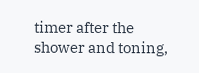timer after the shower and toning,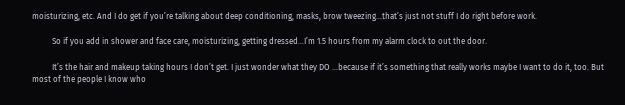moisturizing, etc. And I do get if you’re talking about deep conditioning, masks, brow tweezing…that’s just not stuff I do right before work.

          So if you add in shower and face care, moisturizing, getting dressed…I’m 1.5 hours from my alarm clock to out the door.

          It’s the hair and makeup taking hours I don’t get. I just wonder what they DO …because if it’s something that really works maybe I want to do it, too. But most of the people I know who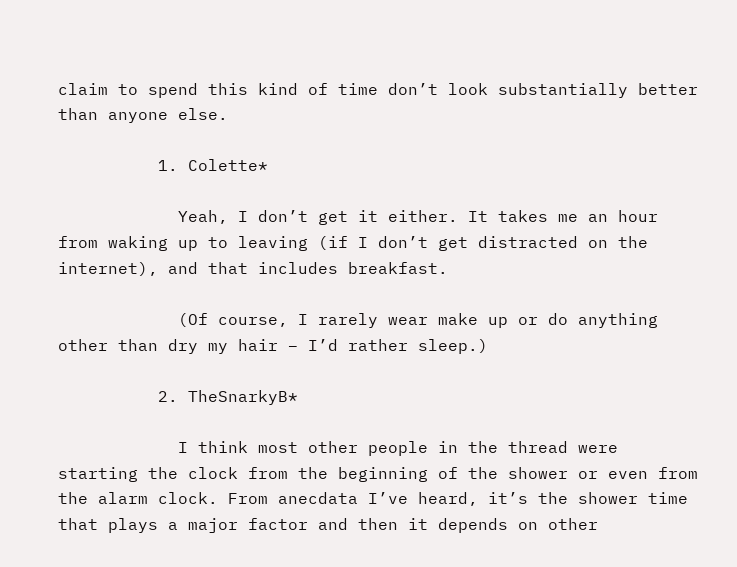claim to spend this kind of time don’t look substantially better than anyone else.

          1. Colette*

            Yeah, I don’t get it either. It takes me an hour from waking up to leaving (if I don’t get distracted on the internet), and that includes breakfast.

            (Of course, I rarely wear make up or do anything other than dry my hair – I’d rather sleep.)

          2. TheSnarkyB*

            I think most other people in the thread were starting the clock from the beginning of the shower or even from the alarm clock. From anecdata I’ve heard, it’s the shower time that plays a major factor and then it depends on other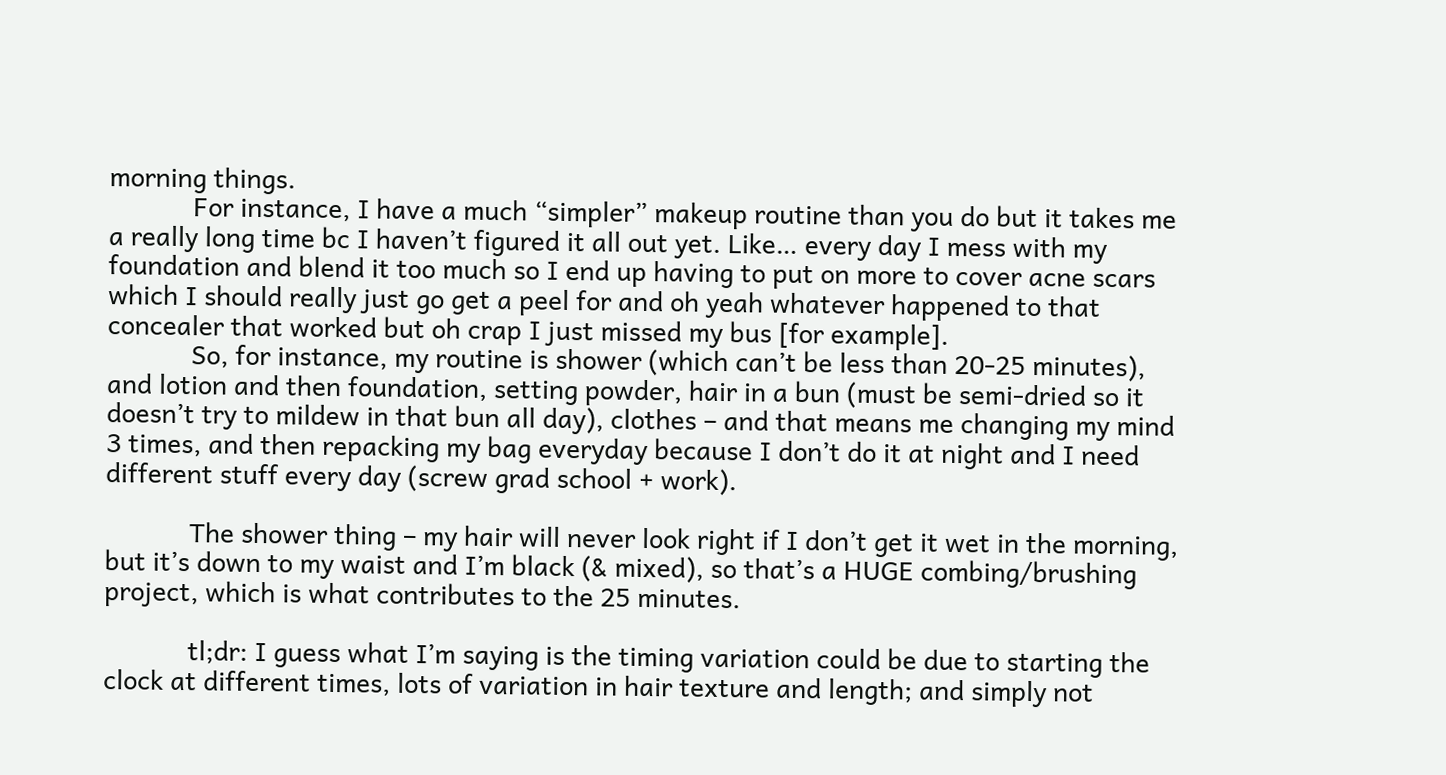morning things.
            For instance, I have a much “simpler” makeup routine than you do but it takes me a really long time bc I haven’t figured it all out yet. Like… every day I mess with my foundation and blend it too much so I end up having to put on more to cover acne scars which I should really just go get a peel for and oh yeah whatever happened to that concealer that worked but oh crap I just missed my bus [for example].
            So, for instance, my routine is shower (which can’t be less than 20-25 minutes), and lotion and then foundation, setting powder, hair in a bun (must be semi-dried so it doesn’t try to mildew in that bun all day), clothes – and that means me changing my mind 3 times, and then repacking my bag everyday because I don’t do it at night and I need different stuff every day (screw grad school + work).

            The shower thing – my hair will never look right if I don’t get it wet in the morning, but it’s down to my waist and I’m black (& mixed), so that’s a HUGE combing/brushing project, which is what contributes to the 25 minutes.

            tl;dr: I guess what I’m saying is the timing variation could be due to starting the clock at different times, lots of variation in hair texture and length; and simply not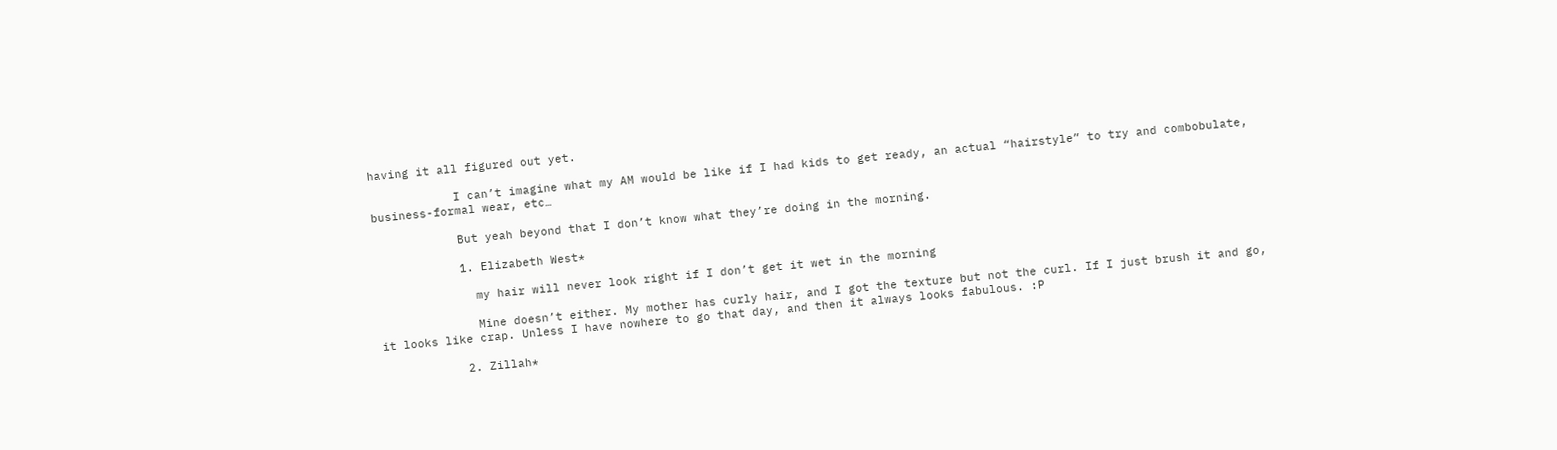having it all figured out yet.

            I can’t imagine what my AM would be like if I had kids to get ready, an actual “hairstyle” to try and combobulate, business-formal wear, etc…

            But yeah beyond that I don’t know what they’re doing in the morning.

            1. Elizabeth West*

              my hair will never look right if I don’t get it wet in the morning

              Mine doesn’t either. My mother has curly hair, and I got the texture but not the curl. If I just brush it and go, it looks like crap. Unless I have nowhere to go that day, and then it always looks fabulous. :P

            2. Zillah*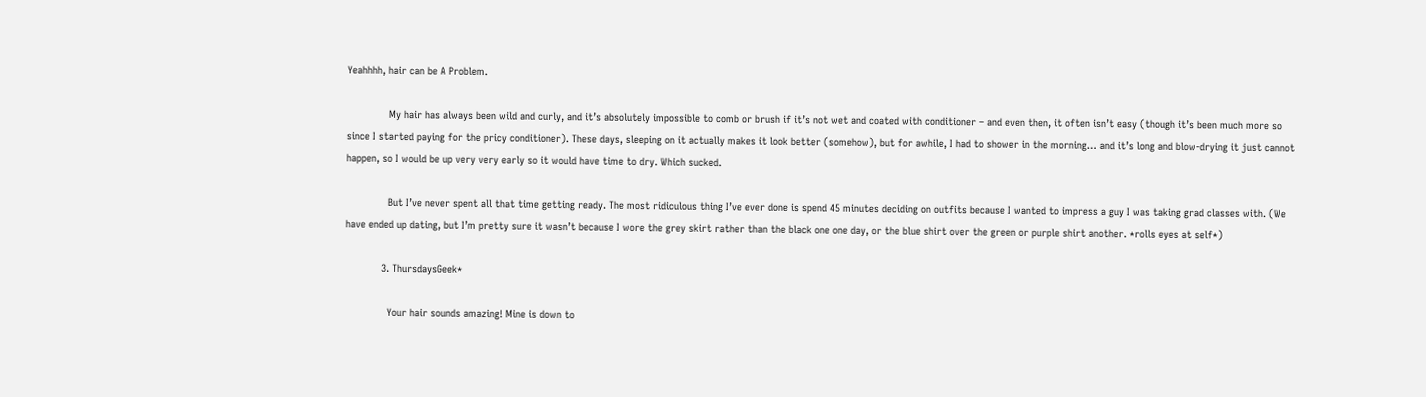Yeahhhh, hair can be A Problem.

              My hair has always been wild and curly, and it’s absolutely impossible to comb or brush if it’s not wet and coated with conditioner – and even then, it often isn’t easy (though it’s been much more so since I started paying for the pricy conditioner). These days, sleeping on it actually makes it look better (somehow), but for awhile, I had to shower in the morning… and it’s long and blow-drying it just cannot happen, so I would be up very very early so it would have time to dry. Which sucked.

              But I’ve never spent all that time getting ready. The most ridiculous thing I’ve ever done is spend 45 minutes deciding on outfits because I wanted to impress a guy I was taking grad classes with. (We have ended up dating, but I’m pretty sure it wasn’t because I wore the grey skirt rather than the black one one day, or the blue shirt over the green or purple shirt another. *rolls eyes at self*)

            3. ThursdaysGeek*

              Your hair sounds amazing! Mine is down to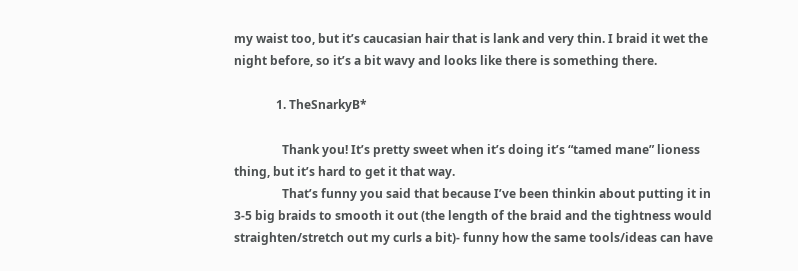my waist too, but it’s caucasian hair that is lank and very thin. I braid it wet the night before, so it’s a bit wavy and looks like there is something there.

              1. TheSnarkyB*

                Thank you! It’s pretty sweet when it’s doing it’s “tamed mane” lioness thing, but it’s hard to get it that way.
                That’s funny you said that because I’ve been thinkin about putting it in 3-5 big braids to smooth it out (the length of the braid and the tightness would straighten/stretch out my curls a bit)- funny how the same tools/ideas can have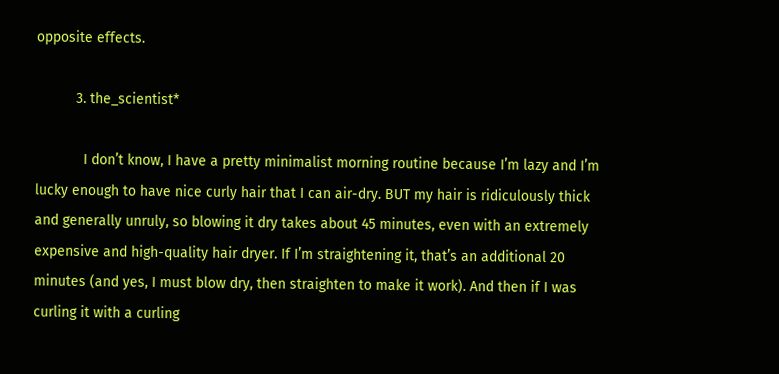opposite effects.

          3. the_scientist*

            I don’t know, I have a pretty minimalist morning routine because I’m lazy and I’m lucky enough to have nice curly hair that I can air-dry. BUT my hair is ridiculously thick and generally unruly, so blowing it dry takes about 45 minutes, even with an extremely expensive and high-quality hair dryer. If I’m straightening it, that’s an additional 20 minutes (and yes, I must blow dry, then straighten to make it work). And then if I was curling it with a curling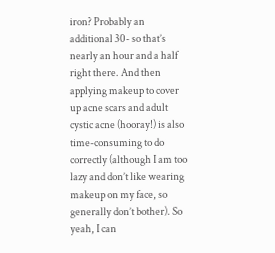iron? Probably an additional 30- so that’s nearly an hour and a half right there. And then applying makeup to cover up acne scars and adult cystic acne (hooray!) is also time-consuming to do correctly (although I am too lazy and don’t like wearing makeup on my face, so generally don’t bother). So yeah, I can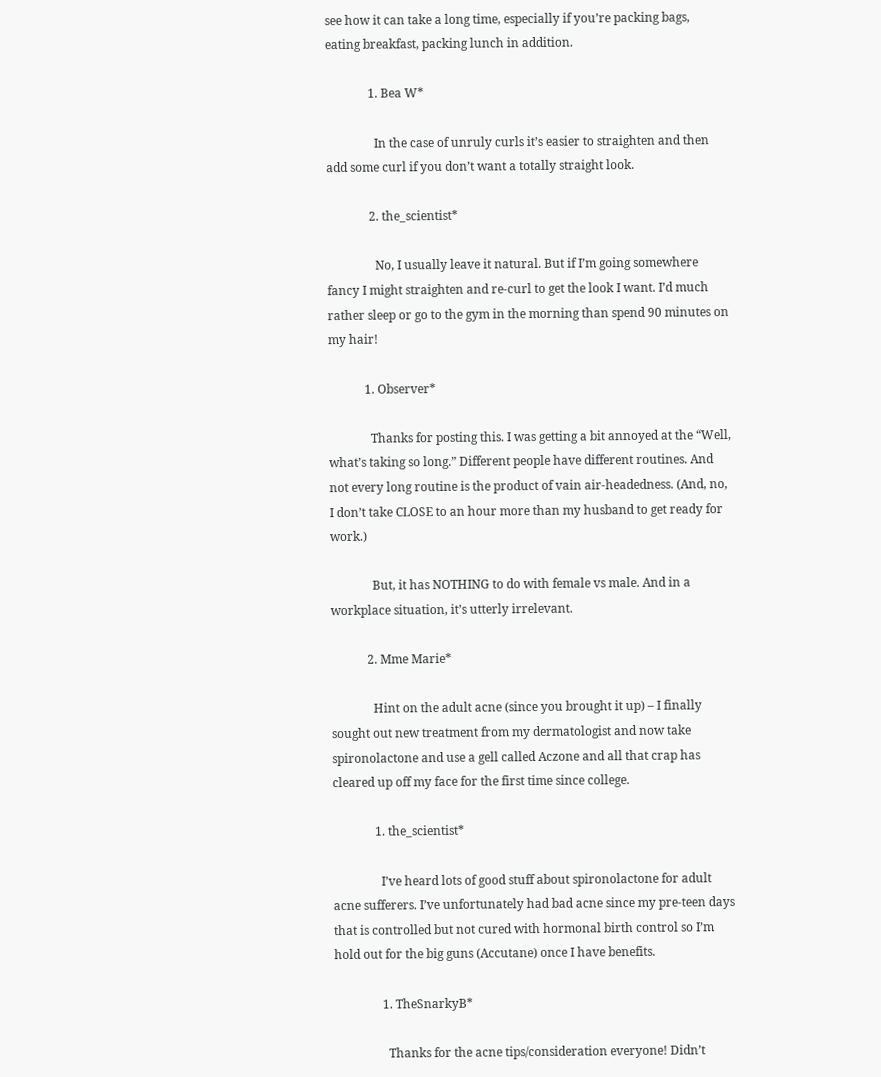see how it can take a long time, especially if you’re packing bags, eating breakfast, packing lunch in addition.

              1. Bea W*

                In the case of unruly curls it’s easier to straighten and then add some curl if you don’t want a totally straight look.

              2. the_scientist*

                No, I usually leave it natural. But if I’m going somewhere fancy I might straighten and re-curl to get the look I want. I’d much rather sleep or go to the gym in the morning than spend 90 minutes on my hair!

            1. Observer*

              Thanks for posting this. I was getting a bit annoyed at the “Well, what’s taking so long.” Different people have different routines. And not every long routine is the product of vain air-headedness. (And, no, I don’t take CLOSE to an hour more than my husband to get ready for work.)

              But, it has NOTHING to do with female vs male. And in a workplace situation, it’s utterly irrelevant.

            2. Mme Marie*

              Hint on the adult acne (since you brought it up) – I finally sought out new treatment from my dermatologist and now take spironolactone and use a gell called Aczone and all that crap has cleared up off my face for the first time since college.

              1. the_scientist*

                I’ve heard lots of good stuff about spironolactone for adult acne sufferers. I’ve unfortunately had bad acne since my pre-teen days that is controlled but not cured with hormonal birth control so I’m hold out for the big guns (Accutane) once I have benefits.

                1. TheSnarkyB*

                  Thanks for the acne tips/consideration everyone! Didn’t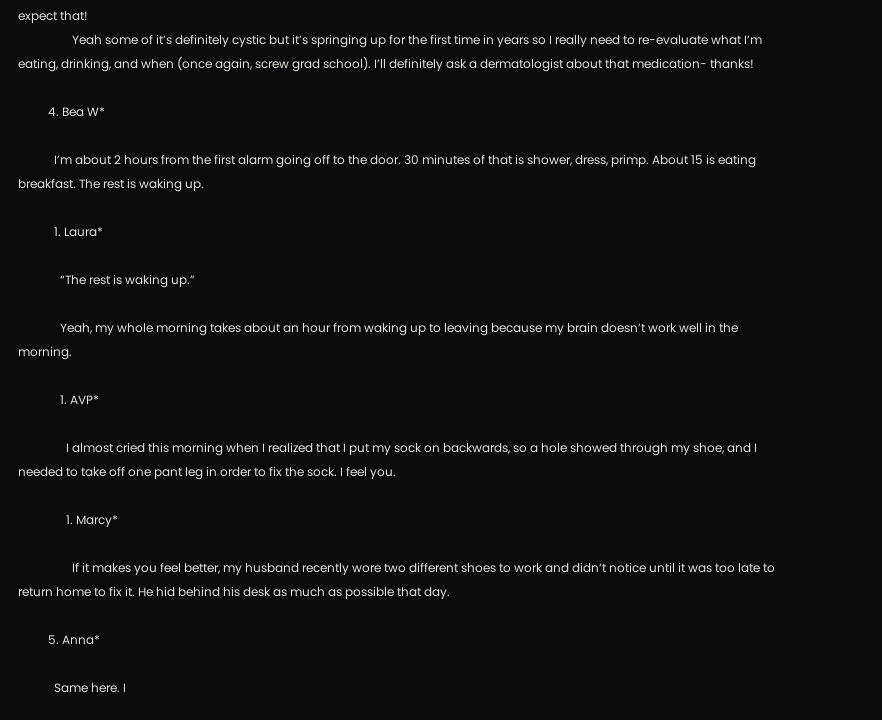expect that!
                  Yeah some of it’s definitely cystic but it’s springing up for the first time in years so I really need to re-evaluate what I’m eating, drinking, and when (once again, screw grad school). I’ll definitely ask a dermatologist about that medication- thanks!

          4. Bea W*

            I’m about 2 hours from the first alarm going off to the door. 30 minutes of that is shower, dress, primp. About 15 is eating breakfast. The rest is waking up.

            1. Laura*

              “The rest is waking up.”

              Yeah, my whole morning takes about an hour from waking up to leaving because my brain doesn’t work well in the morning.

              1. AVP*

                I almost cried this morning when I realized that I put my sock on backwards, so a hole showed through my shoe, and I needed to take off one pant leg in order to fix the sock. I feel you.

                1. Marcy*

                  If it makes you feel better, my husband recently wore two different shoes to work and didn’t notice until it was too late to return home to fix it. He hid behind his desk as much as possible that day.

          5. Anna*

            Same here. I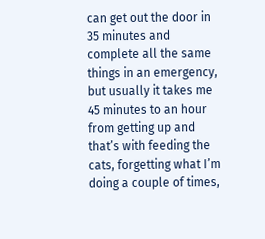can get out the door in 35 minutes and complete all the same things in an emergency, but usually it takes me 45 minutes to an hour from getting up and that’s with feeding the cats, forgetting what I’m doing a couple of times,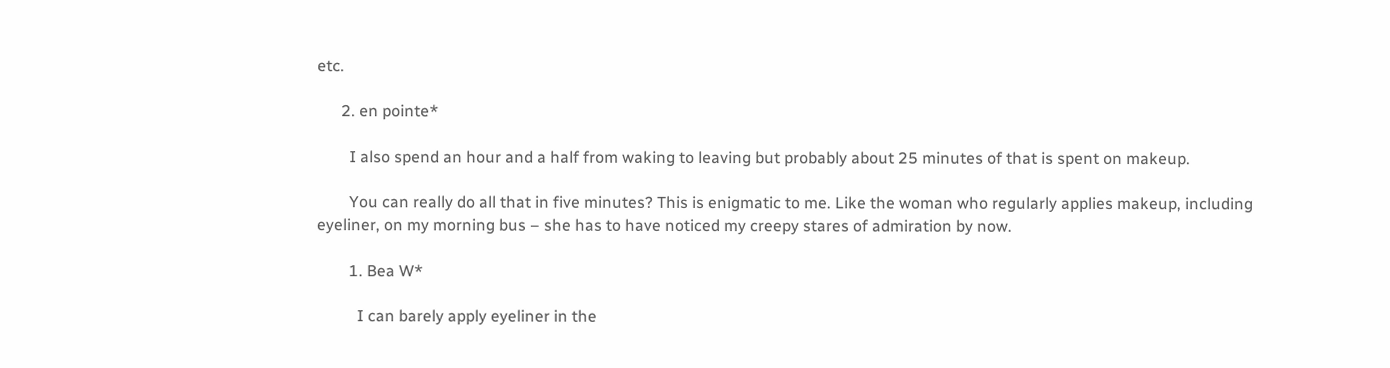etc.

      2. en pointe*

        I also spend an hour and a half from waking to leaving but probably about 25 minutes of that is spent on makeup.

        You can really do all that in five minutes? This is enigmatic to me. Like the woman who regularly applies makeup, including eyeliner, on my morning bus – she has to have noticed my creepy stares of admiration by now.

        1. Bea W*

          I can barely apply eyeliner in the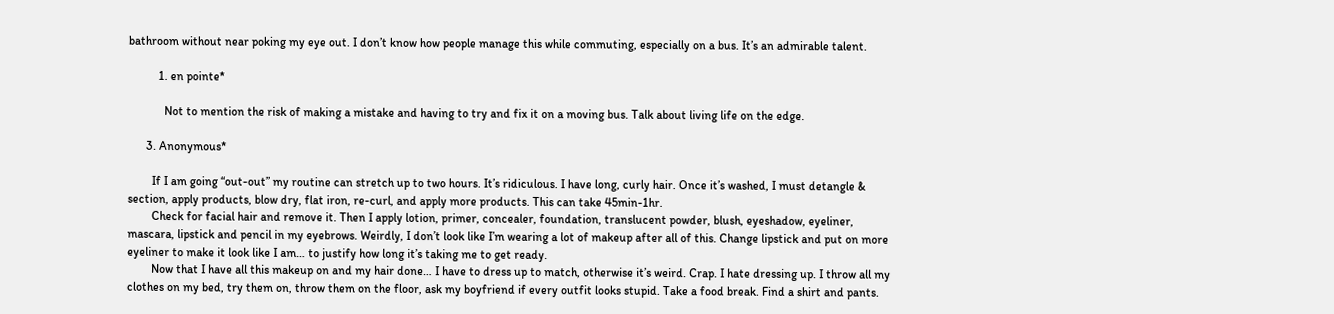bathroom without near poking my eye out. I don’t know how people manage this while commuting, especially on a bus. It’s an admirable talent.

          1. en pointe*

            Not to mention the risk of making a mistake and having to try and fix it on a moving bus. Talk about living life on the edge.

      3. Anonymous*

        If I am going “out-out” my routine can stretch up to two hours. It’s ridiculous. I have long, curly hair. Once it’s washed, I must detangle & section, apply products, blow dry, flat iron, re-curl, and apply more products. This can take 45min-1hr.
        Check for facial hair and remove it. Then I apply lotion, primer, concealer, foundation, translucent powder, blush, eyeshadow, eyeliner, mascara, lipstick and pencil in my eyebrows. Weirdly, I don’t look like I’m wearing a lot of makeup after all of this. Change lipstick and put on more eyeliner to make it look like I am… to justify how long it’s taking me to get ready.
        Now that I have all this makeup on and my hair done… I have to dress up to match, otherwise it’s weird. Crap. I hate dressing up. I throw all my clothes on my bed, try them on, throw them on the floor, ask my boyfriend if every outfit looks stupid. Take a food break. Find a shirt and pants.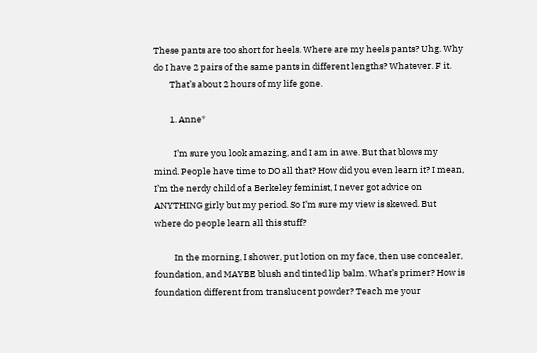These pants are too short for heels. Where are my heels pants? Uhg. Why do I have 2 pairs of the same pants in different lengths? Whatever. F it.
        That’s about 2 hours of my life gone.

        1. Anne*

          I’m sure you look amazing, and I am in awe. But that blows my mind. People have time to DO all that? How did you even learn it? I mean, I’m the nerdy child of a Berkeley feminist, I never got advice on ANYTHING girly but my period. So I’m sure my view is skewed. But where do people learn all this stuff?

          In the morning, I shower, put lotion on my face, then use concealer, foundation, and MAYBE blush and tinted lip balm. What’s primer? How is foundation different from translucent powder? Teach me your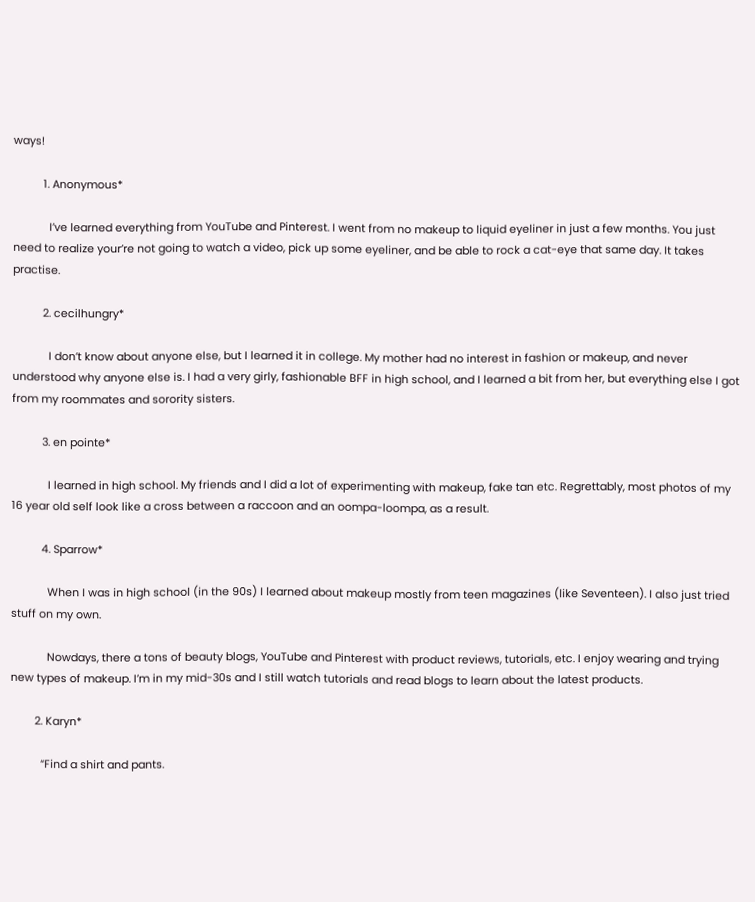ways!

          1. Anonymous*

            I’ve learned everything from YouTube and Pinterest. I went from no makeup to liquid eyeliner in just a few months. You just need to realize your’re not going to watch a video, pick up some eyeliner, and be able to rock a cat-eye that same day. It takes practise.

          2. cecilhungry*

            I don’t know about anyone else, but I learned it in college. My mother had no interest in fashion or makeup, and never understood why anyone else is. I had a very girly, fashionable BFF in high school, and I learned a bit from her, but everything else I got from my roommates and sorority sisters.

          3. en pointe*

            I learned in high school. My friends and I did a lot of experimenting with makeup, fake tan etc. Regrettably, most photos of my 16 year old self look like a cross between a raccoon and an oompa-loompa, as a result.

          4. Sparrow*

            When I was in high school (in the 90s) I learned about makeup mostly from teen magazines (like Seventeen). I also just tried stuff on my own.

            Nowdays, there a tons of beauty blogs, YouTube and Pinterest with product reviews, tutorials, etc. I enjoy wearing and trying new types of makeup. I’m in my mid-30s and I still watch tutorials and read blogs to learn about the latest products.

        2. Karyn*

          “Find a shirt and pants.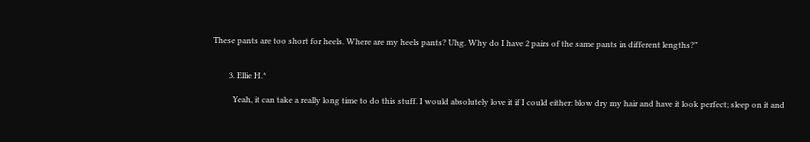These pants are too short for heels. Where are my heels pants? Uhg. Why do I have 2 pairs of the same pants in different lengths?”


        3. Ellie H.*

          Yeah, it can take a really long time to do this stuff. I would absolutely love it if I could either: blow dry my hair and have it look perfect; sleep on it and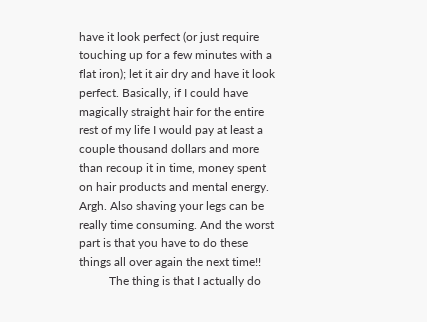have it look perfect (or just require touching up for a few minutes with a flat iron); let it air dry and have it look perfect. Basically, if I could have magically straight hair for the entire rest of my life I would pay at least a couple thousand dollars and more than recoup it in time, money spent on hair products and mental energy. Argh. Also shaving your legs can be really time consuming. And the worst part is that you have to do these things all over again the next time!!
          The thing is that I actually do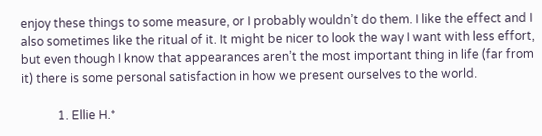enjoy these things to some measure, or I probably wouldn’t do them. I like the effect and I also sometimes like the ritual of it. It might be nicer to look the way I want with less effort, but even though I know that appearances aren’t the most important thing in life (far from it) there is some personal satisfaction in how we present ourselves to the world.

            1. Ellie H.*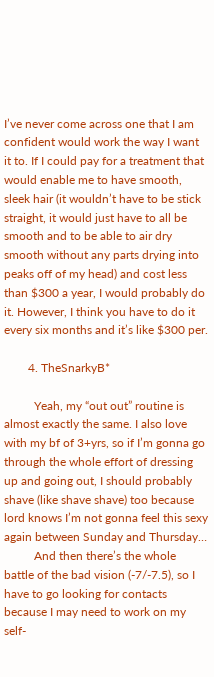I’ve never come across one that I am confident would work the way I want it to. If I could pay for a treatment that would enable me to have smooth, sleek hair (it wouldn’t have to be stick straight, it would just have to all be smooth and to be able to air dry smooth without any parts drying into peaks off of my head) and cost less than $300 a year, I would probably do it. However, I think you have to do it every six months and it’s like $300 per.

        4. TheSnarkyB*

          Yeah, my “out out” routine is almost exactly the same. I also love with my bf of 3+yrs, so if I’m gonna go through the whole effort of dressing up and going out, I should probably shave (like shave shave) too because lord knows I’m not gonna feel this sexy again between Sunday and Thursday…
          And then there’s the whole battle of the bad vision (-7/-7.5), so I have to go looking for contacts because I may need to work on my self-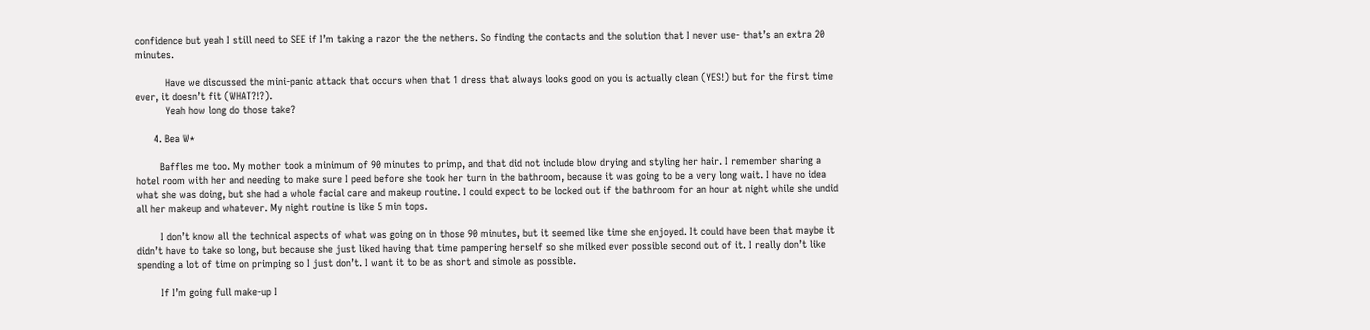confidence but yeah I still need to SEE if I’m taking a razor the the nethers. So finding the contacts and the solution that I never use- that’s an extra 20 minutes.

          Have we discussed the mini-panic attack that occurs when that 1 dress that always looks good on you is actually clean (YES!) but for the first time ever, it doesn’t fit (WHAT?!?).
          Yeah how long do those take?

      4. Bea W*

        Baffles me too. My mother took a minimum of 90 minutes to primp, and that did not include blow drying and styling her hair. I remember sharing a hotel room with her and needing to make sure I peed before she took her turn in the bathroom, because it was going to be a very long wait. I have no idea what she was doing, but she had a whole facial care and makeup routine. I could expect to be locked out if the bathroom for an hour at night while she undid all her makeup and whatever. My night routine is like 5 min tops.

        I don’t know all the technical aspects of what was going on in those 90 minutes, but it seemed like time she enjoyed. It could have been that maybe it didn’t have to take so long, but because she just liked having that time pampering herself so she milked ever possible second out of it. I really don’t like spending a lot of time on primping so I just don’t. I want it to be as short and simole as possible.

        If I’m going full make-up I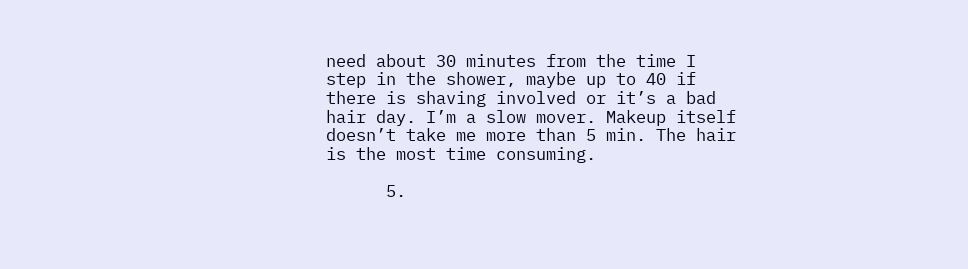need about 30 minutes from the time I step in the shower, maybe up to 40 if there is shaving involved or it’s a bad hair day. I’m a slow mover. Makeup itself doesn’t take me more than 5 min. The hair is the most time consuming.

      5.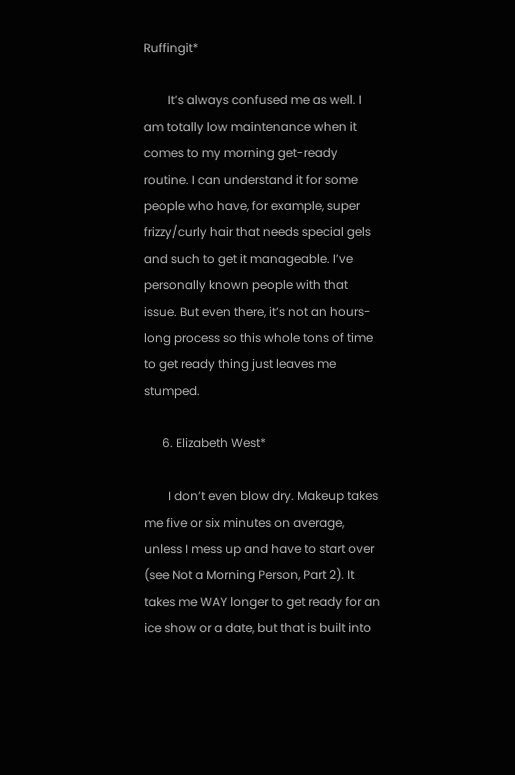Ruffingit*

        It’s always confused me as well. I am totally low maintenance when it comes to my morning get-ready routine. I can understand it for some people who have, for example, super frizzy/curly hair that needs special gels and such to get it manageable. I’ve personally known people with that issue. But even there, it’s not an hours-long process so this whole tons of time to get ready thing just leaves me stumped.

      6. Elizabeth West*

        I don’t even blow dry. Makeup takes me five or six minutes on average, unless I mess up and have to start over (see Not a Morning Person, Part 2). It takes me WAY longer to get ready for an ice show or a date, but that is built into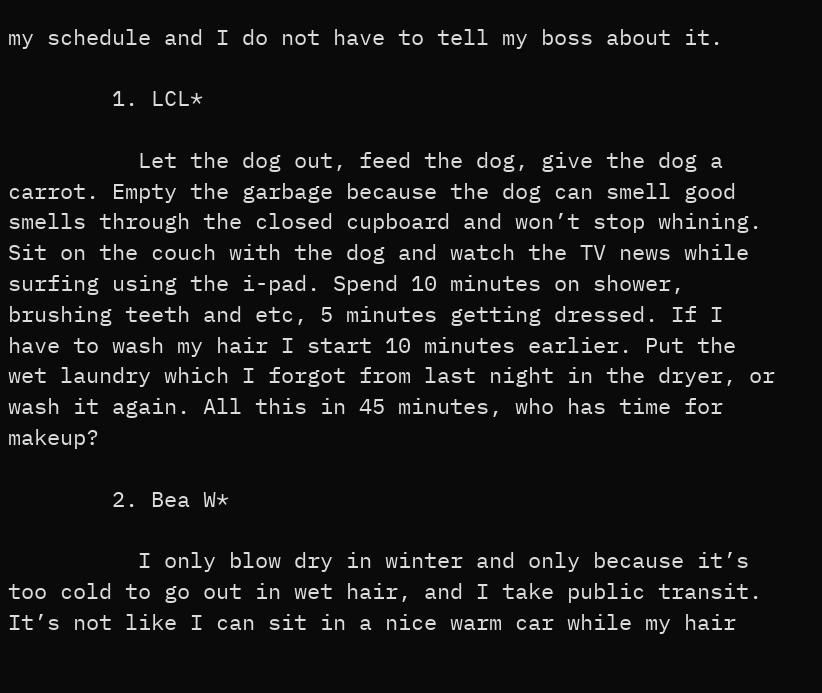my schedule and I do not have to tell my boss about it.

        1. LCL*

          Let the dog out, feed the dog, give the dog a carrot. Empty the garbage because the dog can smell good smells through the closed cupboard and won’t stop whining. Sit on the couch with the dog and watch the TV news while surfing using the i-pad. Spend 10 minutes on shower, brushing teeth and etc, 5 minutes getting dressed. If I have to wash my hair I start 10 minutes earlier. Put the wet laundry which I forgot from last night in the dryer, or wash it again. All this in 45 minutes, who has time for makeup?

        2. Bea W*

          I only blow dry in winter and only because it’s too cold to go out in wet hair, and I take public transit. It’s not like I can sit in a nice warm car while my hair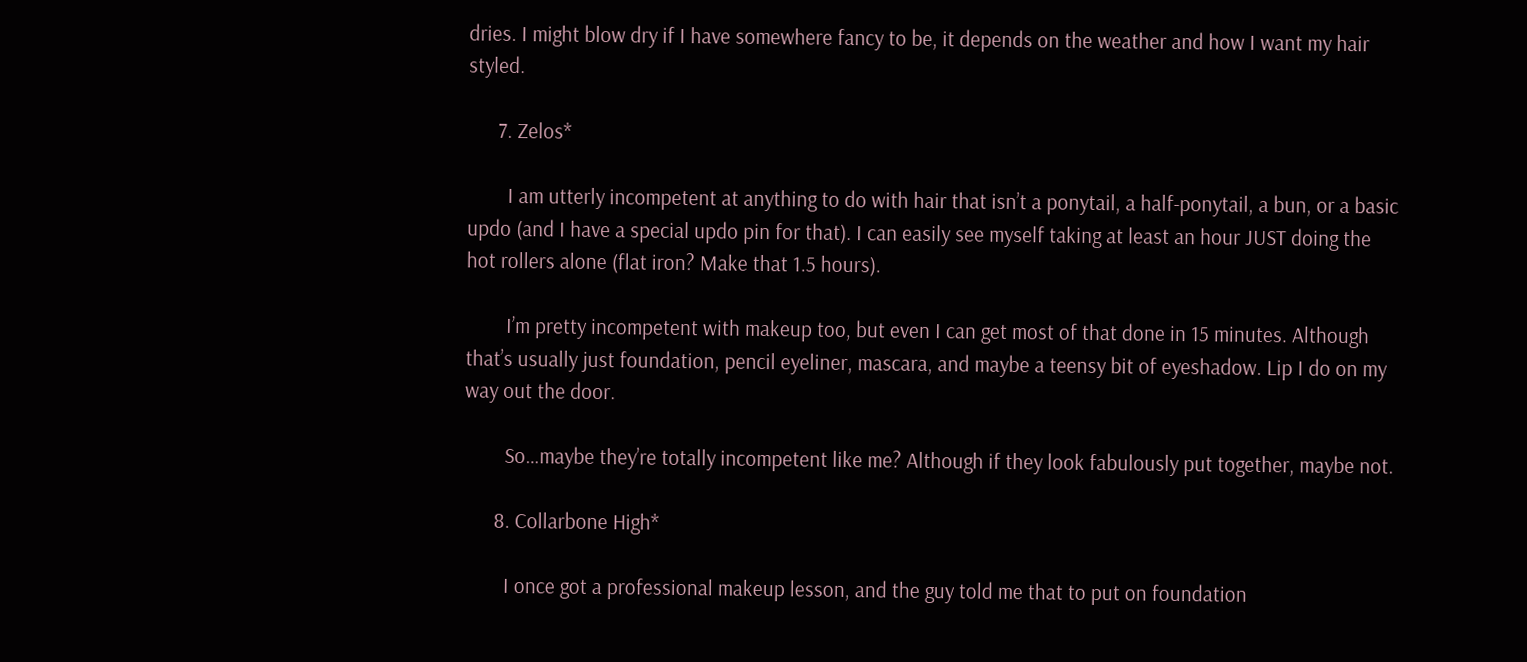dries. I might blow dry if I have somewhere fancy to be, it depends on the weather and how I want my hair styled.

      7. Zelos*

        I am utterly incompetent at anything to do with hair that isn’t a ponytail, a half-ponytail, a bun, or a basic updo (and I have a special updo pin for that). I can easily see myself taking at least an hour JUST doing the hot rollers alone (flat iron? Make that 1.5 hours).

        I’m pretty incompetent with makeup too, but even I can get most of that done in 15 minutes. Although that’s usually just foundation, pencil eyeliner, mascara, and maybe a teensy bit of eyeshadow. Lip I do on my way out the door.

        So…maybe they’re totally incompetent like me? Although if they look fabulously put together, maybe not.

      8. Collarbone High*

        I once got a professional makeup lesson, and the guy told me that to put on foundation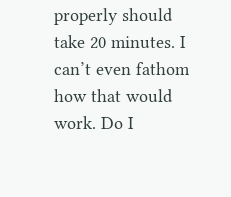properly should take 20 minutes. I can’t even fathom how that would work. Do I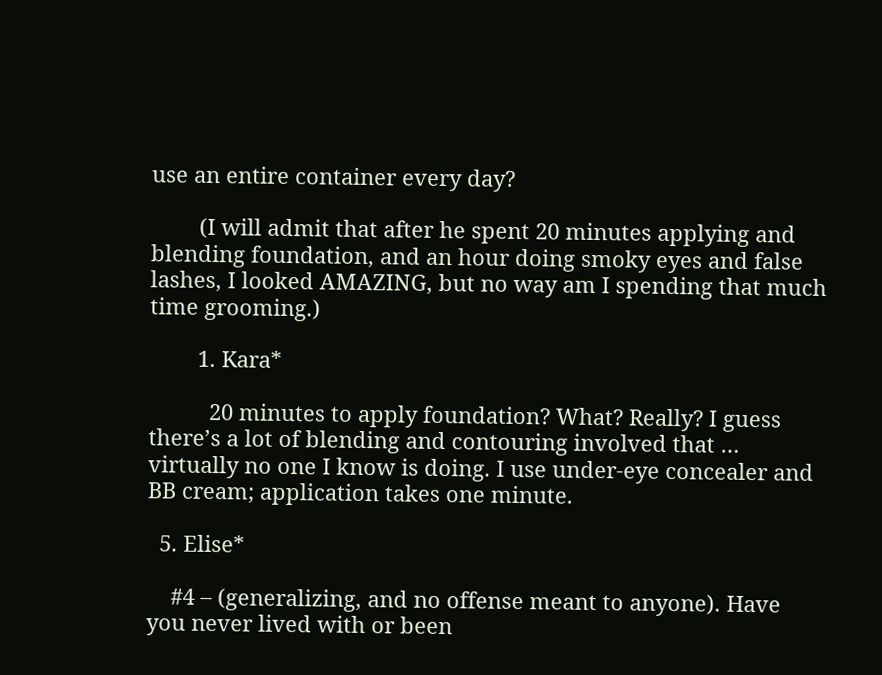use an entire container every day?

        (I will admit that after he spent 20 minutes applying and blending foundation, and an hour doing smoky eyes and false lashes, I looked AMAZING, but no way am I spending that much time grooming.)

        1. Kara*

          20 minutes to apply foundation? What? Really? I guess there’s a lot of blending and contouring involved that … virtually no one I know is doing. I use under-eye concealer and BB cream; application takes one minute.

  5. Elise*

    #4 – (generalizing, and no offense meant to anyone). Have you never lived with or been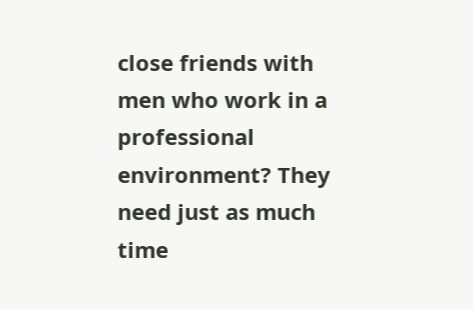close friends with men who work in a professional environment? They need just as much time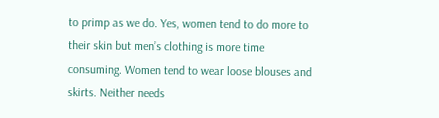to primp as we do. Yes, women tend to do more to their skin but men’s clothing is more time consuming. Women tend to wear loose blouses and skirts. Neither needs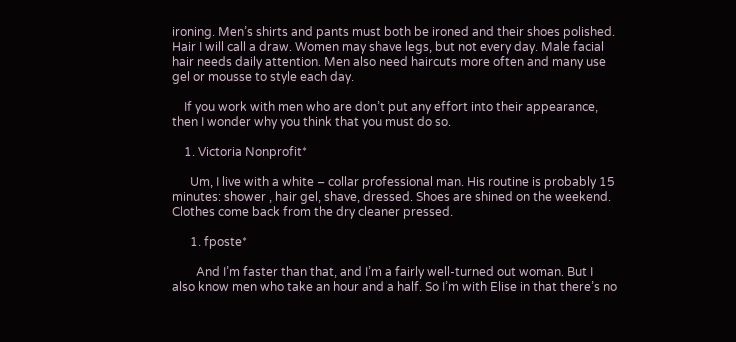ironing. Men’s shirts and pants must both be ironed and their shoes polished. Hair I will call a draw. Women may shave legs, but not every day. Male facial hair needs daily attention. Men also need haircuts more often and many use gel or mousse to style each day.

    If you work with men who are don’t put any effort into their appearance, then I wonder why you think that you must do so.

    1. Victoria Nonprofit*

      Um, I live with a white – collar professional man. His routine is probably 15 minutes: shower , hair gel, shave, dressed. Shoes are shined on the weekend. Clothes come back from the dry cleaner pressed.

      1. fposte*

        And I’m faster than that, and I’m a fairly well-turned out woman. But I also know men who take an hour and a half. So I’m with Elise in that there’s no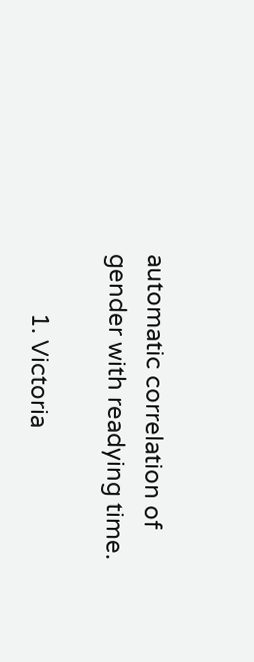automatic correlation of gender with readying time.

          1. Victoria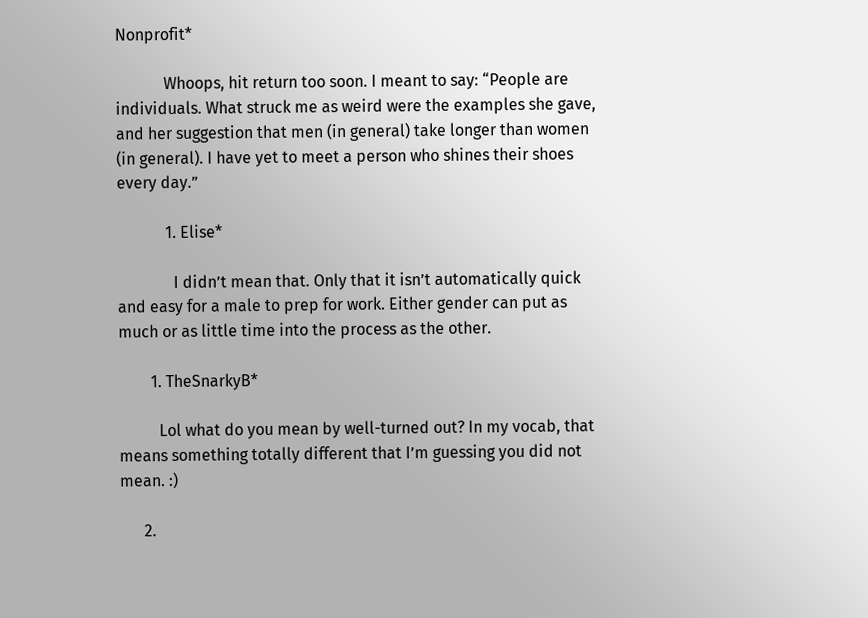Nonprofit*

            Whoops, hit return too soon. I meant to say: “People are individuals. What struck me as weird were the examples she gave, and her suggestion that men (in general) take longer than women (in general). I have yet to meet a person who shines their shoes every day.”

            1. Elise*

              I didn’t mean that. Only that it isn’t automatically quick and easy for a male to prep for work. Either gender can put as much or as little time into the process as the other.

        1. TheSnarkyB*

          Lol what do you mean by well-turned out? In my vocab, that means something totally different that I’m guessing you did not mean. :)

      2.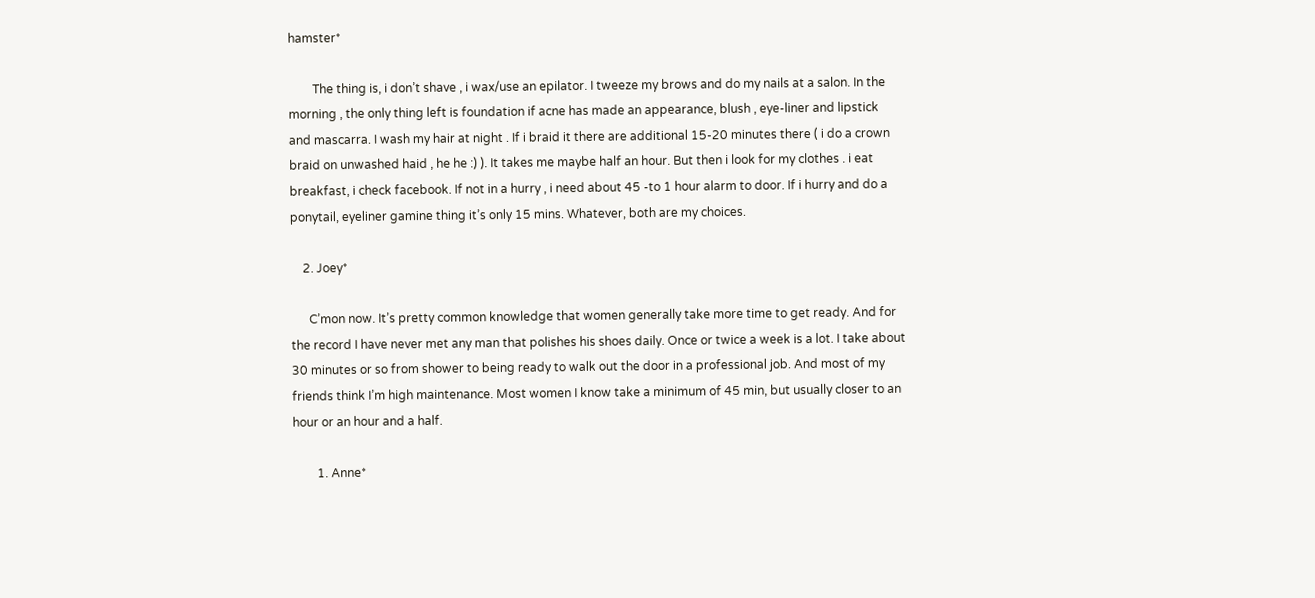hamster*

        The thing is, i don’t shave , i wax/use an epilator. I tweeze my brows and do my nails at a salon. In the morning , the only thing left is foundation if acne has made an appearance, blush , eye-liner and lipstick and mascarra. I wash my hair at night . If i braid it there are additional 15-20 minutes there ( i do a crown braid on unwashed haid , he he :) ). It takes me maybe half an hour. But then i look for my clothes . i eat breakfast, i check facebook. If not in a hurry , i need about 45 -to 1 hour alarm to door. If i hurry and do a ponytail, eyeliner gamine thing it’s only 15 mins. Whatever, both are my choices.

    2. Joey*

      C’mon now. It’s pretty common knowledge that women generally take more time to get ready. And for the record I have never met any man that polishes his shoes daily. Once or twice a week is a lot. I take about 30 minutes or so from shower to being ready to walk out the door in a professional job. And most of my friends think I’m high maintenance. Most women I know take a minimum of 45 min, but usually closer to an hour or an hour and a half.

        1. Anne*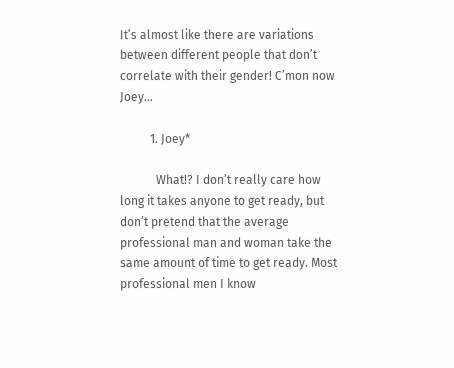It’s almost like there are variations between different people that don’t correlate with their gender! C’mon now Joey…

          1. Joey*

            What!? I don’t really care how long it takes anyone to get ready, but don’t pretend that the average professional man and woman take the same amount of time to get ready. Most professional men I know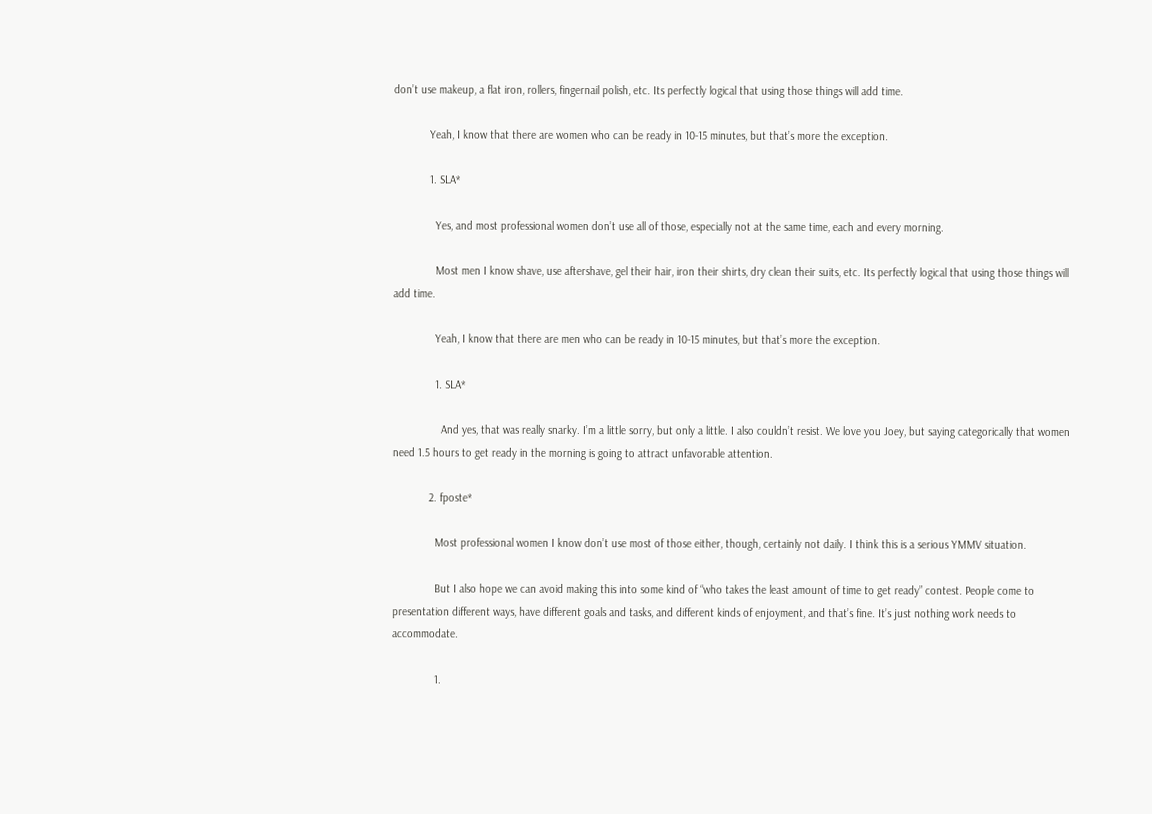don’t use makeup, a flat iron, rollers, fingernail polish, etc. Its perfectly logical that using those things will add time.

            Yeah, I know that there are women who can be ready in 10-15 minutes, but that’s more the exception.

            1. SLA*

              Yes, and most professional women don’t use all of those, especially not at the same time, each and every morning.

              Most men I know shave, use aftershave, gel their hair, iron their shirts, dry clean their suits, etc. Its perfectly logical that using those things will add time.

              Yeah, I know that there are men who can be ready in 10-15 minutes, but that’s more the exception.

              1. SLA*

                And yes, that was really snarky. I’m a little sorry, but only a little. I also couldn’t resist. We love you Joey, but saying categorically that women need 1.5 hours to get ready in the morning is going to attract unfavorable attention.

            2. fposte*

              Most professional women I know don’t use most of those either, though, certainly not daily. I think this is a serious YMMV situation.

              But I also hope we can avoid making this into some kind of “who takes the least amount of time to get ready” contest. People come to presentation different ways, have different goals and tasks, and different kinds of enjoyment, and that’s fine. It’s just nothing work needs to accommodate.

              1.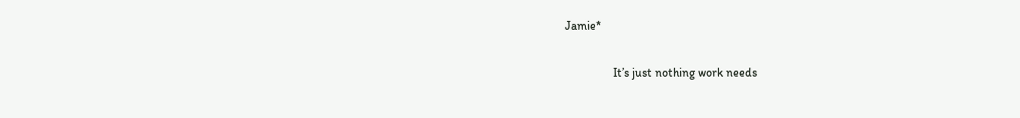Jamie*

                It’s just nothing work needs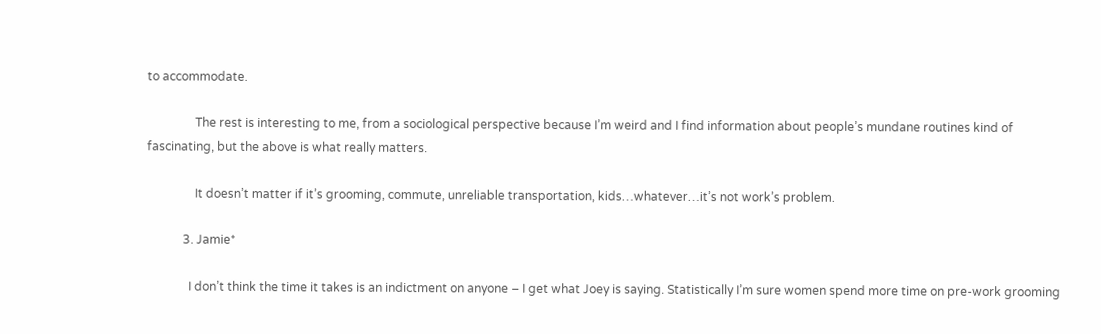to accommodate.

                The rest is interesting to me, from a sociological perspective because I’m weird and I find information about people’s mundane routines kind of fascinating, but the above is what really matters.

                It doesn’t matter if it’s grooming, commute, unreliable transportation, kids…whatever…it’s not work’s problem.

            3. Jamie*

              I don’t think the time it takes is an indictment on anyone – I get what Joey is saying. Statistically I’m sure women spend more time on pre-work grooming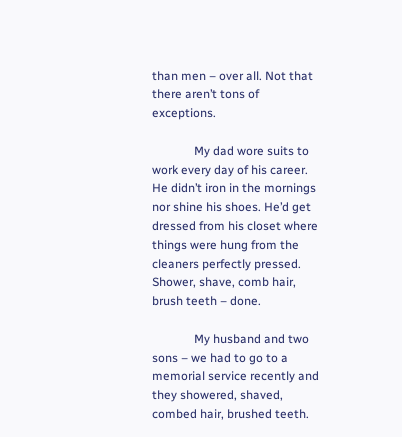than men – over all. Not that there aren’t tons of exceptions.

              My dad wore suits to work every day of his career. He didn’t iron in the mornings nor shine his shoes. He’d get dressed from his closet where things were hung from the cleaners perfectly pressed. Shower, shave, comb hair, brush teeth – done.

              My husband and two sons – we had to go to a memorial service recently and they showered, shaved, combed hair, brushed teeth.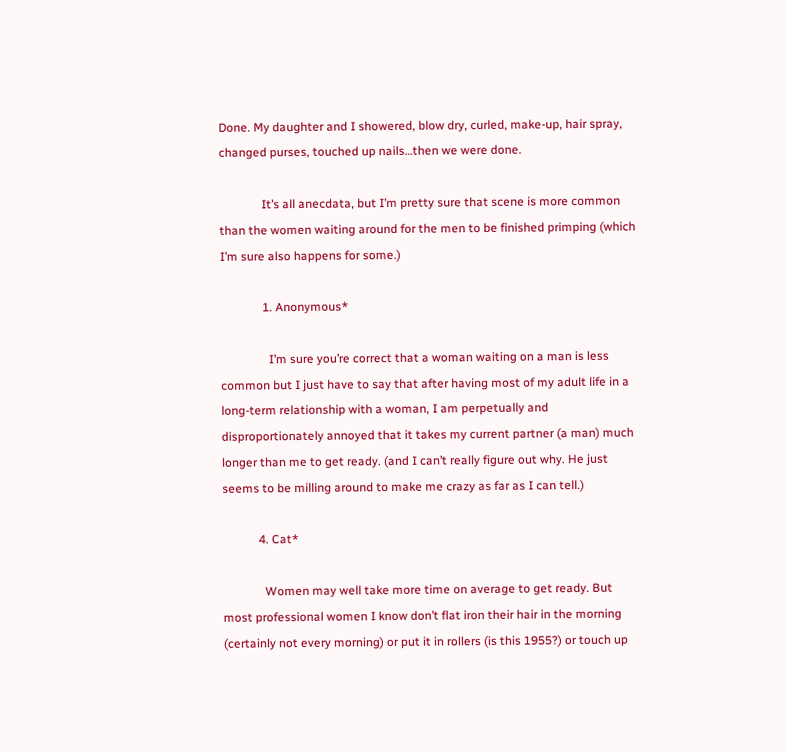Done. My daughter and I showered, blow dry, curled, make-up, hair spray, changed purses, touched up nails…then we were done.

              It’s all anecdata, but I’m pretty sure that scene is more common than the women waiting around for the men to be finished primping (which I’m sure also happens for some.)

              1. Anonymous*

                I’m sure you’re correct that a woman waiting on a man is less common but I just have to say that after having most of my adult life in a long-term relationship with a woman, I am perpetually and disproportionately annoyed that it takes my current partner (a man) much longer than me to get ready. (and I can’t really figure out why. He just seems to be milling around to make me crazy as far as I can tell.)

            4. Cat*

              Women may well take more time on average to get ready. But most professional women I know don’t flat iron their hair in the morning (certainly not every morning) or put it in rollers (is this 1955?) or touch up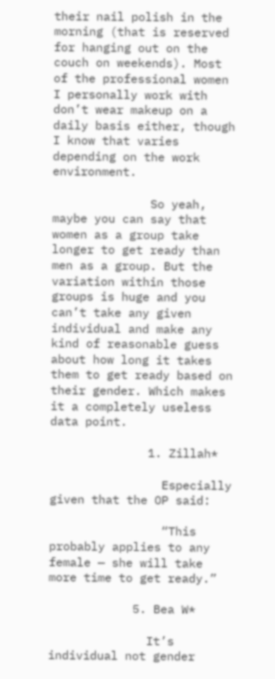their nail polish in the morning (that is reserved for hanging out on the couch on weekends). Most of the professional women I personally work with don’t wear makeup on a daily basis either, though I know that varies depending on the work environment.

              So yeah, maybe you can say that women as a group take longer to get ready than men as a group. But the variation within those groups is huge and you can’t take any given individual and make any kind of reasonable guess about how long it takes them to get ready based on their gender. Which makes it a completely useless data point.

              1. Zillah*

                Especially given that the OP said:

                “This probably applies to any female — she will take more time to get ready.”

            5. Bea W*

              It’s individual not gender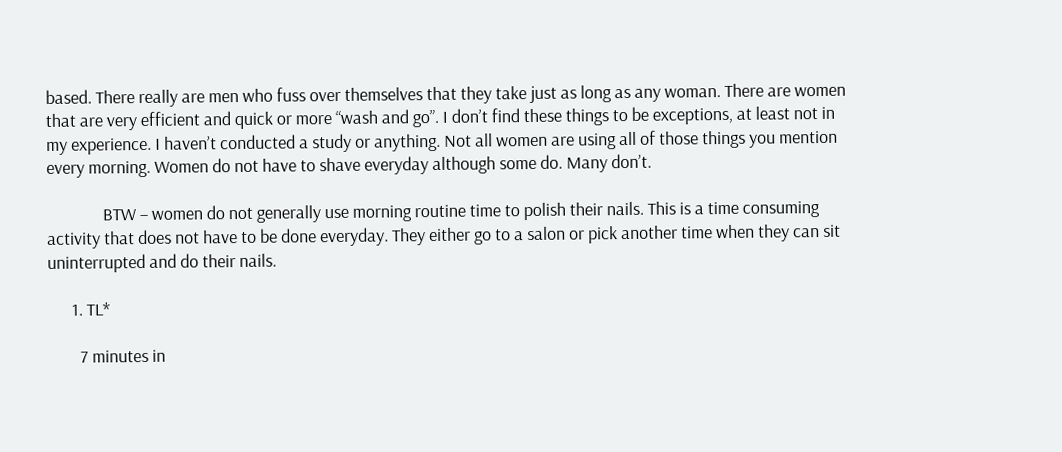based. There really are men who fuss over themselves that they take just as long as any woman. There are women that are very efficient and quick or more “wash and go”. I don’t find these things to be exceptions, at least not in my experience. I haven’t conducted a study or anything. Not all women are using all of those things you mention every morning. Women do not have to shave everyday although some do. Many don’t.

              BTW – women do not generally use morning routine time to polish their nails. This is a time consuming activity that does not have to be done everyday. They either go to a salon or pick another time when they can sit uninterrupted and do their nails.

      1. TL*

        7 minutes in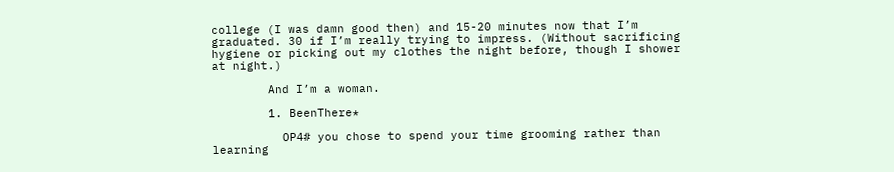college (I was damn good then) and 15-20 minutes now that I’m graduated. 30 if I’m really trying to impress. (Without sacrificing hygiene or picking out my clothes the night before, though I shower at night.)

        And I’m a woman.

        1. BeenThere*

          OP4# you chose to spend your time grooming rather than learning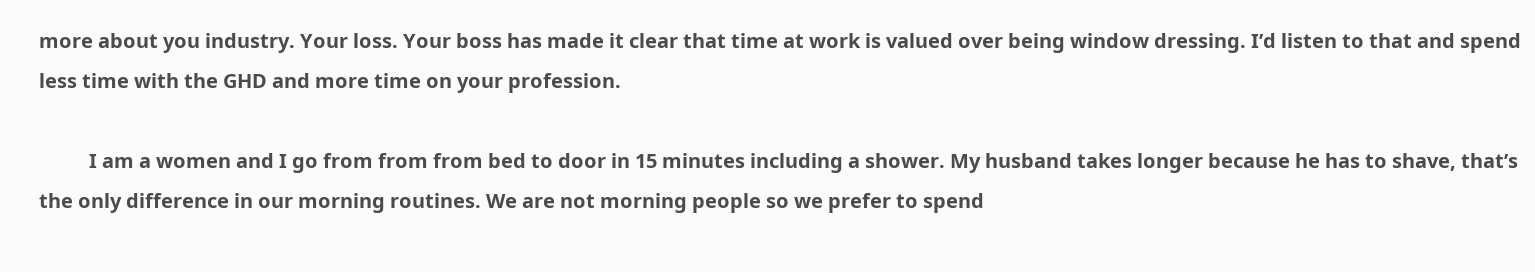more about you industry. Your loss. Your boss has made it clear that time at work is valued over being window dressing. I’d listen to that and spend less time with the GHD and more time on your profession.

          I am a women and I go from from from bed to door in 15 minutes including a shower. My husband takes longer because he has to shave, that’s the only difference in our morning routines. We are not morning people so we prefer to spend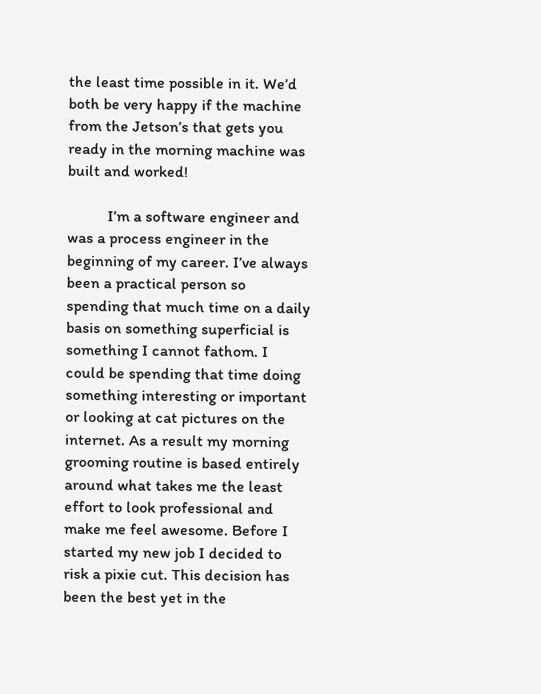the least time possible in it. We’d both be very happy if the machine from the Jetson’s that gets you ready in the morning machine was built and worked!

          I’m a software engineer and was a process engineer in the beginning of my career. I’ve always been a practical person so spending that much time on a daily basis on something superficial is something I cannot fathom. I could be spending that time doing something interesting or important or looking at cat pictures on the internet. As a result my morning grooming routine is based entirely around what takes me the least effort to look professional and make me feel awesome. Before I started my new job I decided to risk a pixie cut. This decision has been the best yet in the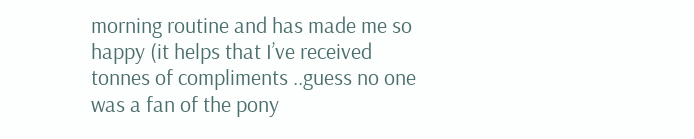morning routine and has made me so happy (it helps that I’ve received tonnes of compliments ..guess no one was a fan of the pony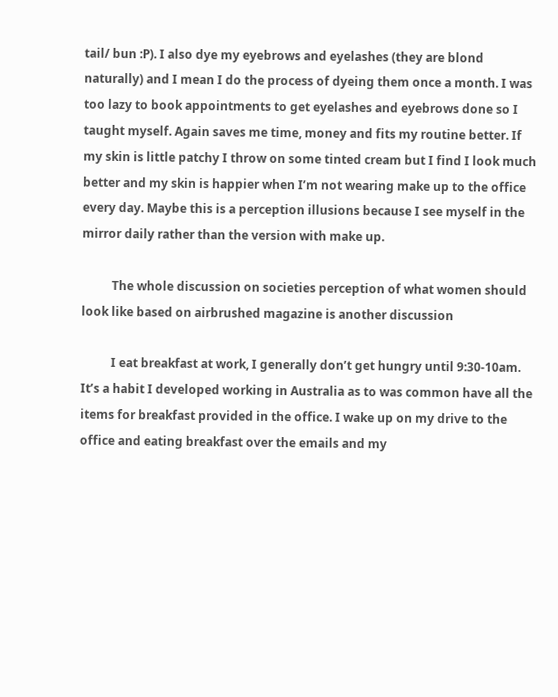tail/ bun :P). I also dye my eyebrows and eyelashes (they are blond naturally) and I mean I do the process of dyeing them once a month. I was too lazy to book appointments to get eyelashes and eyebrows done so I taught myself. Again saves me time, money and fits my routine better. If my skin is little patchy I throw on some tinted cream but I find I look much better and my skin is happier when I’m not wearing make up to the office every day. Maybe this is a perception illusions because I see myself in the mirror daily rather than the version with make up.

          The whole discussion on societies perception of what women should look like based on airbrushed magazine is another discussion

          I eat breakfast at work, I generally don’t get hungry until 9:30-10am. It’s a habit I developed working in Australia as to was common have all the items for breakfast provided in the office. I wake up on my drive to the office and eating breakfast over the emails and my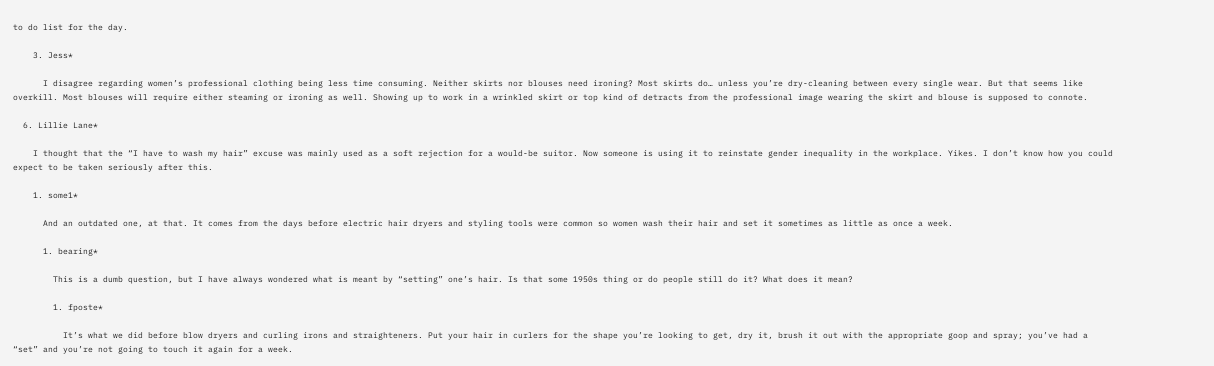to do list for the day.

    3. Jess*

      I disagree regarding women’s professional clothing being less time consuming. Neither skirts nor blouses need ironing? Most skirts do… unless you’re dry-cleaning between every single wear. But that seems like overkill. Most blouses will require either steaming or ironing as well. Showing up to work in a wrinkled skirt or top kind of detracts from the professional image wearing the skirt and blouse is supposed to connote.

  6. Lillie Lane*

    I thought that the “I have to wash my hair” excuse was mainly used as a soft rejection for a would-be suitor. Now someone is using it to reinstate gender inequality in the workplace. Yikes. I don’t know how you could expect to be taken seriously after this.

    1. some1*

      And an outdated one, at that. It comes from the days before electric hair dryers and styling tools were common so women wash their hair and set it sometimes as little as once a week.

      1. bearing*

        This is a dumb question, but I have always wondered what is meant by “setting” one’s hair. Is that some 1950s thing or do people still do it? What does it mean?

        1. fposte*

          It’s what we did before blow dryers and curling irons and straighteners. Put your hair in curlers for the shape you’re looking to get, dry it, brush it out with the appropriate goop and spray; you’ve had a “set” and you’re not going to touch it again for a week.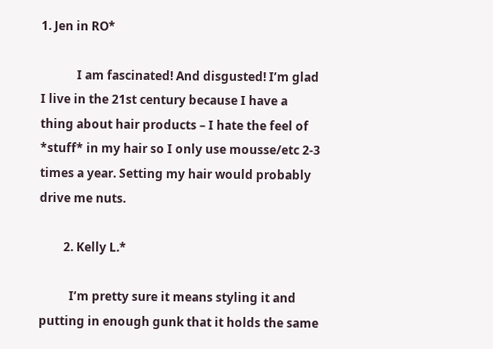1. Jen in RO*

            I am fascinated! And disgusted! I’m glad I live in the 21st century because I have a thing about hair products – I hate the feel of *stuff* in my hair so I only use mousse/etc 2-3 times a year. Setting my hair would probably drive me nuts.

        2. Kelly L.*

          I’m pretty sure it means styling it and putting in enough gunk that it holds the same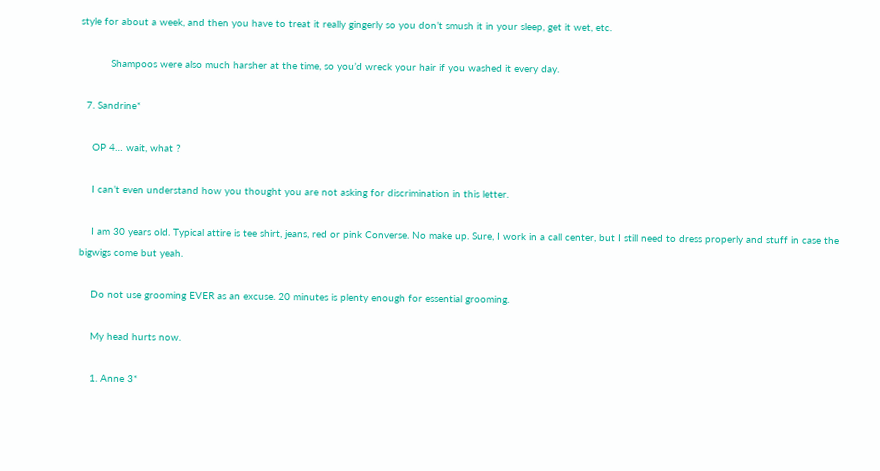style for about a week, and then you have to treat it really gingerly so you don’t smush it in your sleep, get it wet, etc.

          Shampoos were also much harsher at the time, so you’d wreck your hair if you washed it every day.

  7. Sandrine*

    OP 4… wait, what ?

    I can’t even understand how you thought you are not asking for discrimination in this letter.

    I am 30 years old. Typical attire is tee shirt, jeans, red or pink Converse. No make up. Sure, I work in a call center, but I still need to dress properly and stuff in case the bigwigs come but yeah.

    Do not use grooming EVER as an excuse. 20 minutes is plenty enough for essential grooming.

    My head hurts now.

    1. Anne 3*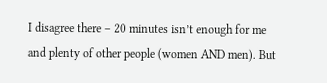I disagree there – 20 minutes isn’t enough for me and plenty of other people (women AND men). But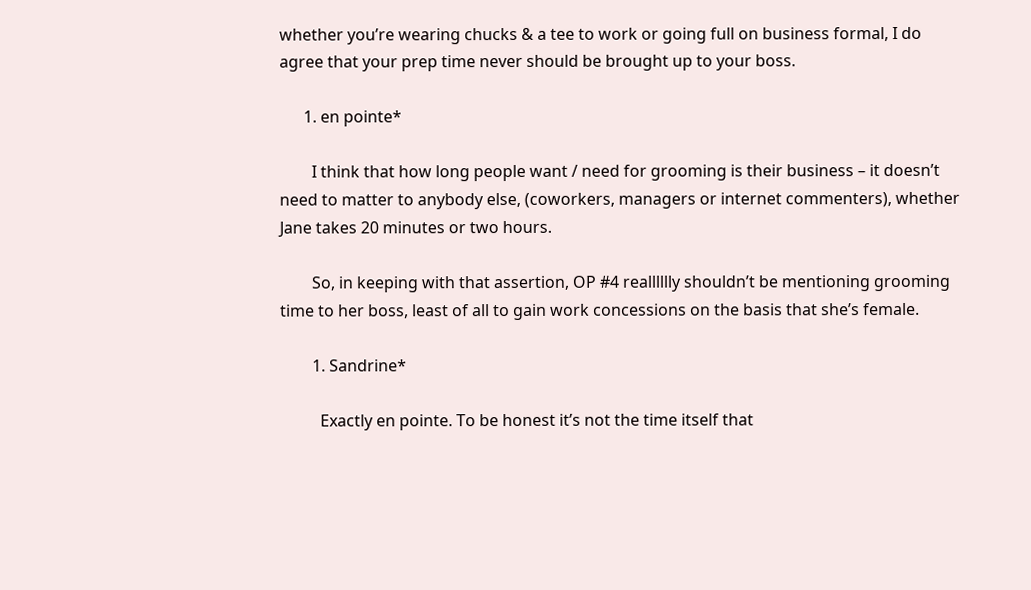whether you’re wearing chucks & a tee to work or going full on business formal, I do agree that your prep time never should be brought up to your boss.

      1. en pointe*

        I think that how long people want / need for grooming is their business – it doesn’t need to matter to anybody else, (coworkers, managers or internet commenters), whether Jane takes 20 minutes or two hours.

        So, in keeping with that assertion, OP #4 realllllly shouldn’t be mentioning grooming time to her boss, least of all to gain work concessions on the basis that she’s female.

        1. Sandrine*

          Exactly en pointe. To be honest it’s not the time itself that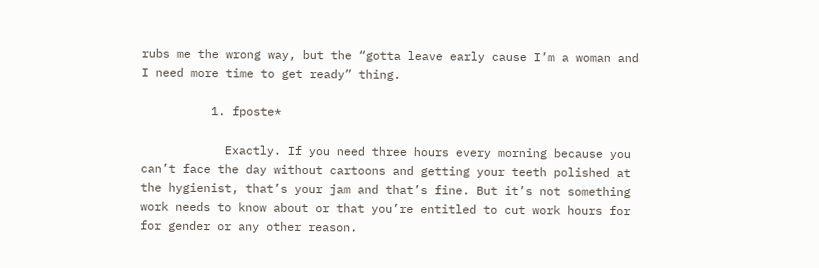rubs me the wrong way, but the “gotta leave early cause I’m a woman and I need more time to get ready” thing.

          1. fposte*

            Exactly. If you need three hours every morning because you can’t face the day without cartoons and getting your teeth polished at the hygienist, that’s your jam and that’s fine. But it’s not something work needs to know about or that you’re entitled to cut work hours for for gender or any other reason.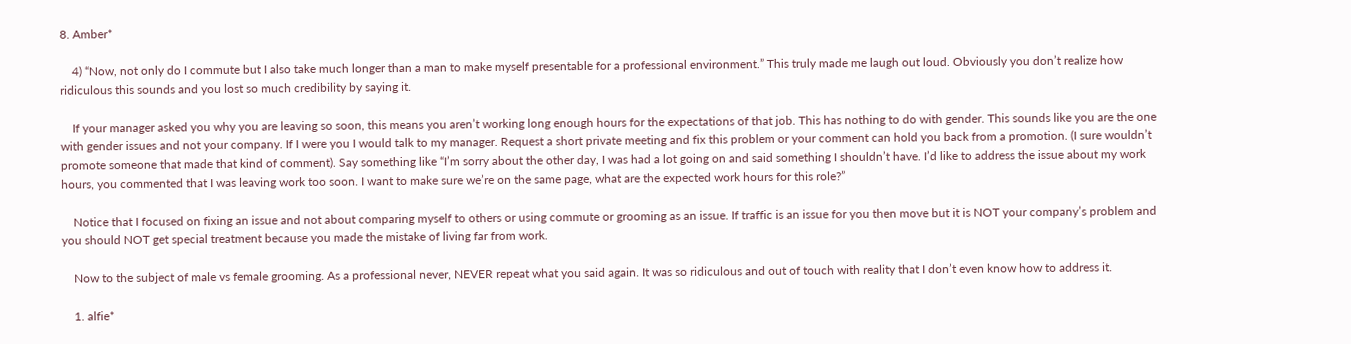8. Amber*

    4) “Now, not only do I commute but I also take much longer than a man to make myself presentable for a professional environment.” This truly made me laugh out loud. Obviously you don’t realize how ridiculous this sounds and you lost so much credibility by saying it.

    If your manager asked you why you are leaving so soon, this means you aren’t working long enough hours for the expectations of that job. This has nothing to do with gender. This sounds like you are the one with gender issues and not your company. If I were you I would talk to my manager. Request a short private meeting and fix this problem or your comment can hold you back from a promotion. (I sure wouldn’t promote someone that made that kind of comment). Say something like “I’m sorry about the other day, I was had a lot going on and said something I shouldn’t have. I’d like to address the issue about my work hours, you commented that I was leaving work too soon. I want to make sure we’re on the same page, what are the expected work hours for this role?”

    Notice that I focused on fixing an issue and not about comparing myself to others or using commute or grooming as an issue. If traffic is an issue for you then move but it is NOT your company’s problem and you should NOT get special treatment because you made the mistake of living far from work.

    Now to the subject of male vs female grooming. As a professional never, NEVER repeat what you said again. It was so ridiculous and out of touch with reality that I don’t even know how to address it.

    1. alfie*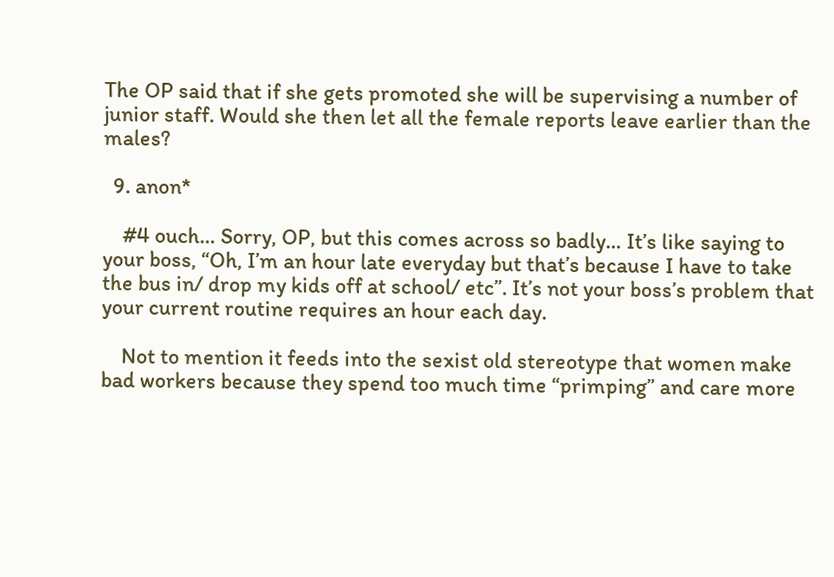The OP said that if she gets promoted she will be supervising a number of junior staff. Would she then let all the female reports leave earlier than the males?

  9. anon*

    #4 ouch… Sorry, OP, but this comes across so badly… It’s like saying to your boss, “Oh, I’m an hour late everyday but that’s because I have to take the bus in/ drop my kids off at school/ etc”. It’s not your boss’s problem that your current routine requires an hour each day.

    Not to mention it feeds into the sexist old stereotype that women make bad workers because they spend too much time “primping” and care more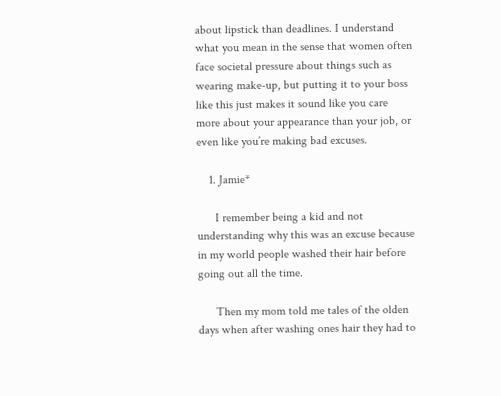about lipstick than deadlines. I understand what you mean in the sense that women often face societal pressure about things such as wearing make-up, but putting it to your boss like this just makes it sound like you care more about your appearance than your job, or even like you’re making bad excuses.

    1. Jamie*

      I remember being a kid and not understanding why this was an excuse because in my world people washed their hair before going out all the time.

      Then my mom told me tales of the olden days when after washing ones hair they had to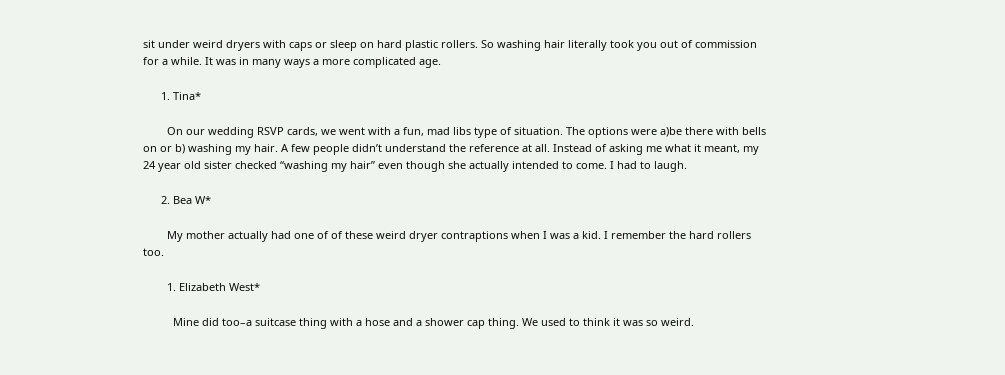sit under weird dryers with caps or sleep on hard plastic rollers. So washing hair literally took you out of commission for a while. It was in many ways a more complicated age.

      1. Tina*

        On our wedding RSVP cards, we went with a fun, mad libs type of situation. The options were a)be there with bells on or b) washing my hair. A few people didn’t understand the reference at all. Instead of asking me what it meant, my 24 year old sister checked “washing my hair” even though she actually intended to come. I had to laugh.

      2. Bea W*

        My mother actually had one of of these weird dryer contraptions when I was a kid. I remember the hard rollers too.

        1. Elizabeth West*

          Mine did too–a suitcase thing with a hose and a shower cap thing. We used to think it was so weird.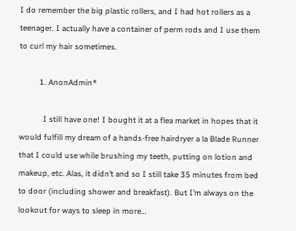I do remember the big plastic rollers, and I had hot rollers as a teenager. I actually have a container of perm rods and I use them to curl my hair sometimes.

          1. AnonAdmin*

            I still have one! I bought it at a flea market in hopes that it would fulfill my dream of a hands-free hairdryer a la Blade Runner that I could use while brushing my teeth, putting on lotion and makeup, etc. Alas, it didn’t and so I still take 35 minutes from bed to door (including shower and breakfast). But I’m always on the lookout for ways to sleep in more…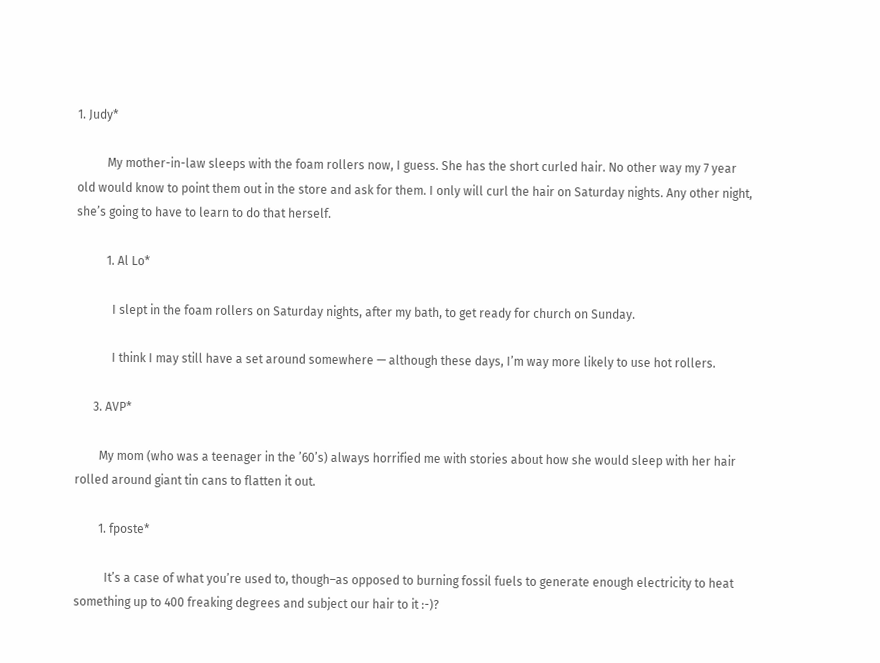1. Judy*

          My mother-in-law sleeps with the foam rollers now, I guess. She has the short curled hair. No other way my 7 year old would know to point them out in the store and ask for them. I only will curl the hair on Saturday nights. Any other night, she’s going to have to learn to do that herself.

          1. Al Lo*

            I slept in the foam rollers on Saturday nights, after my bath, to get ready for church on Sunday.

            I think I may still have a set around somewhere — although these days, I’m way more likely to use hot rollers.

      3. AVP*

        My mom (who was a teenager in the ’60’s) always horrified me with stories about how she would sleep with her hair rolled around giant tin cans to flatten it out.

        1. fposte*

          It’s a case of what you’re used to, though–as opposed to burning fossil fuels to generate enough electricity to heat something up to 400 freaking degrees and subject our hair to it :-)?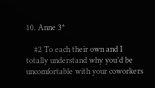10. Anne 3*

    #2 To each their own and I totally understand why you’d be uncomfortable with your coworkers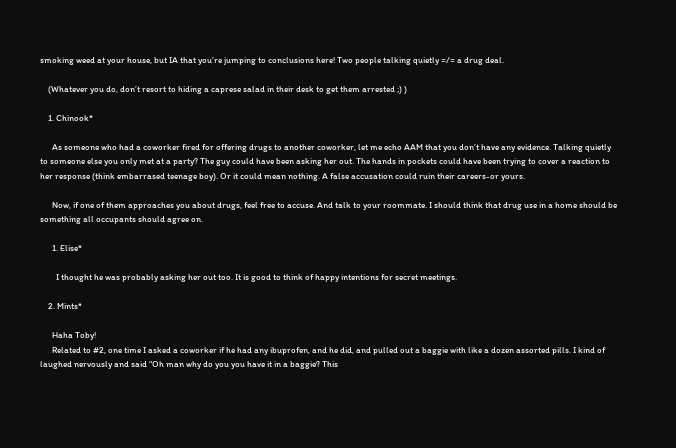smoking weed at your house, but IA that you’re jumping to conclusions here! Two people talking quietly =/= a drug deal.

    (Whatever you do, don’t resort to hiding a caprese salad in their desk to get them arrested ;) )

    1. Chinook*

      As someone who had a coworker fired for offering drugs to another coworker, let me echo AAM that you don’t have any evidence. Talking quietly to someone else you only met at a party? The guy could have been asking her out. The hands in pockets could have been trying to cover a reaction to her response (think embarrased teenage boy). Or it could mean nothing. A false accusation could ruin their careers-or yours.

      Now, if one of them approaches you about drugs, feel free to accuse. And talk to your roommate. I should think that drug use in a home should be something all occupants should agree on.

      1. Elise*

        I thought he was probably asking her out too. It is good to think of happy intentions for secret meetings.

    2. Mints*

      Haha Toby!
      Related to #2, one time I asked a coworker if he had any ibuprofen, and he did, and pulled out a baggie with like a dozen assorted pills. I kind of laughed nervously and said “Oh man why do you you have it in a baggie? This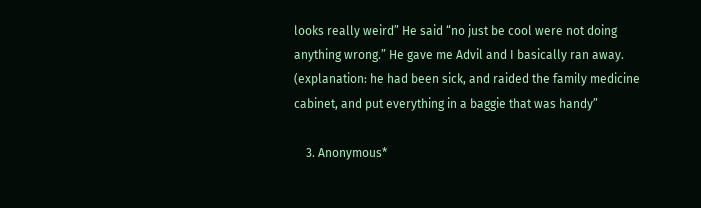looks really weird” He said “no just be cool were not doing anything wrong.” He gave me Advil and I basically ran away. (explanation: he had been sick, and raided the family medicine cabinet, and put everything in a baggie that was handy”

    3. Anonymous*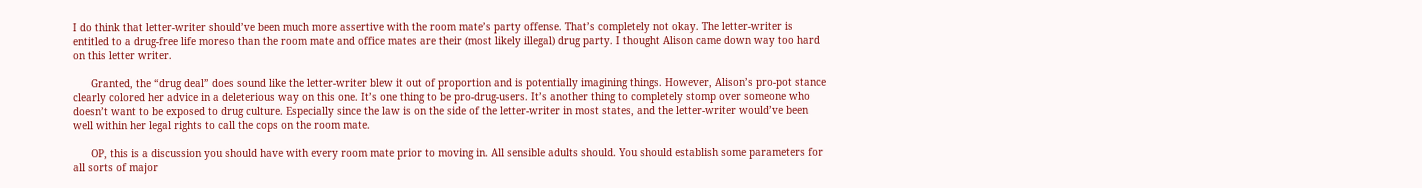I do think that letter-writer should’ve been much more assertive with the room mate’s party offense. That’s completely not okay. The letter-writer is entitled to a drug-free life moreso than the room mate and office mates are their (most likely illegal) drug party. I thought Alison came down way too hard on this letter writer.

      Granted, the “drug deal” does sound like the letter-writer blew it out of proportion and is potentially imagining things. However, Alison’s pro-pot stance clearly colored her advice in a deleterious way on this one. It’s one thing to be pro-drug-users. It’s another thing to completely stomp over someone who doesn’t want to be exposed to drug culture. Especially since the law is on the side of the letter-writer in most states, and the letter-writer would’ve been well within her legal rights to call the cops on the room mate.

      OP, this is a discussion you should have with every room mate prior to moving in. All sensible adults should. You should establish some parameters for all sorts of major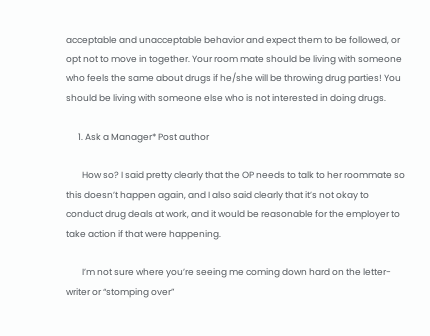acceptable and unacceptable behavior and expect them to be followed, or opt not to move in together. Your room mate should be living with someone who feels the same about drugs if he/she will be throwing drug parties! You should be living with someone else who is not interested in doing drugs.

      1. Ask a Manager* Post author

        How so? I said pretty clearly that the OP needs to talk to her roommate so this doesn’t happen again, and I also said clearly that it’s not okay to conduct drug deals at work, and it would be reasonable for the employer to take action if that were happening.

        I’m not sure where you’re seeing me coming down hard on the letter-writer or “stomping over”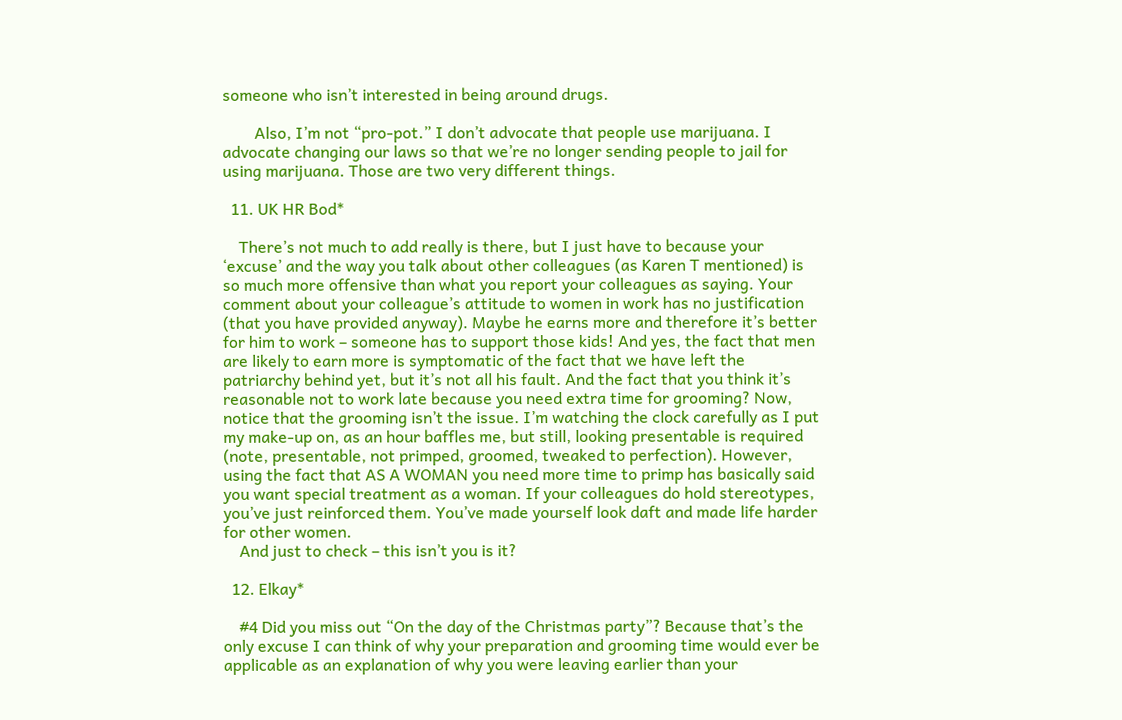someone who isn’t interested in being around drugs.

        Also, I’m not “pro-pot.” I don’t advocate that people use marijuana. I advocate changing our laws so that we’re no longer sending people to jail for using marijuana. Those are two very different things.

  11. UK HR Bod*

    There’s not much to add really is there, but I just have to because your ‘excuse’ and the way you talk about other colleagues (as Karen T mentioned) is so much more offensive than what you report your colleagues as saying. Your comment about your colleague’s attitude to women in work has no justification (that you have provided anyway). Maybe he earns more and therefore it’s better for him to work – someone has to support those kids! And yes, the fact that men are likely to earn more is symptomatic of the fact that we have left the patriarchy behind yet, but it’s not all his fault. And the fact that you think it’s reasonable not to work late because you need extra time for grooming? Now, notice that the grooming isn’t the issue. I’m watching the clock carefully as I put my make-up on, as an hour baffles me, but still, looking presentable is required (note, presentable, not primped, groomed, tweaked to perfection). However, using the fact that AS A WOMAN you need more time to primp has basically said you want special treatment as a woman. If your colleagues do hold stereotypes, you’ve just reinforced them. You’ve made yourself look daft and made life harder for other women.
    And just to check – this isn’t you is it?

  12. Elkay*

    #4 Did you miss out “On the day of the Christmas party”? Because that’s the only excuse I can think of why your preparation and grooming time would ever be applicable as an explanation of why you were leaving earlier than your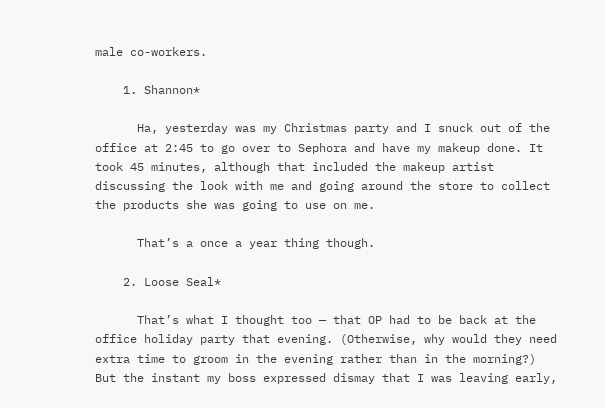male co-workers.

    1. Shannon*

      Ha, yesterday was my Christmas party and I snuck out of the office at 2:45 to go over to Sephora and have my makeup done. It took 45 minutes, although that included the makeup artist discussing the look with me and going around the store to collect the products she was going to use on me.

      That’s a once a year thing though.

    2. Loose Seal*

      That’s what I thought too — that OP had to be back at the office holiday party that evening. (Otherwise, why would they need extra time to groom in the evening rather than in the morning?) But the instant my boss expressed dismay that I was leaving early,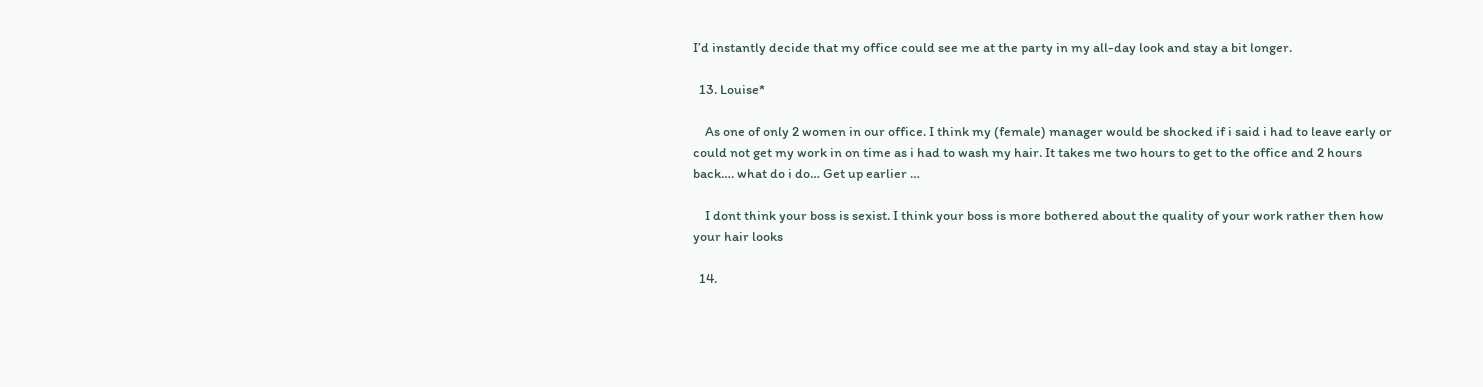I’d instantly decide that my office could see me at the party in my all-day look and stay a bit longer.

  13. Louise*

    As one of only 2 women in our office. I think my (female) manager would be shocked if i said i had to leave early or could not get my work in on time as i had to wash my hair. It takes me two hours to get to the office and 2 hours back…. what do i do… Get up earlier …

    I dont think your boss is sexist. I think your boss is more bothered about the quality of your work rather then how your hair looks

  14.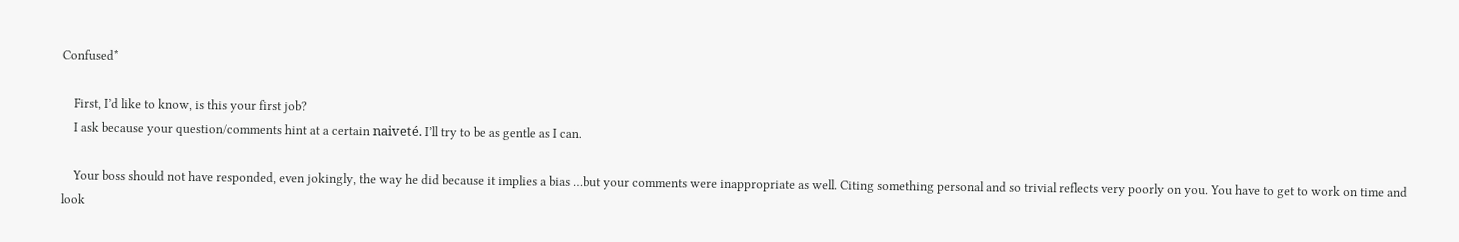Confused*

    First, I’d like to know, is this your first job?
    I ask because your question/comments hint at a certain naiveté. I’ll try to be as gentle as I can.

    Your boss should not have responded, even jokingly, the way he did because it implies a bias …but your comments were inappropriate as well. Citing something personal and so trivial reflects very poorly on you. You have to get to work on time and look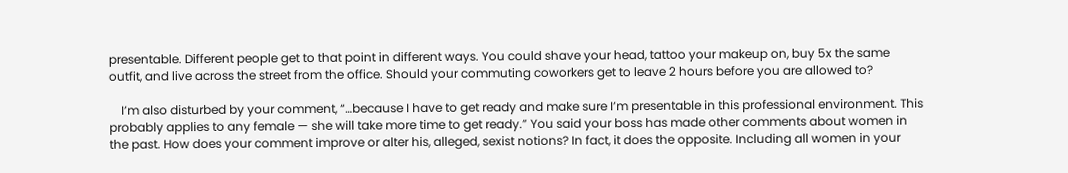presentable. Different people get to that point in different ways. You could shave your head, tattoo your makeup on, buy 5x the same outfit, and live across the street from the office. Should your commuting coworkers get to leave 2 hours before you are allowed to?

    I’m also disturbed by your comment, “…because I have to get ready and make sure I’m presentable in this professional environment. This probably applies to any female — she will take more time to get ready.” You said your boss has made other comments about women in the past. How does your comment improve or alter his, alleged, sexist notions? In fact, it does the opposite. Including all women in your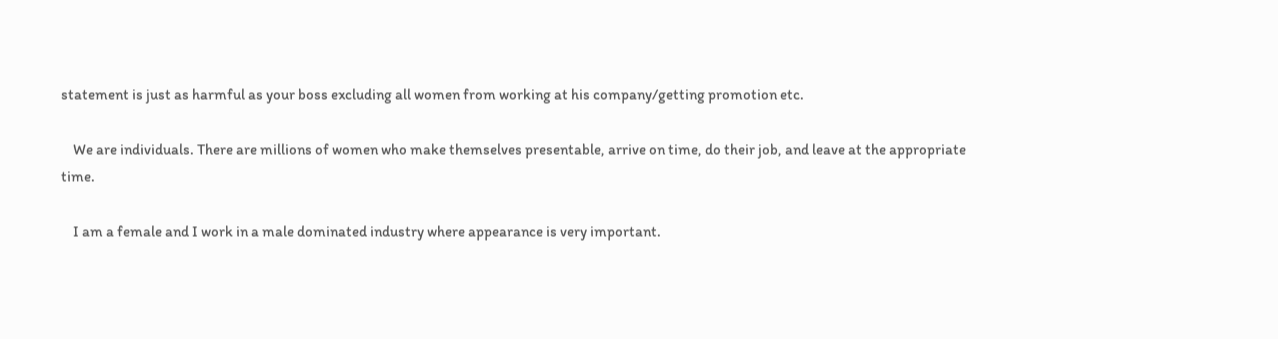statement is just as harmful as your boss excluding all women from working at his company/getting promotion etc.

    We are individuals. There are millions of women who make themselves presentable, arrive on time, do their job, and leave at the appropriate time.

    I am a female and I work in a male dominated industry where appearance is very important.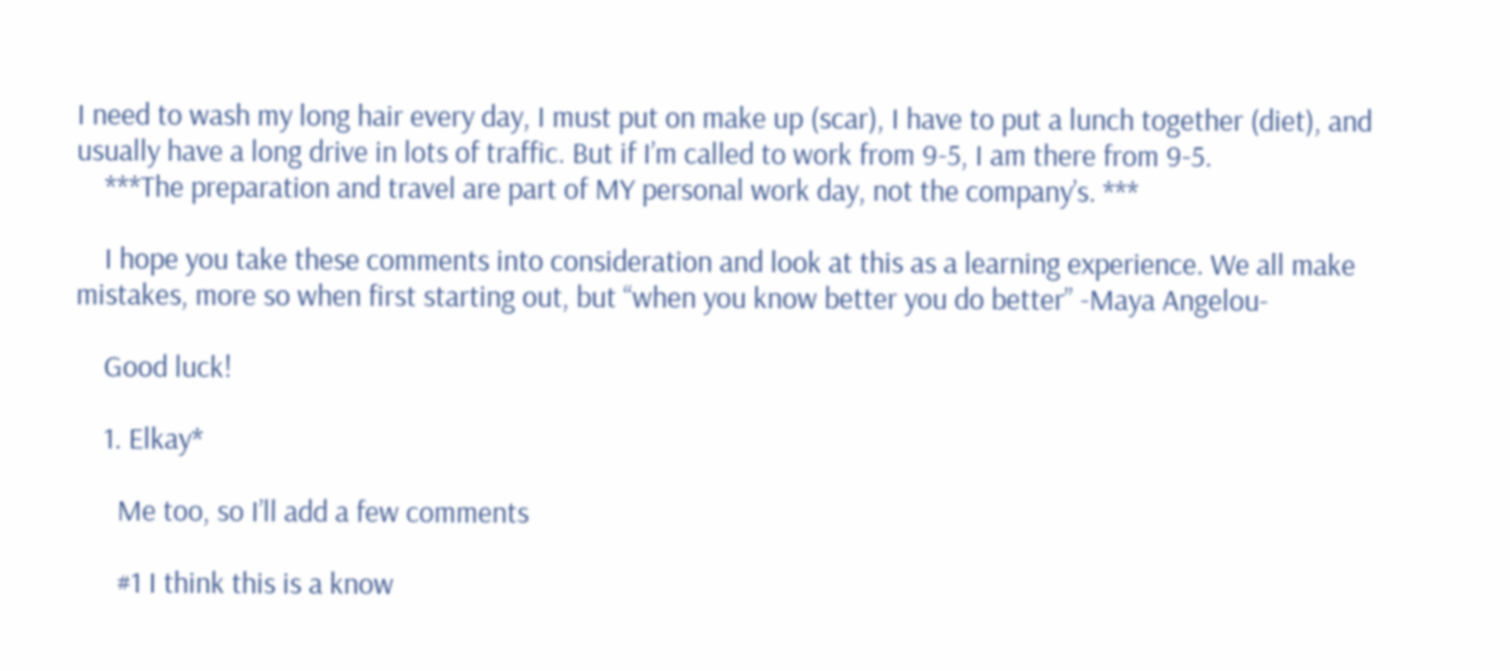I need to wash my long hair every day, I must put on make up (scar), I have to put a lunch together (diet), and usually have a long drive in lots of traffic. But if I’m called to work from 9-5, I am there from 9-5.
    ***The preparation and travel are part of MY personal work day, not the company’s. ***

    I hope you take these comments into consideration and look at this as a learning experience. We all make mistakes, more so when first starting out, but “when you know better you do better” -Maya Angelou-

    Good luck!

    1. Elkay*

      Me too, so I’ll add a few comments

      #1 I think this is a know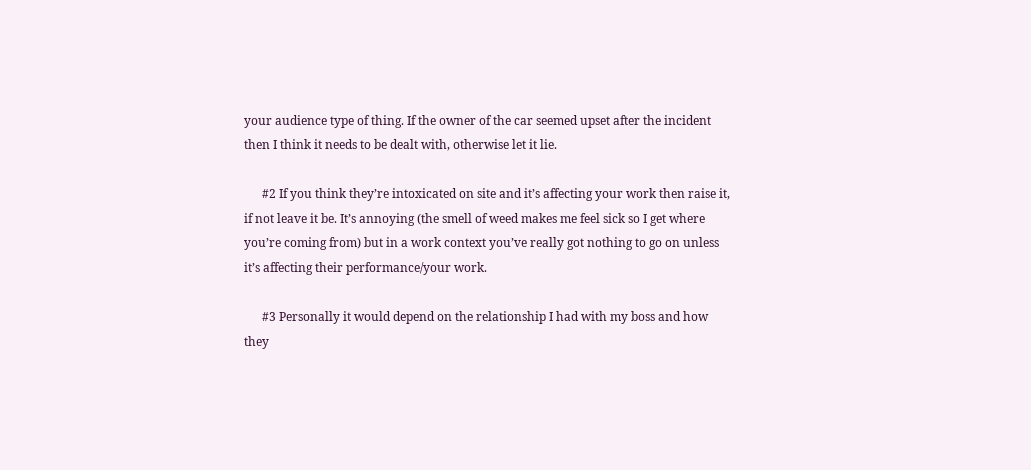your audience type of thing. If the owner of the car seemed upset after the incident then I think it needs to be dealt with, otherwise let it lie.

      #2 If you think they’re intoxicated on site and it’s affecting your work then raise it, if not leave it be. It’s annoying (the smell of weed makes me feel sick so I get where you’re coming from) but in a work context you’ve really got nothing to go on unless it’s affecting their performance/your work.

      #3 Personally it would depend on the relationship I had with my boss and how they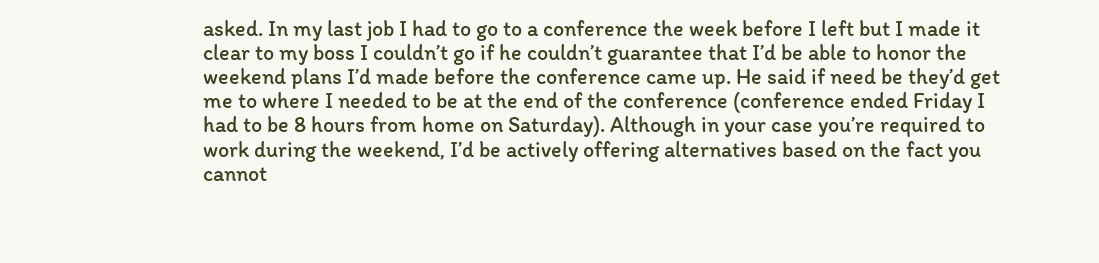asked. In my last job I had to go to a conference the week before I left but I made it clear to my boss I couldn’t go if he couldn’t guarantee that I’d be able to honor the weekend plans I’d made before the conference came up. He said if need be they’d get me to where I needed to be at the end of the conference (conference ended Friday I had to be 8 hours from home on Saturday). Although in your case you’re required to work during the weekend, I’d be actively offering alternatives based on the fact you cannot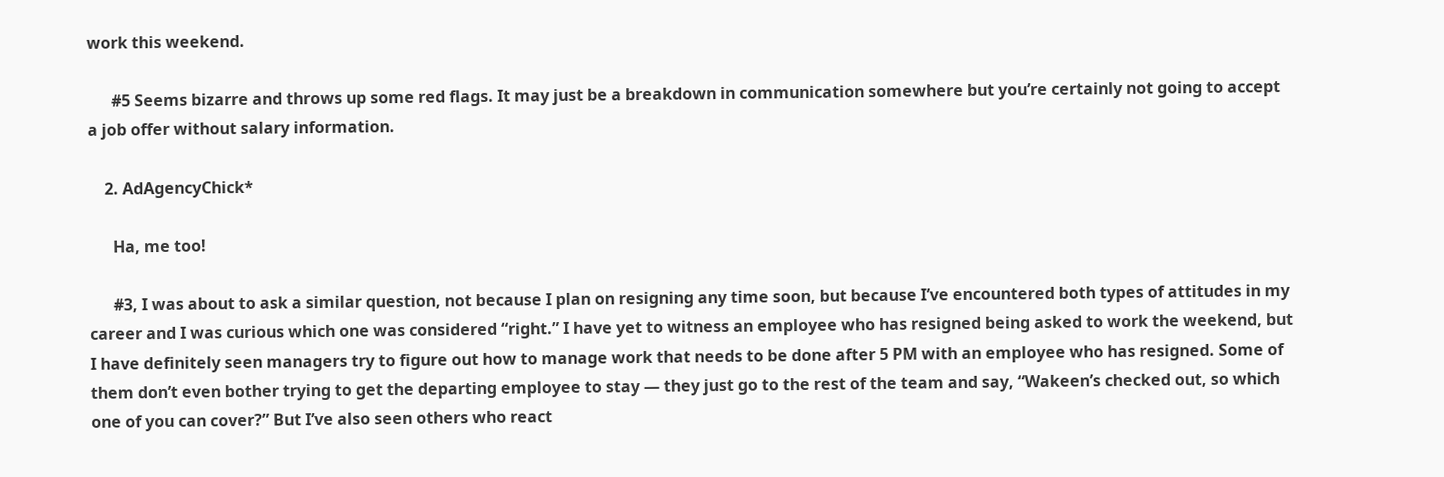work this weekend.

      #5 Seems bizarre and throws up some red flags. It may just be a breakdown in communication somewhere but you’re certainly not going to accept a job offer without salary information.

    2. AdAgencyChick*

      Ha, me too!

      #3, I was about to ask a similar question, not because I plan on resigning any time soon, but because I’ve encountered both types of attitudes in my career and I was curious which one was considered “right.” I have yet to witness an employee who has resigned being asked to work the weekend, but I have definitely seen managers try to figure out how to manage work that needs to be done after 5 PM with an employee who has resigned. Some of them don’t even bother trying to get the departing employee to stay — they just go to the rest of the team and say, “Wakeen’s checked out, so which one of you can cover?” But I’ve also seen others who react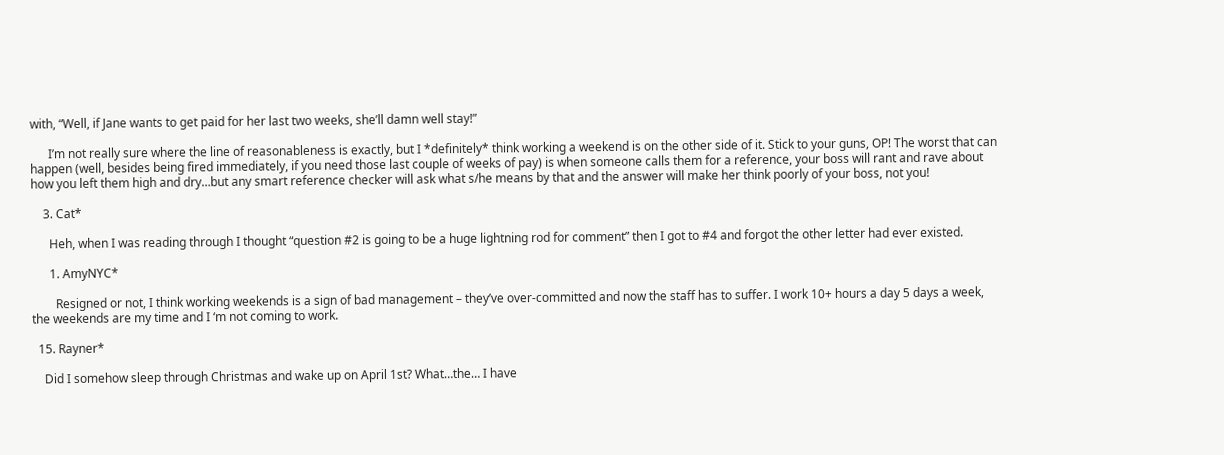with, “Well, if Jane wants to get paid for her last two weeks, she’ll damn well stay!”

      I’m not really sure where the line of reasonableness is exactly, but I *definitely* think working a weekend is on the other side of it. Stick to your guns, OP! The worst that can happen (well, besides being fired immediately, if you need those last couple of weeks of pay) is when someone calls them for a reference, your boss will rant and rave about how you left them high and dry…but any smart reference checker will ask what s/he means by that and the answer will make her think poorly of your boss, not you!

    3. Cat*

      Heh, when I was reading through I thought “question #2 is going to be a huge lightning rod for comment” then I got to #4 and forgot the other letter had ever existed.

      1. AmyNYC*

        Resigned or not, I think working weekends is a sign of bad management – they’ve over-committed and now the staff has to suffer. I work 10+ hours a day 5 days a week, the weekends are my time and I ‘m not coming to work.

  15. Rayner*

    Did I somehow sleep through Christmas and wake up on April 1st? What…the… I have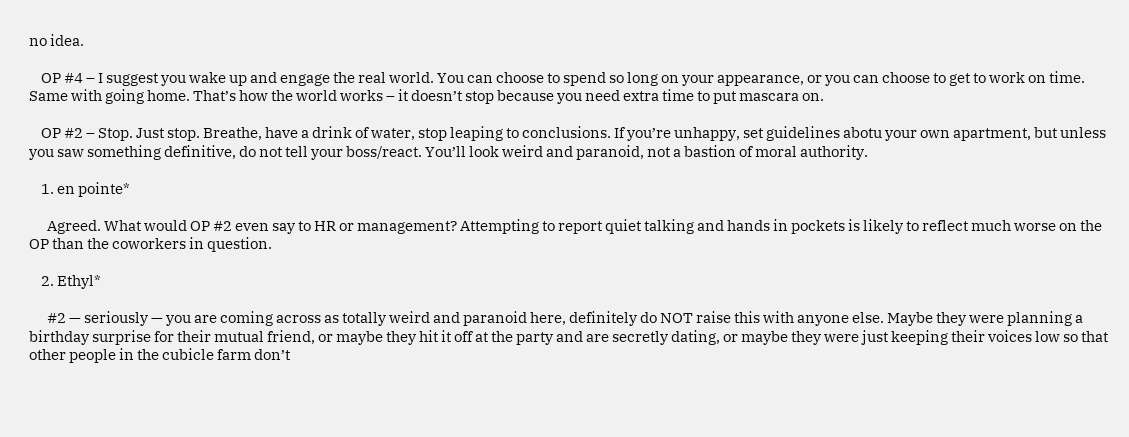no idea.

    OP #4 – I suggest you wake up and engage the real world. You can choose to spend so long on your appearance, or you can choose to get to work on time. Same with going home. That’s how the world works – it doesn’t stop because you need extra time to put mascara on.

    OP #2 – Stop. Just stop. Breathe, have a drink of water, stop leaping to conclusions. If you’re unhappy, set guidelines abotu your own apartment, but unless you saw something definitive, do not tell your boss/react. You’ll look weird and paranoid, not a bastion of moral authority.

    1. en pointe*

      Agreed. What would OP #2 even say to HR or management? Attempting to report quiet talking and hands in pockets is likely to reflect much worse on the OP than the coworkers in question.

    2. Ethyl*

      #2 — seriously — you are coming across as totally weird and paranoid here, definitely do NOT raise this with anyone else. Maybe they were planning a birthday surprise for their mutual friend, or maybe they hit it off at the party and are secretly dating, or maybe they were just keeping their voices low so that other people in the cubicle farm don’t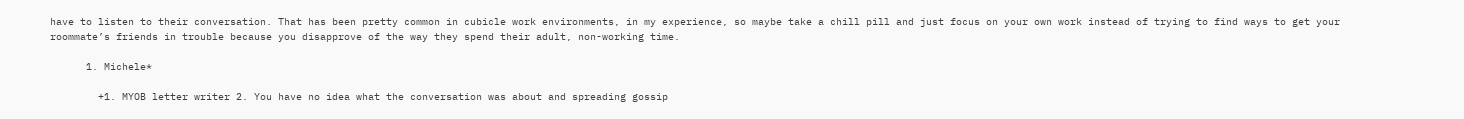have to listen to their conversation. That has been pretty common in cubicle work environments, in my experience, so maybe take a chill pill and just focus on your own work instead of trying to find ways to get your roommate’s friends in trouble because you disapprove of the way they spend their adult, non-working time.

      1. Michele*

        +1. MYOB letter writer 2. You have no idea what the conversation was about and spreading gossip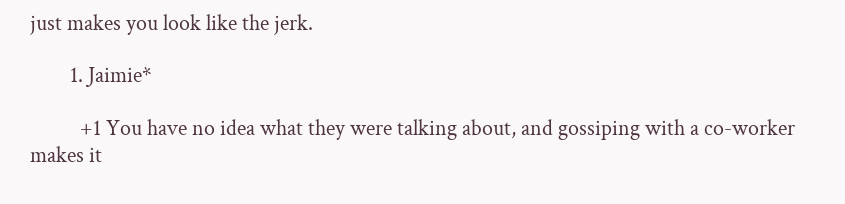just makes you look like the jerk.

        1. Jaimie*

          +1 You have no idea what they were talking about, and gossiping with a co-worker makes it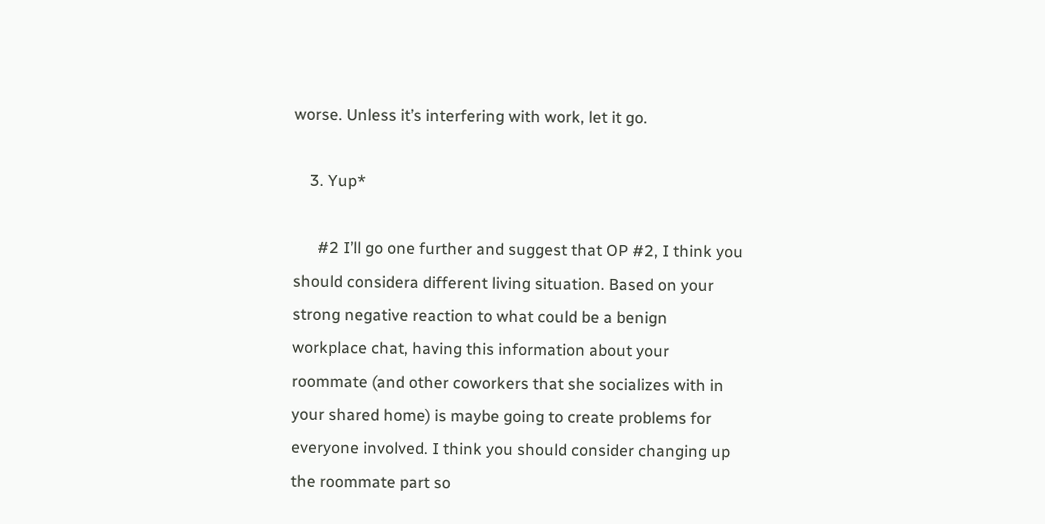worse. Unless it’s interfering with work, let it go.

    3. Yup*

      #2 I’ll go one further and suggest that OP #2, I think you should considera different living situation. Based on your strong negative reaction to what could be a benign workplace chat, having this information about your roommate (and other coworkers that she socializes with in your shared home) is maybe going to create problems for everyone involved. I think you should consider changing up the roommate part so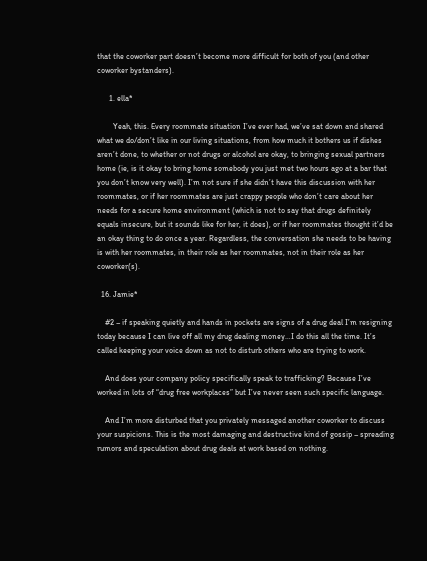that the coworker part doesn’t become more difficult for both of you (and other coworker bystanders).

      1. ella*

        Yeah, this. Every roommate situation I’ve ever had, we’ve sat down and shared what we do/don’t like in our living situations, from how much it bothers us if dishes aren’t done, to whether or not drugs or alcohol are okay, to bringing sexual partners home (ie, is it okay to bring home somebody you just met two hours ago at a bar that you don’t know very well). I’m not sure if she didn’t have this discussion with her roommates, or if her roommates are just crappy people who don’t care about her needs for a secure home environment (which is not to say that drugs definitely equals insecure, but it sounds like for her, it does), or if her roommates thought it’d be an okay thing to do once a year. Regardless, the conversation she needs to be having is with her roommates, in their role as her roommates, not in their role as her coworker(s).

  16. Jamie*

    #2 – if speaking quietly and hands in pockets are signs of a drug deal I’m resigning today because I can live off all my drug dealing money…I do this all the time. It’s called keeping your voice down as not to disturb others who are trying to work.

    And does your company policy specifically speak to trafficking? Because I’ve worked in lots of “drug free workplaces” but I’ve never seen such specific language.

    And I’m more disturbed that you privately messaged another coworker to discuss your suspicions. This is the most damaging and destructive kind of gossip – spreading rumors and speculation about drug deals at work based on nothing.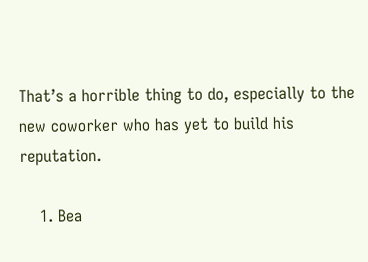That’s a horrible thing to do, especially to the new coworker who has yet to build his reputation.

    1. Bea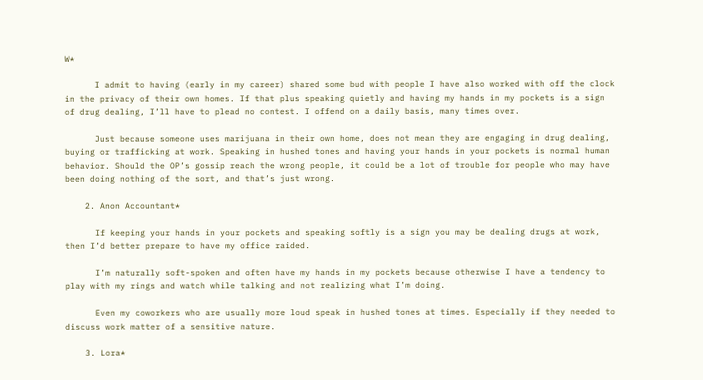W*

      I admit to having (early in my career) shared some bud with people I have also worked with off the clock in the privacy of their own homes. If that plus speaking quietly and having my hands in my pockets is a sign of drug dealing, I’ll have to plead no contest. I offend on a daily basis, many times over.

      Just because someone uses marijuana in their own home, does not mean they are engaging in drug dealing, buying or trafficking at work. Speaking in hushed tones and having your hands in your pockets is normal human behavior. Should the OP’s gossip reach the wrong people, it could be a lot of trouble for people who may have been doing nothing of the sort, and that’s just wrong.

    2. Anon Accountant*

      If keeping your hands in your pockets and speaking softly is a sign you may be dealing drugs at work, then I’d better prepare to have my office raided.

      I’m naturally soft-spoken and often have my hands in my pockets because otherwise I have a tendency to play with my rings and watch while talking and not realizing what I’m doing.

      Even my coworkers who are usually more loud speak in hushed tones at times. Especially if they needed to discuss work matter of a sensitive nature.

    3. Lora*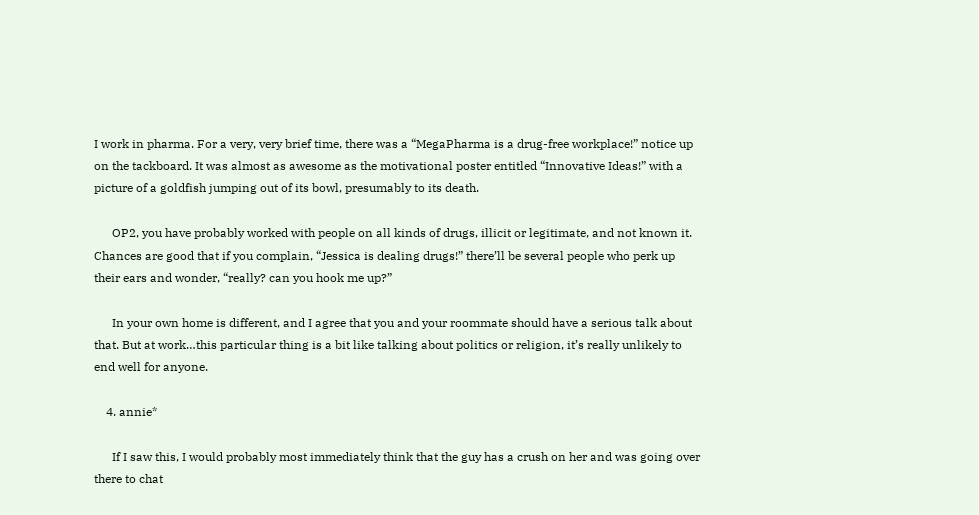I work in pharma. For a very, very brief time, there was a “MegaPharma is a drug-free workplace!” notice up on the tackboard. It was almost as awesome as the motivational poster entitled “Innovative Ideas!” with a picture of a goldfish jumping out of its bowl, presumably to its death.

      OP2, you have probably worked with people on all kinds of drugs, illicit or legitimate, and not known it. Chances are good that if you complain, “Jessica is dealing drugs!” there’ll be several people who perk up their ears and wonder, “really? can you hook me up?”

      In your own home is different, and I agree that you and your roommate should have a serious talk about that. But at work…this particular thing is a bit like talking about politics or religion, it’s really unlikely to end well for anyone.

    4. annie*

      If I saw this, I would probably most immediately think that the guy has a crush on her and was going over there to chat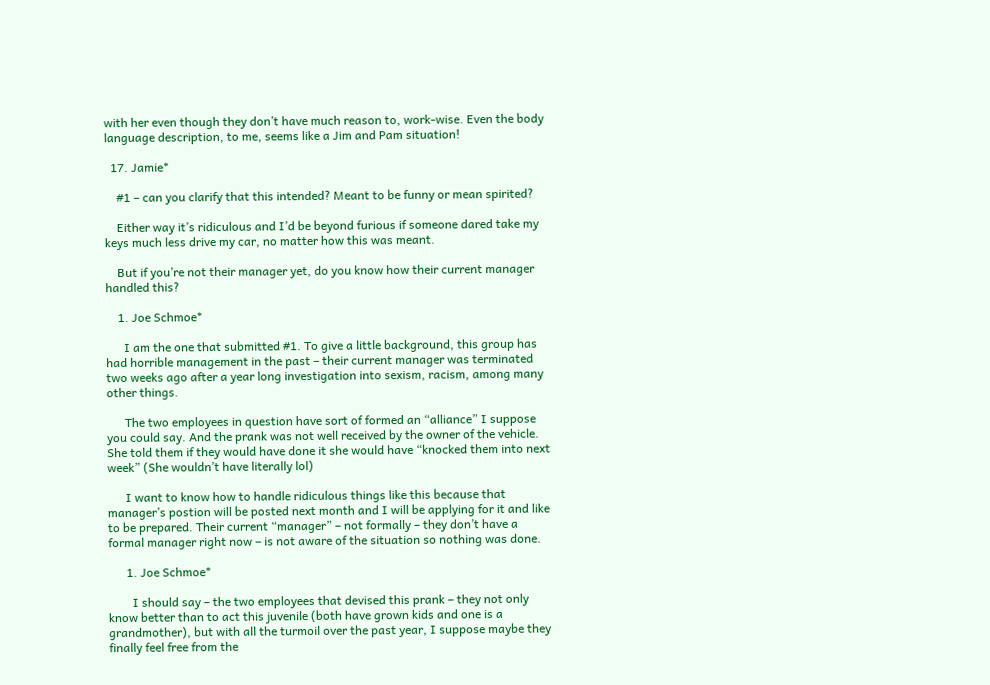with her even though they don’t have much reason to, work-wise. Even the body language description, to me, seems like a Jim and Pam situation!

  17. Jamie*

    #1 – can you clarify that this intended? Meant to be funny or mean spirited?

    Either way it’s ridiculous and I’d be beyond furious if someone dared take my keys much less drive my car, no matter how this was meant.

    But if you’re not their manager yet, do you know how their current manager handled this?

    1. Joe Schmoe*

      I am the one that submitted #1. To give a little background, this group has had horrible management in the past – their current manager was terminated two weeks ago after a year long investigation into sexism, racism, among many other things.

      The two employees in question have sort of formed an “alliance” I suppose you could say. And the prank was not well received by the owner of the vehicle. She told them if they would have done it she would have “knocked them into next week” (She wouldn’t have literally lol)

      I want to know how to handle ridiculous things like this because that manager’s postion will be posted next month and I will be applying for it and like to be prepared. Their current “manager” – not formally – they don’t have a formal manager right now – is not aware of the situation so nothing was done.

      1. Joe Schmoe*

        I should say – the two employees that devised this prank – they not only know better than to act this juvenile (both have grown kids and one is a grandmother), but with all the turmoil over the past year, I suppose maybe they finally feel free from the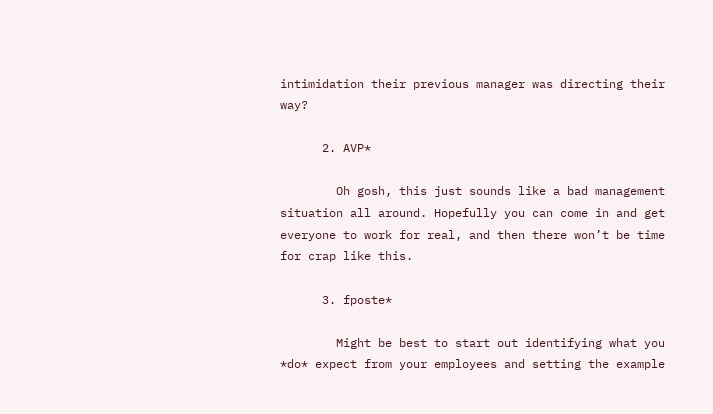intimidation their previous manager was directing their way?

      2. AVP*

        Oh gosh, this just sounds like a bad management situation all around. Hopefully you can come in and get everyone to work for real, and then there won’t be time for crap like this.

      3. fposte*

        Might be best to start out identifying what you *do* expect from your employees and setting the example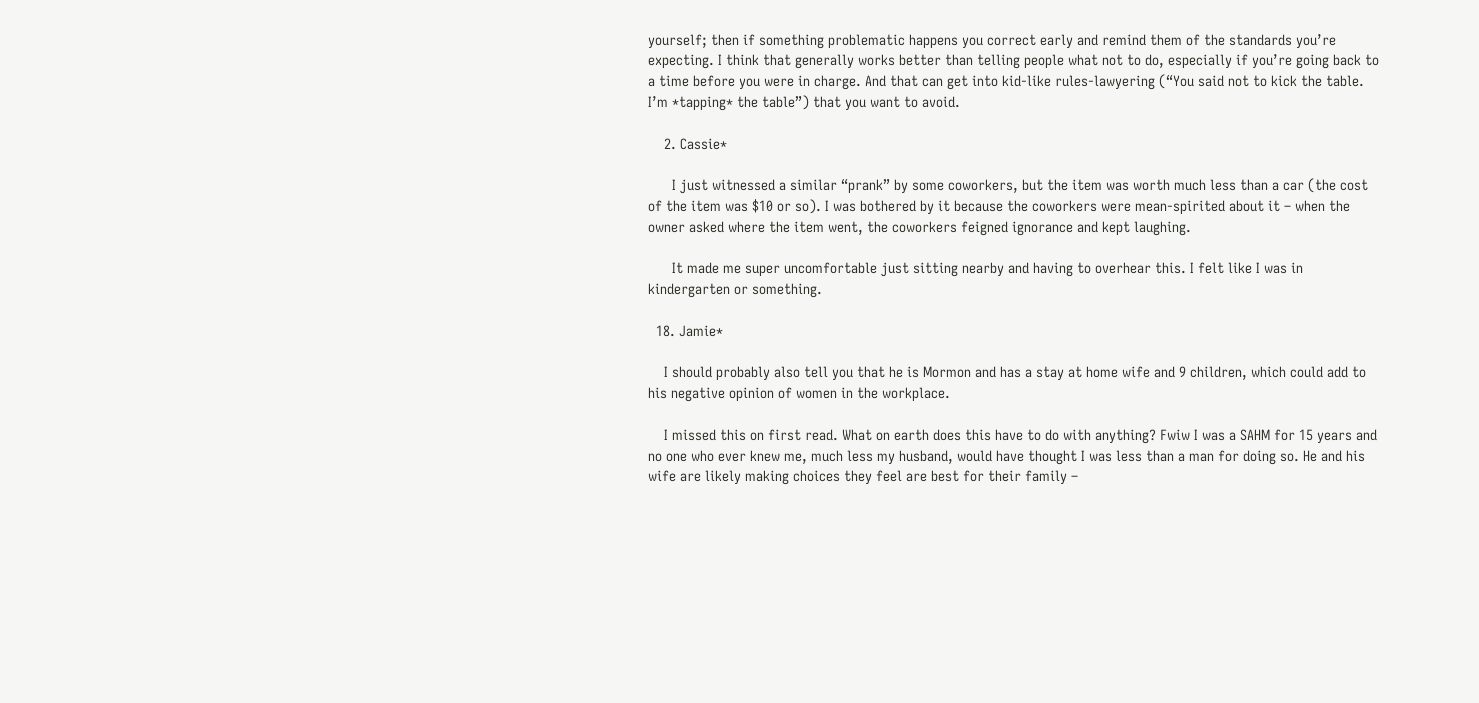yourself; then if something problematic happens you correct early and remind them of the standards you’re expecting. I think that generally works better than telling people what not to do, especially if you’re going back to a time before you were in charge. And that can get into kid-like rules-lawyering (“You said not to kick the table. I’m *tapping* the table”) that you want to avoid.

    2. Cassie*

      I just witnessed a similar “prank” by some coworkers, but the item was worth much less than a car (the cost of the item was $10 or so). I was bothered by it because the coworkers were mean-spirited about it – when the owner asked where the item went, the coworkers feigned ignorance and kept laughing.

      It made me super uncomfortable just sitting nearby and having to overhear this. I felt like I was in kindergarten or something.

  18. Jamie*

    I should probably also tell you that he is Mormon and has a stay at home wife and 9 children, which could add to his negative opinion of women in the workplace.

    I missed this on first read. What on earth does this have to do with anything? Fwiw I was a SAHM for 15 years and no one who ever knew me, much less my husband, would have thought I was less than a man for doing so. He and his wife are likely making choices they feel are best for their family –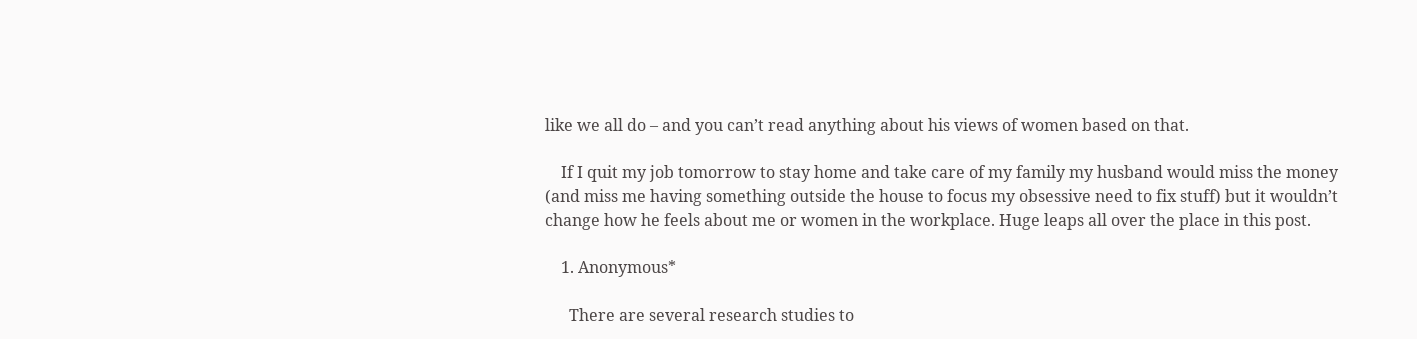like we all do – and you can’t read anything about his views of women based on that.

    If I quit my job tomorrow to stay home and take care of my family my husband would miss the money (and miss me having something outside the house to focus my obsessive need to fix stuff) but it wouldn’t change how he feels about me or women in the workplace. Huge leaps all over the place in this post.

    1. Anonymous*

      There are several research studies to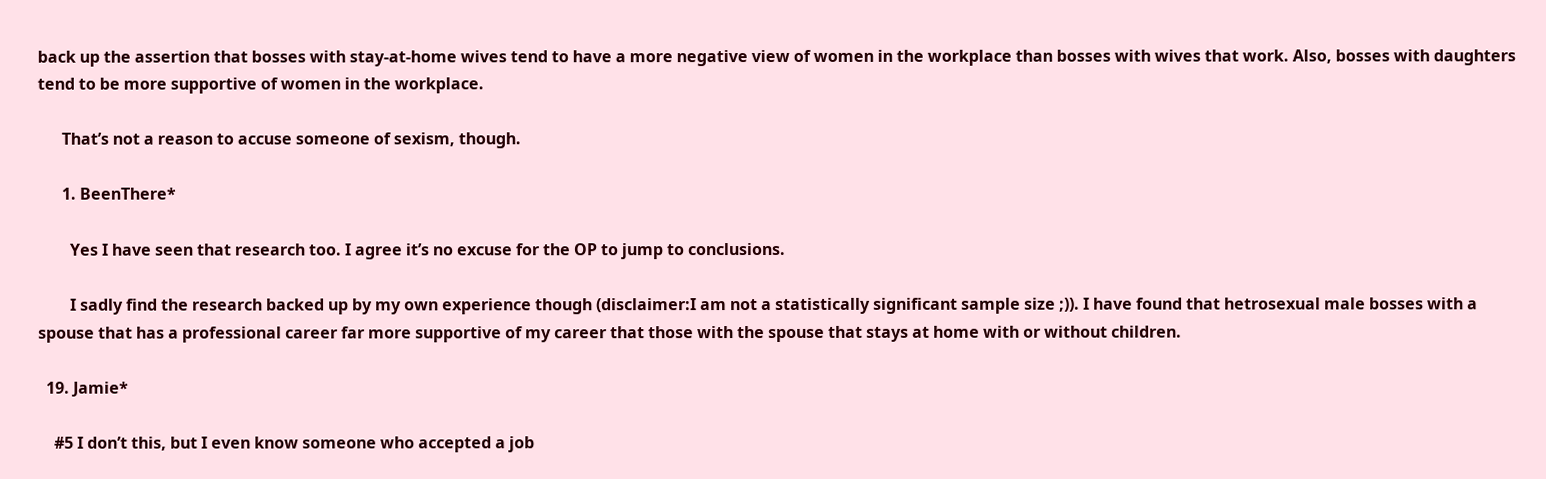back up the assertion that bosses with stay-at-home wives tend to have a more negative view of women in the workplace than bosses with wives that work. Also, bosses with daughters tend to be more supportive of women in the workplace.

      That’s not a reason to accuse someone of sexism, though.

      1. BeenThere*

        Yes I have seen that research too. I agree it’s no excuse for the OP to jump to conclusions.

        I sadly find the research backed up by my own experience though (disclaimer:I am not a statistically significant sample size ;)). I have found that hetrosexual male bosses with a spouse that has a professional career far more supportive of my career that those with the spouse that stays at home with or without children.

  19. Jamie*

    #5 I don’t this, but I even know someone who accepted a job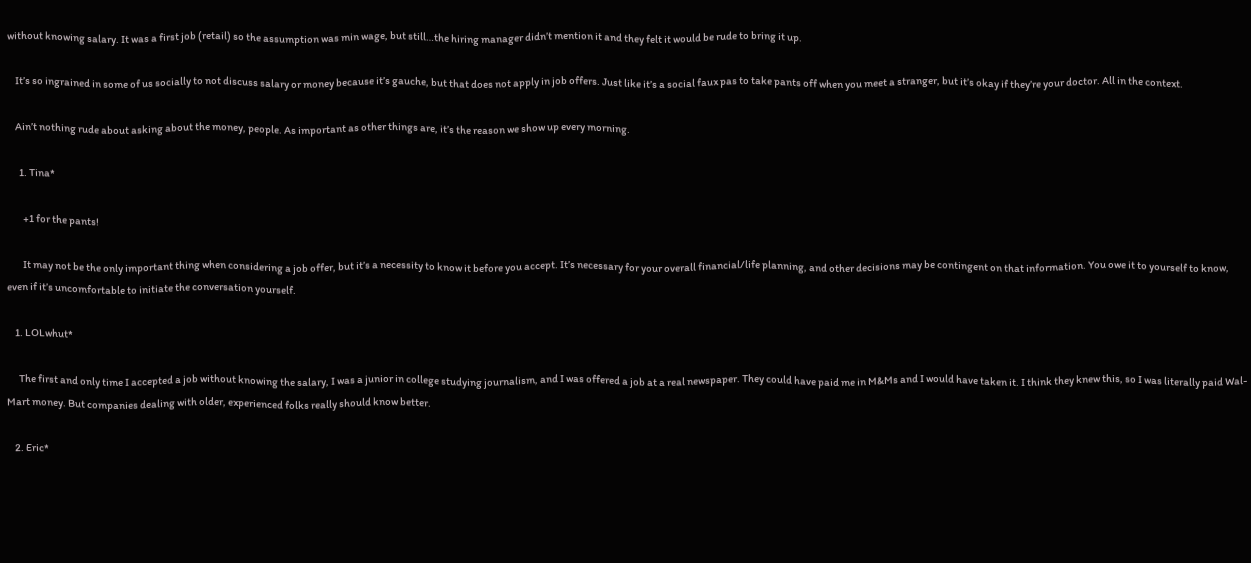without knowing salary. It was a first job (retail) so the assumption was min wage, but still…the hiring manager didn’t mention it and they felt it would be rude to bring it up.

    It’s so ingrained in some of us socially to not discuss salary or money because it’s gauche, but that does not apply in job offers. Just like it’s a social faux pas to take pants off when you meet a stranger, but it’s okay if they’re your doctor. All in the context.

    Ain’t nothing rude about asking about the money, people. As important as other things are, it’s the reason we show up every morning.

      1. Tina*

        +1 for the pants!

        It may not be the only important thing when considering a job offer, but it’s a necessity to know it before you accept. It’s necessary for your overall financial/life planning, and other decisions may be contingent on that information. You owe it to yourself to know, even if it’s uncomfortable to initiate the conversation yourself.

    1. LOLwhut*

      The first and only time I accepted a job without knowing the salary, I was a junior in college studying journalism, and I was offered a job at a real newspaper. They could have paid me in M&Ms and I would have taken it. I think they knew this, so I was literally paid Wal-Mart money. But companies dealing with older, experienced folks really should know better.

    2. Eric*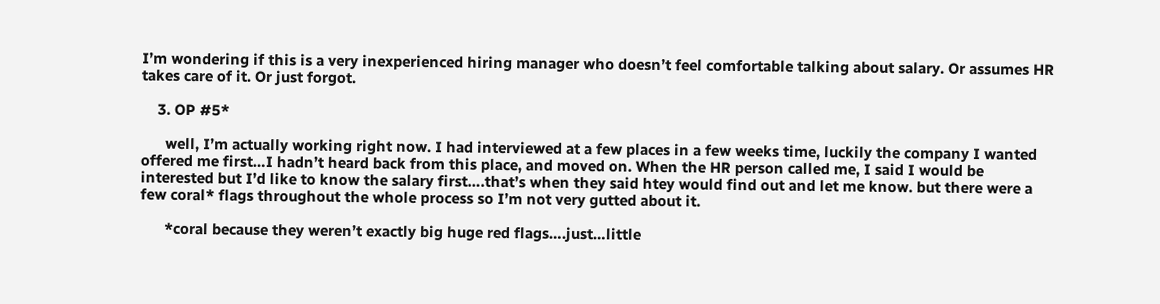I’m wondering if this is a very inexperienced hiring manager who doesn’t feel comfortable talking about salary. Or assumes HR takes care of it. Or just forgot.

    3. OP #5*

      well, I’m actually working right now. I had interviewed at a few places in a few weeks time, luckily the company I wanted offered me first…I hadn’t heard back from this place, and moved on. When the HR person called me, I said I would be interested but I’d like to know the salary first….that’s when they said htey would find out and let me know. but there were a few coral* flags throughout the whole process so I’m not very gutted about it.

      *coral because they weren’t exactly big huge red flags….just…little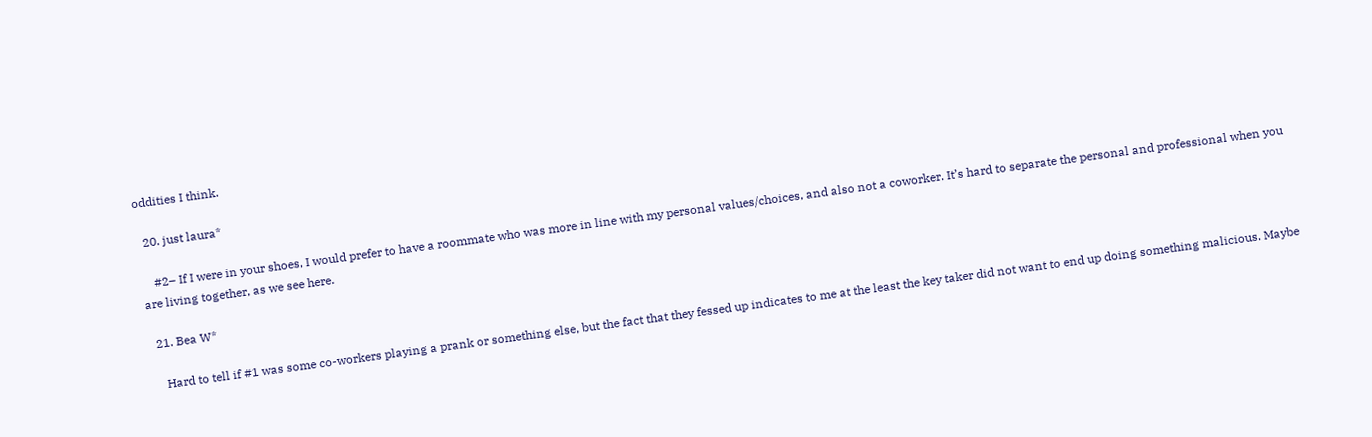oddities I think.

  20. just laura*

    #2– If I were in your shoes, I would prefer to have a roommate who was more in line with my personal values/choices, and also not a coworker. It’s hard to separate the personal and professional when you are living together, as we see here.

  21. Bea W*

    Hard to tell if #1 was some co-workers playing a prank or something else, but the fact that they fessed up indicates to me at the least the key taker did not want to end up doing something malicious. Maybe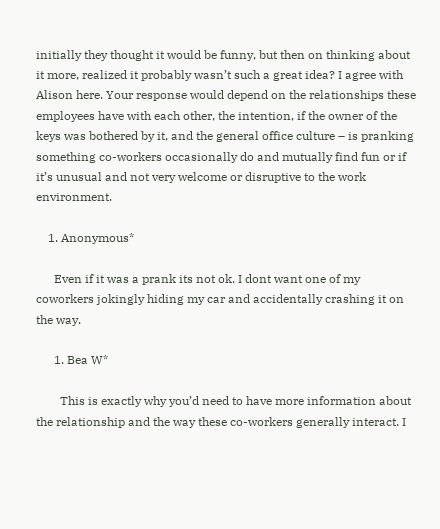initially they thought it would be funny, but then on thinking about it more, realized it probably wasn’t such a great idea? I agree with Alison here. Your response would depend on the relationships these employees have with each other, the intention, if the owner of the keys was bothered by it, and the general office culture – is pranking something co-workers occasionally do and mutually find fun or if it’s unusual and not very welcome or disruptive to the work environment.

    1. Anonymous*

      Even if it was a prank its not ok. I dont want one of my coworkers jokingly hiding my car and accidentally crashing it on the way.

      1. Bea W*

        This is exactly why you’d need to have more information about the relationship and the way these co-workers generally interact. I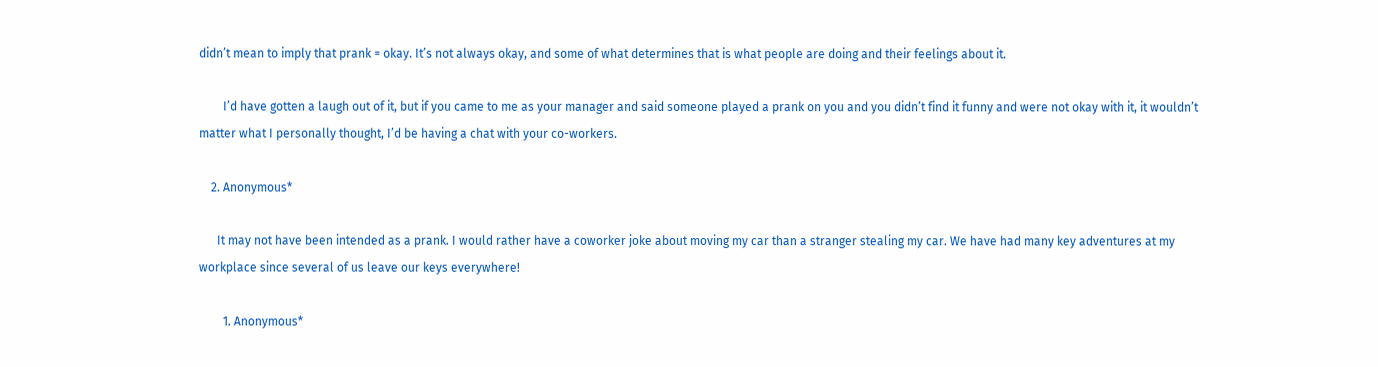didn’t mean to imply that prank = okay. It’s not always okay, and some of what determines that is what people are doing and their feelings about it.

        I’d have gotten a laugh out of it, but if you came to me as your manager and said someone played a prank on you and you didn’t find it funny and were not okay with it, it wouldn’t matter what I personally thought, I’d be having a chat with your co-workers.

    2. Anonymous*

      It may not have been intended as a prank. I would rather have a coworker joke about moving my car than a stranger stealing my car. We have had many key adventures at my workplace since several of us leave our keys everywhere!

        1. Anonymous*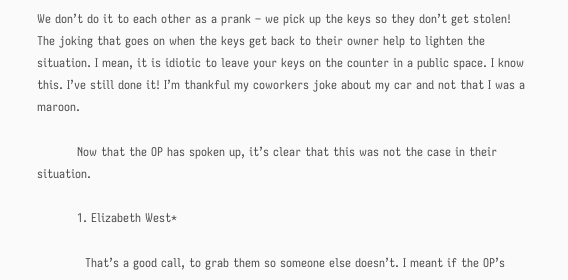We don’t do it to each other as a prank – we pick up the keys so they don’t get stolen! The joking that goes on when the keys get back to their owner help to lighten the situation. I mean, it is idiotic to leave your keys on the counter in a public space. I know this. I’ve still done it! I’m thankful my coworkers joke about my car and not that I was a maroon.

          Now that the OP has spoken up, it’s clear that this was not the case in their situation.

          1. Elizabeth West*

            That’s a good call, to grab them so someone else doesn’t. I meant if the OP’s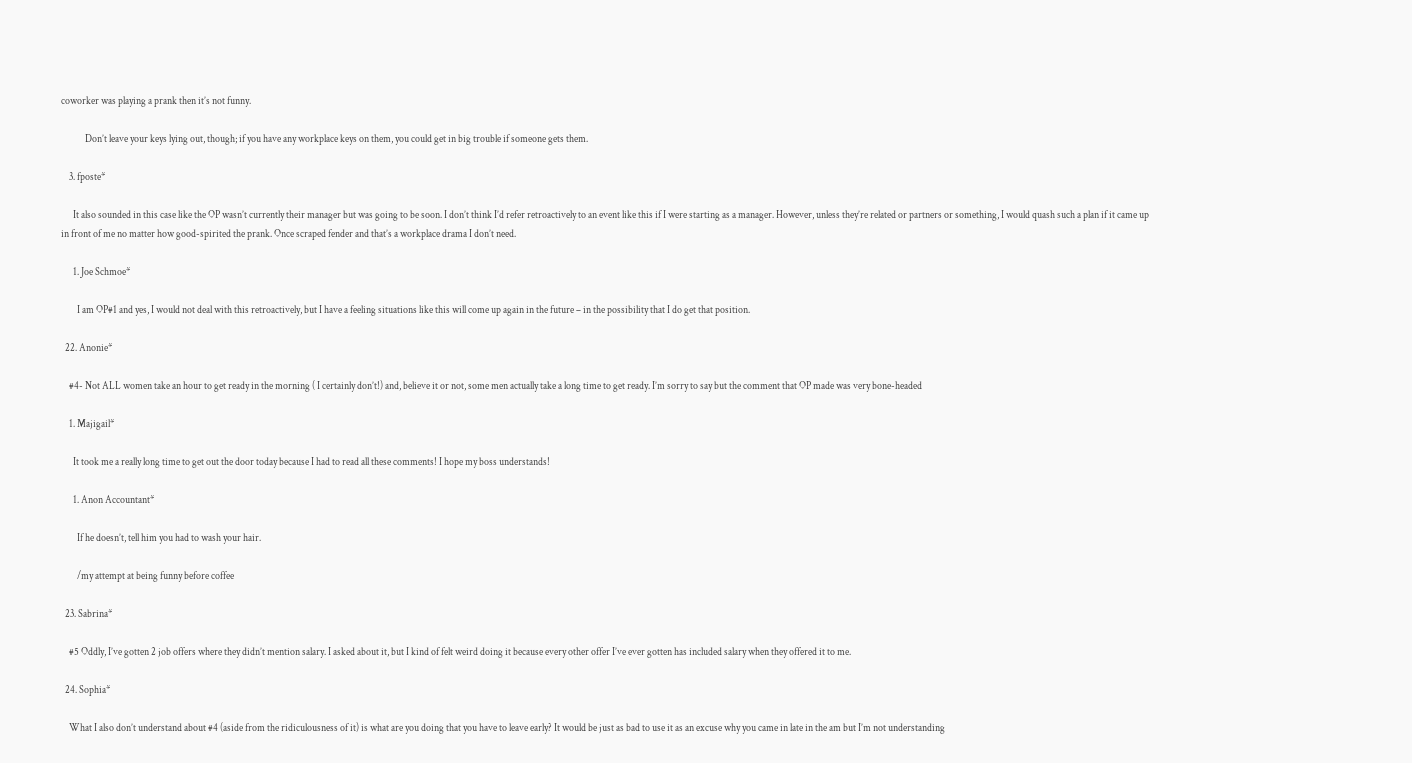coworker was playing a prank then it’s not funny.

            Don’t leave your keys lying out, though; if you have any workplace keys on them, you could get in big trouble if someone gets them.

    3. fposte*

      It also sounded in this case like the OP wasn’t currently their manager but was going to be soon. I don’t think I’d refer retroactively to an event like this if I were starting as a manager. However, unless they’re related or partners or something, I would quash such a plan if it came up in front of me no matter how good-spirited the prank. Once scraped fender and that’s a workplace drama I don’t need.

      1. Joe Schmoe*

        I am OP#1 and yes, I would not deal with this retroactively, but I have a feeling situations like this will come up again in the future – in the possibility that I do get that position.

  22. Anonie*

    #4- Not ALL women take an hour to get ready in the morning ( I certainly don’t!) and, believe it or not, some men actually take a long time to get ready. I’m sorry to say but the comment that OP made was very bone-headed

    1. Majigail*

      It took me a really long time to get out the door today because I had to read all these comments! I hope my boss understands!

      1. Anon Accountant*

        If he doesn’t, tell him you had to wash your hair.

        /my attempt at being funny before coffee

  23. Sabrina*

    #5 Oddly, I’ve gotten 2 job offers where they didn’t mention salary. I asked about it, but I kind of felt weird doing it because every other offer I’ve ever gotten has included salary when they offered it to me.

  24. Sophia*

    What I also don’t understand about #4 (aside from the ridiculousness of it) is what are you doing that you have to leave early? It would be just as bad to use it as an excuse why you came in late in the am but I’m not understanding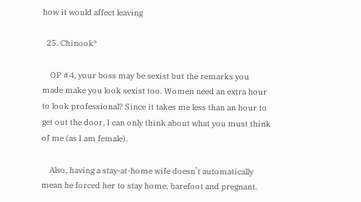how it would affect leaving

  25. Chinook*

    OP #4, your boss may be sexist but the remarks you made make you look sexist too. Women need an extra hour to look professional? Since it takes me less than an hour to get out the door, I can only think about what you must think of me (as I am female).

    Also, having a stay-at-home wife doesn’t automatically mean he forced her to stay home, barefoot and pregnant.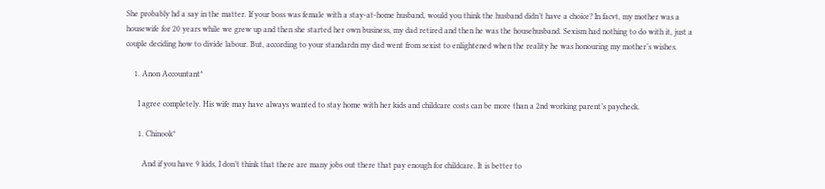She probably hd a say in the matter. If your boss was female with a stay-at-home husband, would you think the husband didn’t have a choice? In facvt, my mother was a housewife for 20 years while we grew up and then she started her own business, my dad retired and then he was the househusband. Sexism had nothing to do with it, just a couple deciding how to divide labour. But, according to your standardn my dad went from sexist to enlightened when the reality he was honouring my mother’s wishes.

    1. Anon Accountant*

      I agree completely. His wife may have always wanted to stay home with her kids and childcare costs can be more than a 2nd working parent’s paycheck.

      1. Chinook*

        And if you have 9 kids, I don’t think that there are many jobs out there that pay enough for childcare. It is better to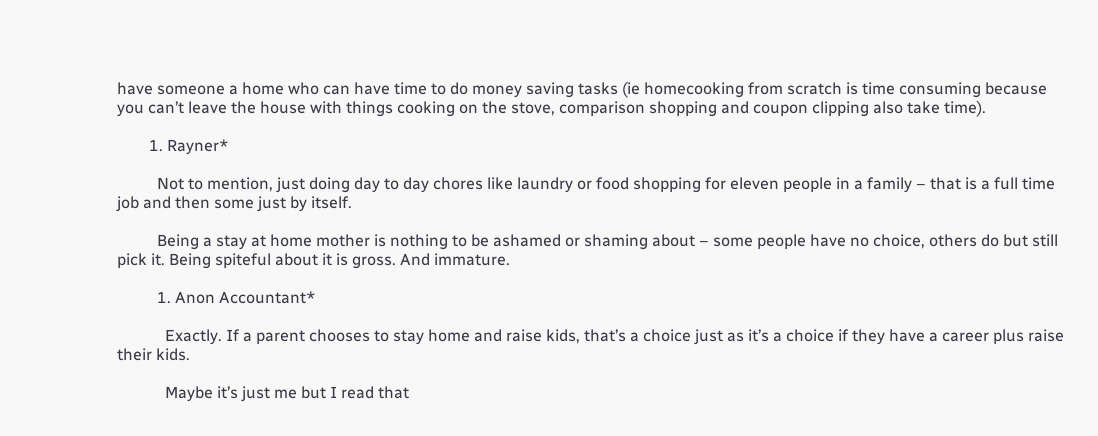have someone a home who can have time to do money saving tasks (ie homecooking from scratch is time consuming because you can’t leave the house with things cooking on the stove, comparison shopping and coupon clipping also take time).

        1. Rayner*

          Not to mention, just doing day to day chores like laundry or food shopping for eleven people in a family – that is a full time job and then some just by itself.

          Being a stay at home mother is nothing to be ashamed or shaming about – some people have no choice, others do but still pick it. Being spiteful about it is gross. And immature.

          1. Anon Accountant*

            Exactly. If a parent chooses to stay home and raise kids, that’s a choice just as it’s a choice if they have a career plus raise their kids.

            Maybe it’s just me but I read that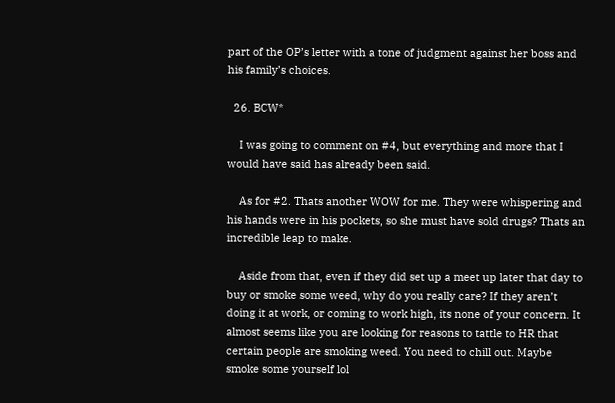part of the OP’s letter with a tone of judgment against her boss and his family’s choices.

  26. BCW*

    I was going to comment on #4, but everything and more that I would have said has already been said.

    As for #2. Thats another WOW for me. They were whispering and his hands were in his pockets, so she must have sold drugs? Thats an incredible leap to make.

    Aside from that, even if they did set up a meet up later that day to buy or smoke some weed, why do you really care? If they aren’t doing it at work, or coming to work high, its none of your concern. It almost seems like you are looking for reasons to tattle to HR that certain people are smoking weed. You need to chill out. Maybe smoke some yourself lol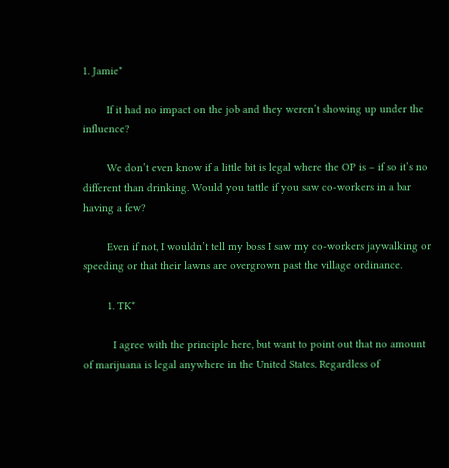1. Jamie*

        If it had no impact on the job and they weren’t showing up under the influence?

        We don’t even know if a little bit is legal where the OP is – if so it’s no different than drinking. Would you tattle if you saw co-workers in a bar having a few?

        Even if not, I wouldn’t tell my boss I saw my co-workers jaywalking or speeding or that their lawns are overgrown past the village ordinance.

        1. TK*

          I agree with the principle here, but want to point out that no amount of marijuana is legal anywhere in the United States. Regardless of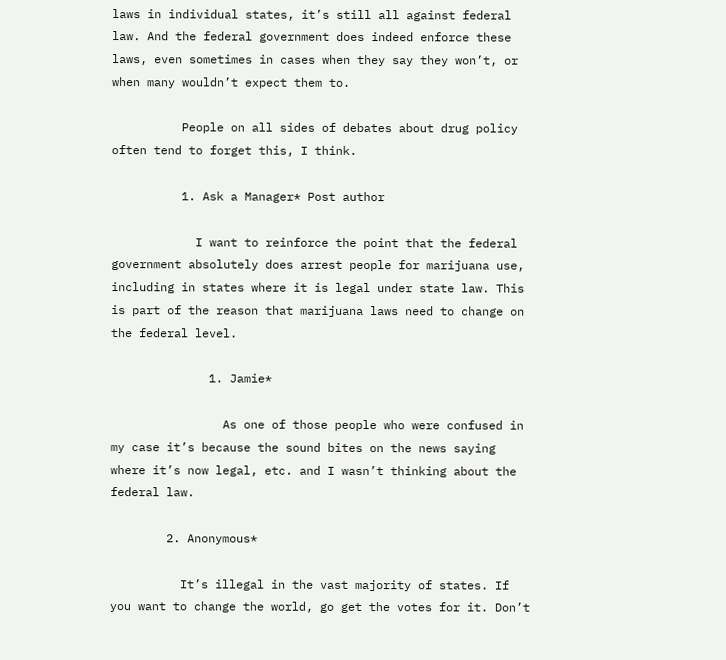laws in individual states, it’s still all against federal law. And the federal government does indeed enforce these laws, even sometimes in cases when they say they won’t, or when many wouldn’t expect them to.

          People on all sides of debates about drug policy often tend to forget this, I think.

          1. Ask a Manager* Post author

            I want to reinforce the point that the federal government absolutely does arrest people for marijuana use, including in states where it is legal under state law. This is part of the reason that marijuana laws need to change on the federal level.

              1. Jamie*

                As one of those people who were confused in my case it’s because the sound bites on the news saying where it’s now legal, etc. and I wasn’t thinking about the federal law.

        2. Anonymous*

          It’s illegal in the vast majority of states. If you want to change the world, go get the votes for it. Don’t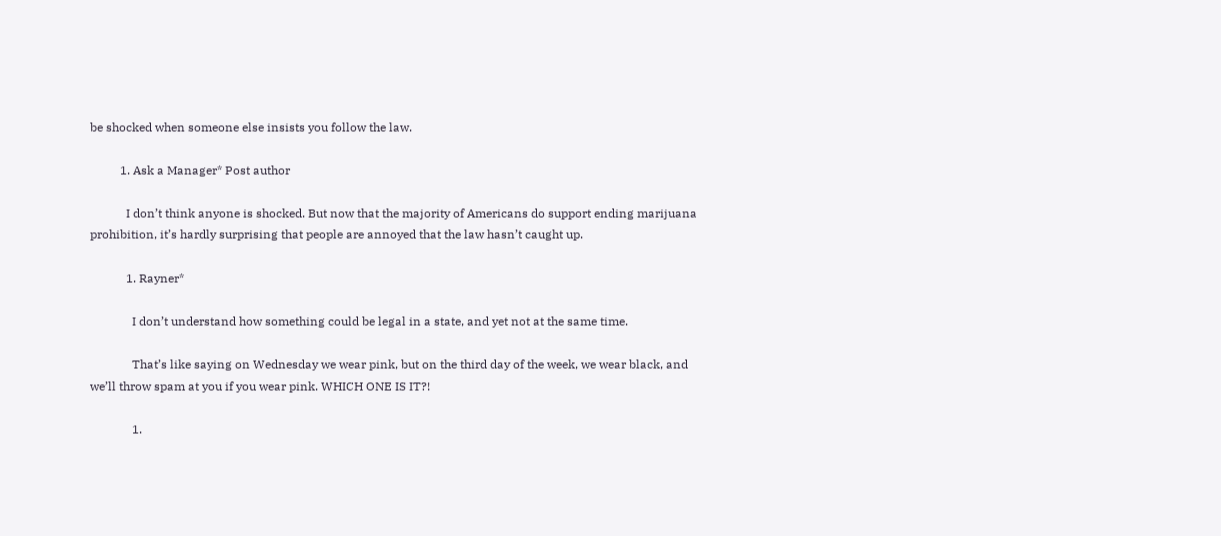be shocked when someone else insists you follow the law.

          1. Ask a Manager* Post author

            I don’t think anyone is shocked. But now that the majority of Americans do support ending marijuana prohibition, it’s hardly surprising that people are annoyed that the law hasn’t caught up.

            1. Rayner*

              I don’t understand how something could be legal in a state, and yet not at the same time.

              That’s like saying on Wednesday we wear pink, but on the third day of the week, we wear black, and we’ll throw spam at you if you wear pink. WHICH ONE IS IT?!

              1.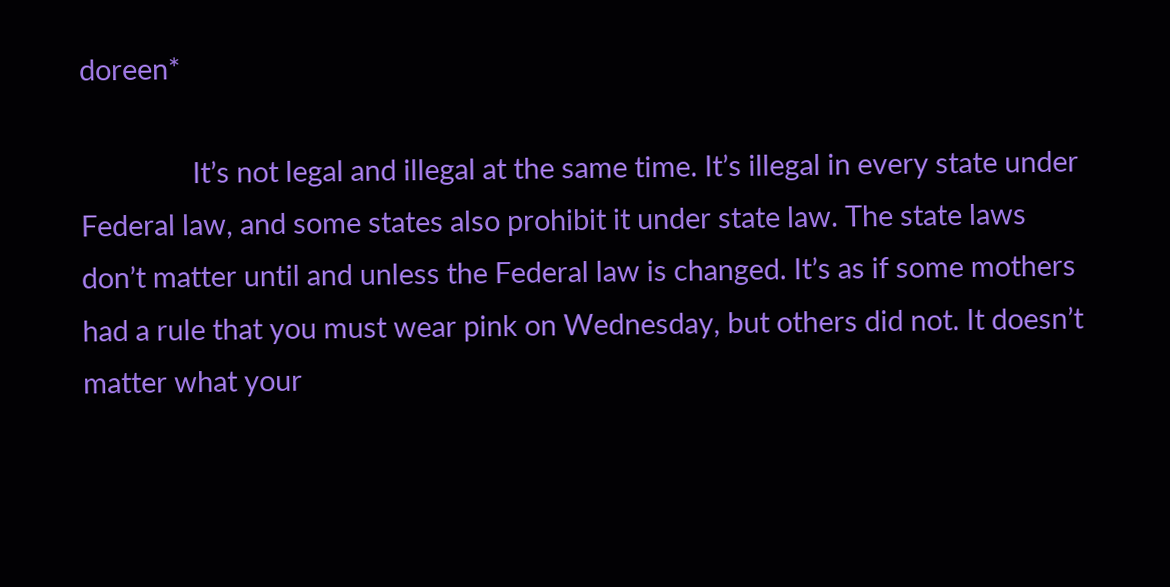doreen*

                It’s not legal and illegal at the same time. It’s illegal in every state under Federal law, and some states also prohibit it under state law. The state laws don’t matter until and unless the Federal law is changed. It’s as if some mothers had a rule that you must wear pink on Wednesday, but others did not. It doesn’t matter what your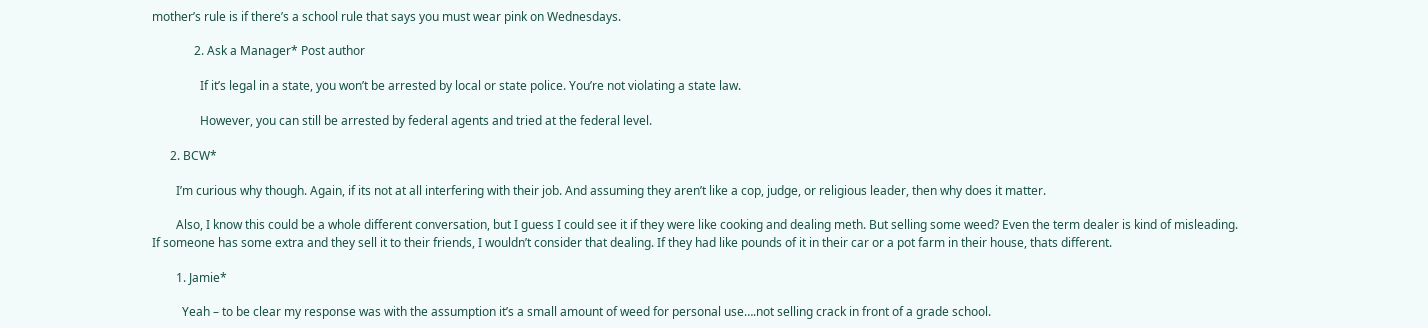mother’s rule is if there’s a school rule that says you must wear pink on Wednesdays.

              2. Ask a Manager* Post author

                If it’s legal in a state, you won’t be arrested by local or state police. You’re not violating a state law.

                However, you can still be arrested by federal agents and tried at the federal level.

      2. BCW*

        I’m curious why though. Again, if its not at all interfering with their job. And assuming they aren’t like a cop, judge, or religious leader, then why does it matter.

        Also, I know this could be a whole different conversation, but I guess I could see it if they were like cooking and dealing meth. But selling some weed? Even the term dealer is kind of misleading. If someone has some extra and they sell it to their friends, I wouldn’t consider that dealing. If they had like pounds of it in their car or a pot farm in their house, thats different.

        1. Jamie*

          Yeah – to be clear my response was with the assumption it’s a small amount of weed for personal use….not selling crack in front of a grade school.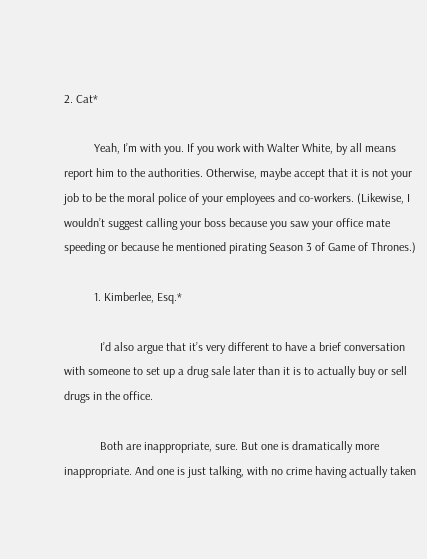2. Cat*

          Yeah, I’m with you. If you work with Walter White, by all means report him to the authorities. Otherwise, maybe accept that it is not your job to be the moral police of your employees and co-workers. (Likewise, I wouldn’t suggest calling your boss because you saw your office mate speeding or because he mentioned pirating Season 3 of Game of Thrones.)

          1. Kimberlee, Esq.*

            I’d also argue that it’s very different to have a brief conversation with someone to set up a drug sale later than it is to actually buy or sell drugs in the office.

            Both are inappropriate, sure. But one is dramatically more inappropriate. And one is just talking, with no crime having actually taken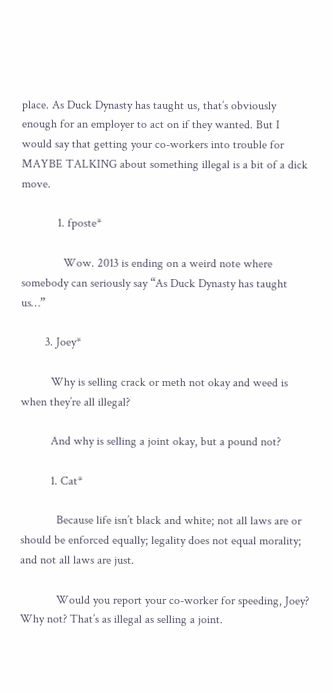place. As Duck Dynasty has taught us, that’s obviously enough for an employer to act on if they wanted. But I would say that getting your co-workers into trouble for MAYBE TALKING about something illegal is a bit of a dick move.

            1. fposte*

              Wow. 2013 is ending on a weird note where somebody can seriously say “As Duck Dynasty has taught us…”

        3. Joey*

          Why is selling crack or meth not okay and weed is when they’re all illegal?

          And why is selling a joint okay, but a pound not?

          1. Cat*

            Because life isn’t black and white; not all laws are or should be enforced equally; legality does not equal morality; and not all laws are just.

            Would you report your co-worker for speeding, Joey? Why not? That’s as illegal as selling a joint.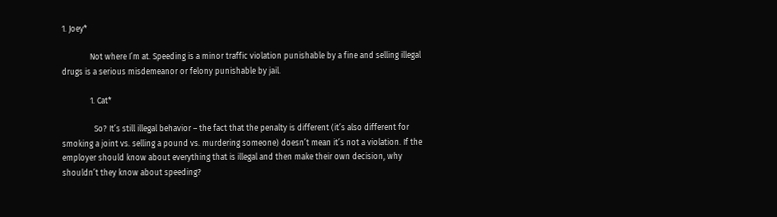1. Joey*

              Not where I’m at. Speeding is a minor traffic violation punishable by a fine and selling illegal drugs is a serious misdemeanor or felony punishable by jail.

              1. Cat*

                So? It’s still illegal behavior – the fact that the penalty is different (it’s also different for smoking a joint vs. selling a pound vs. murdering someone) doesn’t mean it’s not a violation. If the employer should know about everything that is illegal and then make their own decision, why shouldn’t they know about speeding?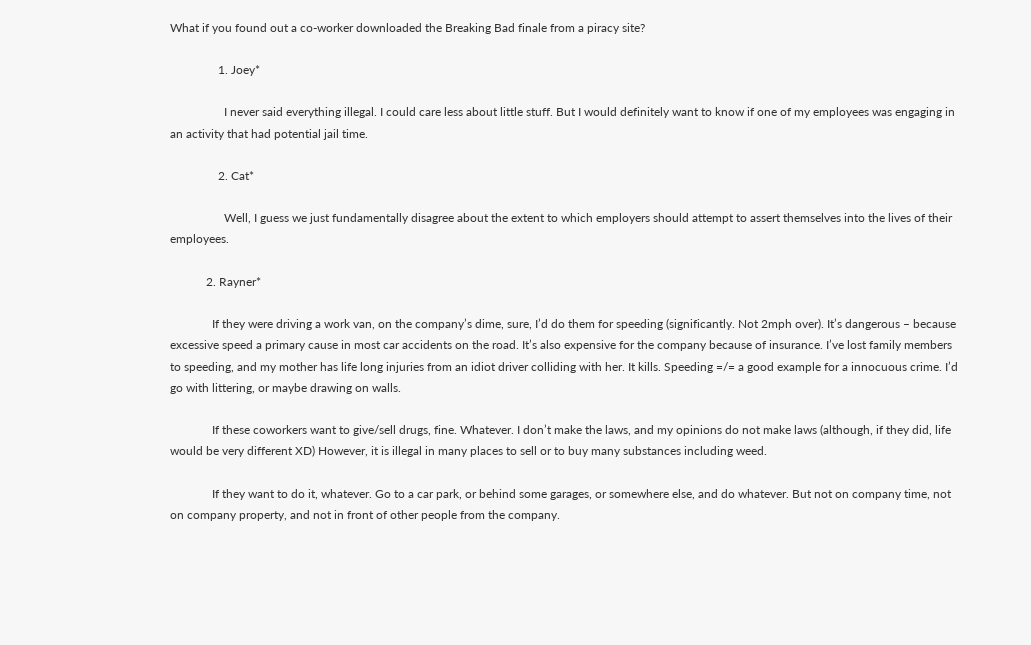What if you found out a co-worker downloaded the Breaking Bad finale from a piracy site?

                1. Joey*

                  I never said everything illegal. I could care less about little stuff. But I would definitely want to know if one of my employees was engaging in an activity that had potential jail time.

                2. Cat*

                  Well, I guess we just fundamentally disagree about the extent to which employers should attempt to assert themselves into the lives of their employees.

            2. Rayner*

              If they were driving a work van, on the company’s dime, sure, I’d do them for speeding (significantly. Not 2mph over). It’s dangerous – because excessive speed a primary cause in most car accidents on the road. It’s also expensive for the company because of insurance. I’ve lost family members to speeding, and my mother has life long injuries from an idiot driver colliding with her. It kills. Speeding =/= a good example for a innocuous crime. I’d go with littering, or maybe drawing on walls.

              If these coworkers want to give/sell drugs, fine. Whatever. I don’t make the laws, and my opinions do not make laws (although, if they did, life would be very different XD) However, it is illegal in many places to sell or to buy many substances including weed.

              If they want to do it, whatever. Go to a car park, or behind some garages, or somewhere else, and do whatever. But not on company time, not on company property, and not in front of other people from the company.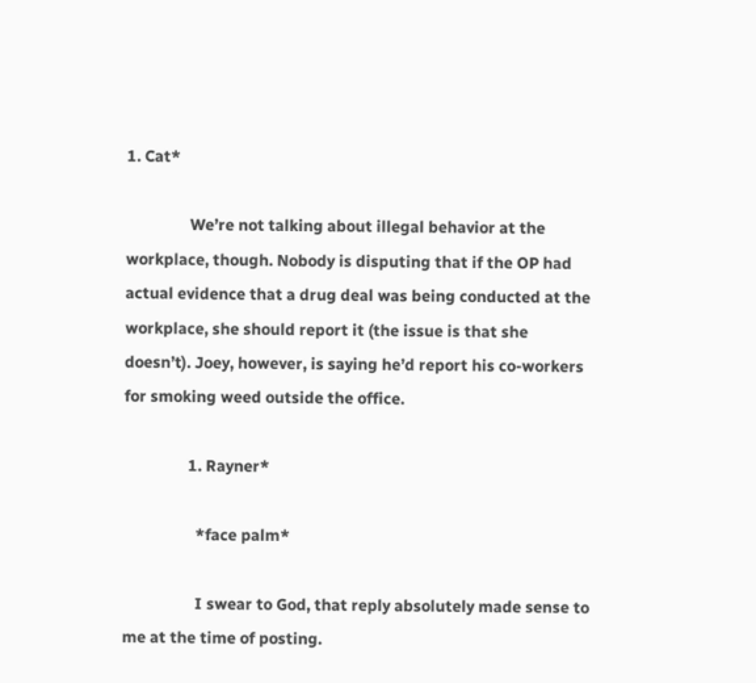1. Cat*

                We’re not talking about illegal behavior at the workplace, though. Nobody is disputing that if the OP had actual evidence that a drug deal was being conducted at the workplace, she should report it (the issue is that she doesn’t). Joey, however, is saying he’d report his co-workers for smoking weed outside the office.

                1. Rayner*

                  *face palm*

                  I swear to God, that reply absolutely made sense to me at the time of posting.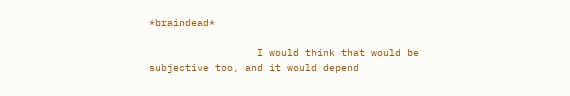*braindead*

                  I would think that would be subjective too, and it would depend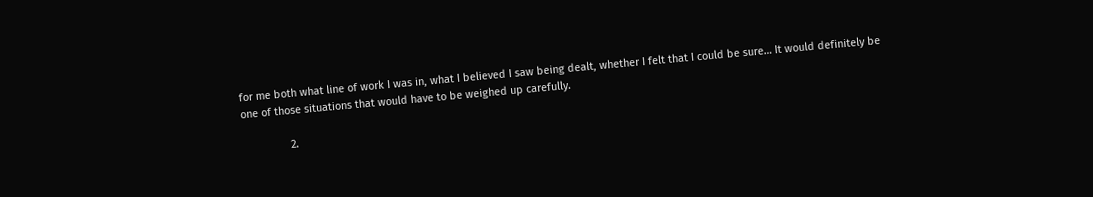for me both what line of work I was in, what I believed I saw being dealt, whether I felt that I could be sure… It would definitely be one of those situations that would have to be weighed up carefully.

                2.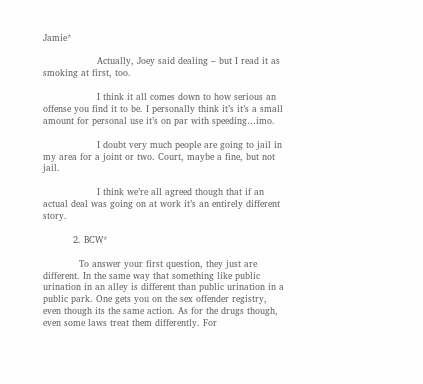Jamie*

                  Actually, Joey said dealing – but I read it as smoking at first, too.

                  I think it all comes down to how serious an offense you find it to be. I personally think it’s it’s a small amount for personal use it’s on par with speeding…imo.

                  I doubt very much people are going to jail in my area for a joint or two. Court, maybe a fine, but not jail.

                  I think we’re all agreed though that if an actual deal was going on at work it’s an entirely different story.

          2. BCW*

            To answer your first question, they just are different. In the same way that something like public urination in an alley is different than public urination in a public park. One gets you on the sex offender registry, even though its the same action. As for the drugs though, even some laws treat them differently. For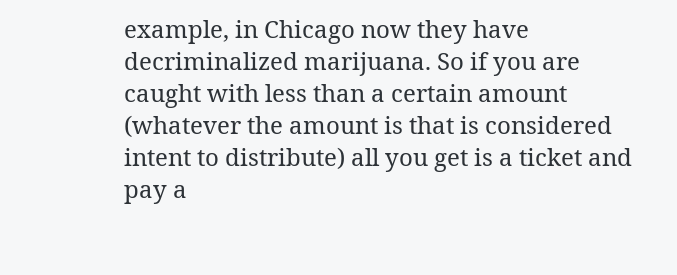example, in Chicago now they have decriminalized marijuana. So if you are caught with less than a certain amount (whatever the amount is that is considered intent to distribute) all you get is a ticket and pay a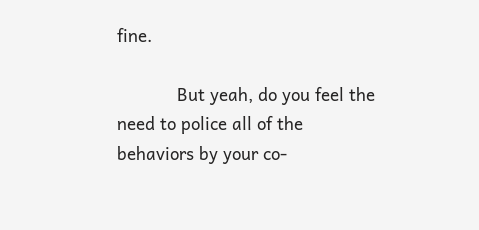fine.

            But yeah, do you feel the need to police all of the behaviors by your co-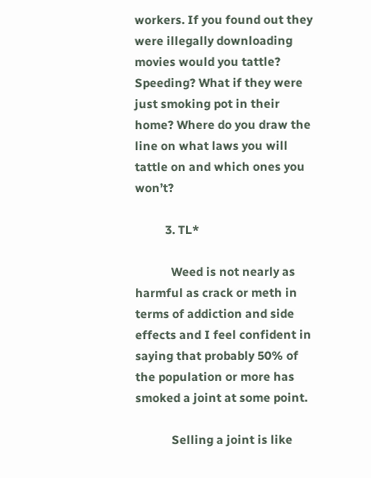workers. If you found out they were illegally downloading movies would you tattle? Speeding? What if they were just smoking pot in their home? Where do you draw the line on what laws you will tattle on and which ones you won’t?

          3. TL*

            Weed is not nearly as harmful as crack or meth in terms of addiction and side effects and I feel confident in saying that probably 50% of the population or more has smoked a joint at some point.

            Selling a joint is like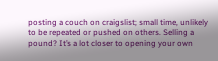posting a couch on craigslist; small time, unlikely to be repeated or pushed on others. Selling a pound? It’s a lot closer to opening your own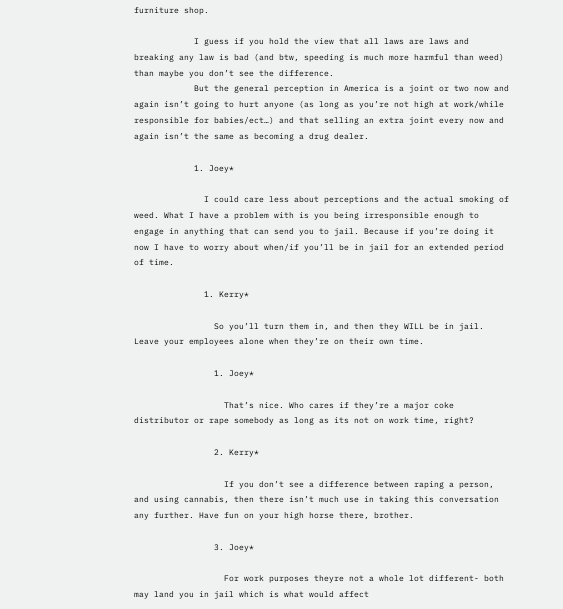furniture shop.

            I guess if you hold the view that all laws are laws and breaking any law is bad (and btw, speeding is much more harmful than weed) than maybe you don’t see the difference.
            But the general perception in America is a joint or two now and again isn’t going to hurt anyone (as long as you’re not high at work/while responsible for babies/ect…) and that selling an extra joint every now and again isn’t the same as becoming a drug dealer.

            1. Joey*

              I could care less about perceptions and the actual smoking of weed. What I have a problem with is you being irresponsible enough to engage in anything that can send you to jail. Because if you’re doing it now I have to worry about when/if you’ll be in jail for an extended period of time.

              1. Kerry*

                So you’ll turn them in, and then they WILL be in jail. Leave your employees alone when they’re on their own time.

                1. Joey*

                  That’s nice. Who cares if they’re a major coke distributor or rape somebody as long as its not on work time, right?

                2. Kerry*

                  If you don’t see a difference between raping a person, and using cannabis, then there isn’t much use in taking this conversation any further. Have fun on your high horse there, brother.

                3. Joey*

                  For work purposes theyre not a whole lot different- both may land you in jail which is what would affect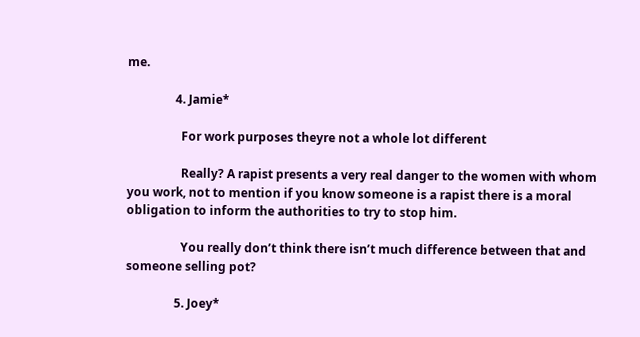me.

                4. Jamie*

                  For work purposes theyre not a whole lot different

                  Really? A rapist presents a very real danger to the women with whom you work, not to mention if you know someone is a rapist there is a moral obligation to inform the authorities to try to stop him.

                  You really don’t think there isn’t much difference between that and someone selling pot?

                5. Joey*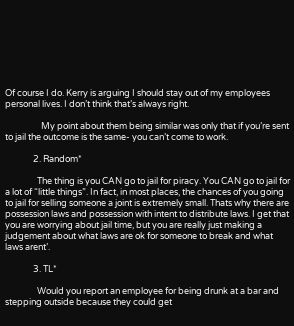Of course I do. Kerry is arguing I should stay out of my employees personal lives. I don’t think that’s always right.

                  My point about them being similar was only that if you’re sent to jail the outcome is the same- you can’t come to work.

              2. Random*

                The thing is you CAN go to jail for piracy. You CAN go to jail for a lot of “little things”. In fact, in most places, the chances of you going to jail for selling someone a joint is extremely small. Thats why there are possession laws and possession with intent to distribute laws. I get that you are worrying about jail time, but you are really just making a judgement about what laws are ok for someone to break and what laws arent’.

              3. TL*

                Would you report an employee for being drunk at a bar and stepping outside because they could get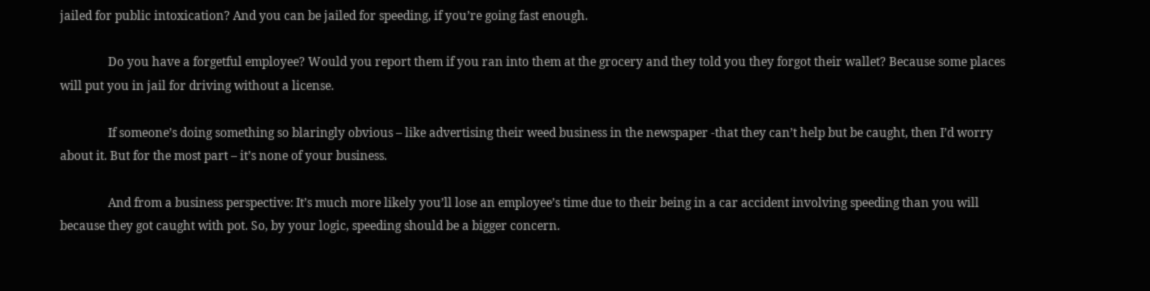jailed for public intoxication? And you can be jailed for speeding, if you’re going fast enough.

                Do you have a forgetful employee? Would you report them if you ran into them at the grocery and they told you they forgot their wallet? Because some places will put you in jail for driving without a license.

                If someone’s doing something so blaringly obvious – like advertising their weed business in the newspaper -that they can’t help but be caught, then I’d worry about it. But for the most part – it’s none of your business.

                And from a business perspective: It’s much more likely you’ll lose an employee’s time due to their being in a car accident involving speeding than you will because they got caught with pot. So, by your logic, speeding should be a bigger concern.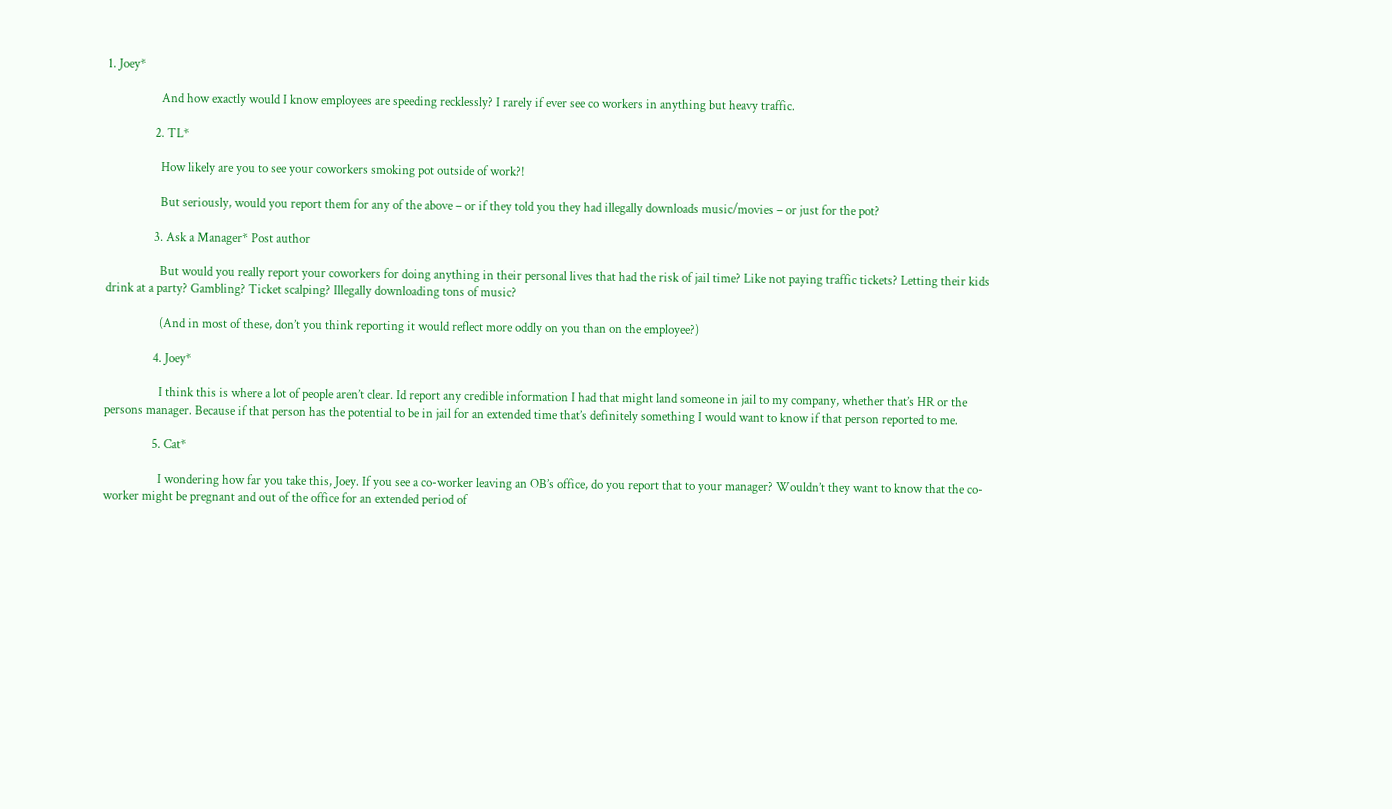1. Joey*

                  And how exactly would I know employees are speeding recklessly? I rarely if ever see co workers in anything but heavy traffic.

                2. TL*

                  How likely are you to see your coworkers smoking pot outside of work?!

                  But seriously, would you report them for any of the above – or if they told you they had illegally downloads music/movies – or just for the pot?

                3. Ask a Manager* Post author

                  But would you really report your coworkers for doing anything in their personal lives that had the risk of jail time? Like not paying traffic tickets? Letting their kids drink at a party? Gambling? Ticket scalping? Illegally downloading tons of music?

                  (And in most of these, don’t you think reporting it would reflect more oddly on you than on the employee?)

                4. Joey*

                  I think this is where a lot of people aren’t clear. Id report any credible information I had that might land someone in jail to my company, whether that’s HR or the persons manager. Because if that person has the potential to be in jail for an extended time that’s definitely something I would want to know if that person reported to me.

                5. Cat*

                  I wondering how far you take this, Joey. If you see a co-worker leaving an OB’s office, do you report that to your manager? Wouldn’t they want to know that the co-worker might be pregnant and out of the office for an extended period of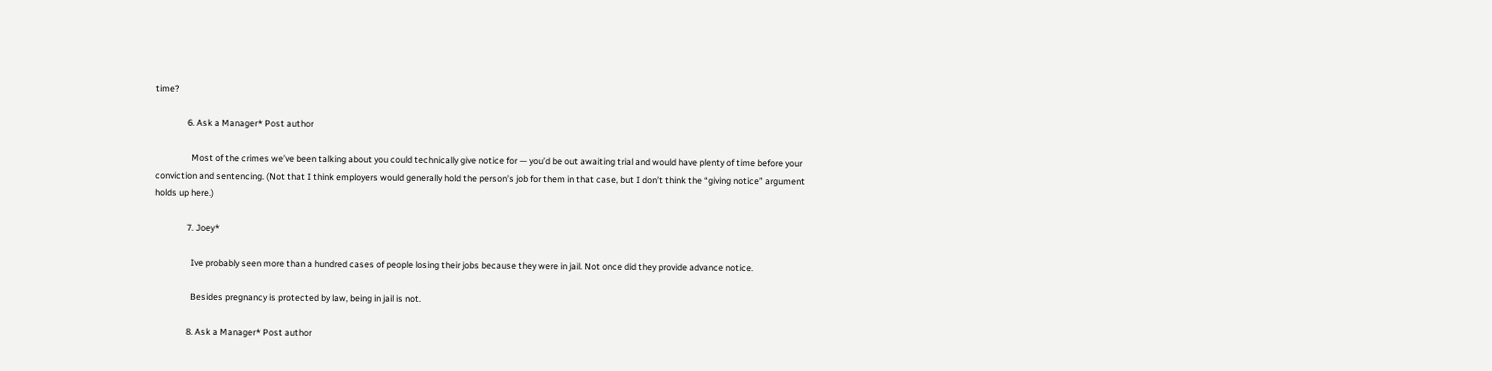time?

                6. Ask a Manager* Post author

                  Most of the crimes we’ve been talking about you could technically give notice for — you’d be out awaiting trial and would have plenty of time before your conviction and sentencing. (Not that I think employers would generally hold the person’s job for them in that case, but I don’t think the “giving notice” argument holds up here.)

                7. Joey*

                  Ive probably seen more than a hundred cases of people losing their jobs because they were in jail. Not once did they provide advance notice.

                  Besides pregnancy is protected by law, being in jail is not.

                8. Ask a Manager* Post author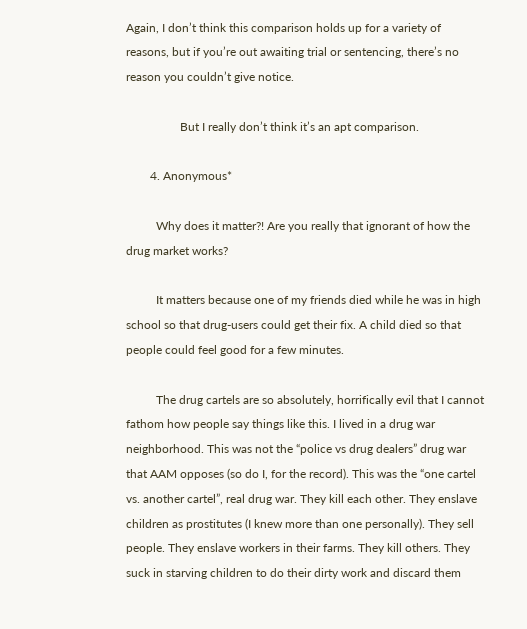Again, I don’t think this comparison holds up for a variety of reasons, but if you’re out awaiting trial or sentencing, there’s no reason you couldn’t give notice.

                  But I really don’t think it’s an apt comparison.

        4. Anonymous*

          Why does it matter?! Are you really that ignorant of how the drug market works?

          It matters because one of my friends died while he was in high school so that drug-users could get their fix. A child died so that people could feel good for a few minutes.

          The drug cartels are so absolutely, horrifically evil that I cannot fathom how people say things like this. I lived in a drug war neighborhood. This was not the “police vs drug dealers” drug war that AAM opposes (so do I, for the record). This was the “one cartel vs. another cartel”, real drug war. They kill each other. They enslave children as prostitutes (I knew more than one personally). They sell people. They enslave workers in their farms. They kill others. They suck in starving children to do their dirty work and discard them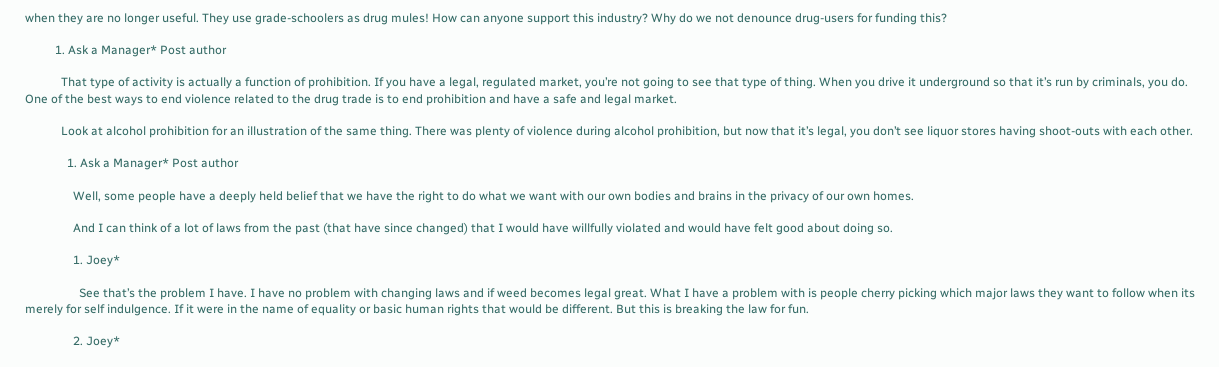when they are no longer useful. They use grade-schoolers as drug mules! How can anyone support this industry? Why do we not denounce drug-users for funding this?

          1. Ask a Manager* Post author

            That type of activity is actually a function of prohibition. If you have a legal, regulated market, you’re not going to see that type of thing. When you drive it underground so that it’s run by criminals, you do. One of the best ways to end violence related to the drug trade is to end prohibition and have a safe and legal market.

            Look at alcohol prohibition for an illustration of the same thing. There was plenty of violence during alcohol prohibition, but now that it’s legal, you don’t see liquor stores having shoot-outs with each other.

              1. Ask a Manager* Post author

                Well, some people have a deeply held belief that we have the right to do what we want with our own bodies and brains in the privacy of our own homes.

                And I can think of a lot of laws from the past (that have since changed) that I would have willfully violated and would have felt good about doing so.

                1. Joey*

                  See that’s the problem I have. I have no problem with changing laws and if weed becomes legal great. What I have a problem with is people cherry picking which major laws they want to follow when its merely for self indulgence. If it were in the name of equality or basic human rights that would be different. But this is breaking the law for fun.

                2. Joey*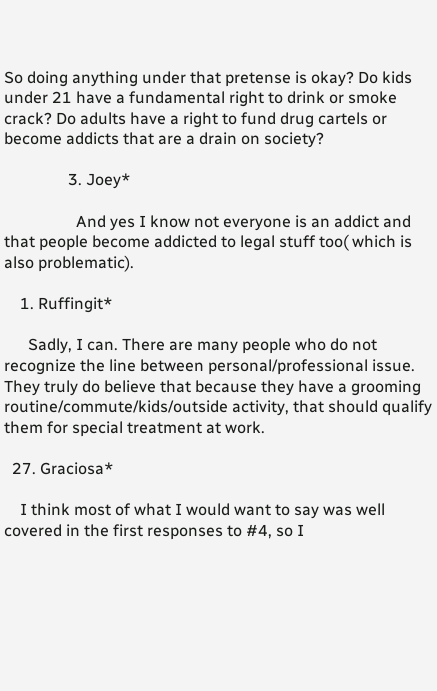So doing anything under that pretense is okay? Do kids under 21 have a fundamental right to drink or smoke crack? Do adults have a right to fund drug cartels or become addicts that are a drain on society?

                3. Joey*

                  And yes I know not everyone is an addict and that people become addicted to legal stuff too( which is also problematic).

    1. Ruffingit*

      Sadly, I can. There are many people who do not recognize the line between personal/professional issue. They truly do believe that because they have a grooming routine/commute/kids/outside activity, that should qualify them for special treatment at work.

  27. Graciosa*

    I think most of what I would want to say was well covered in the first responses to #4, so I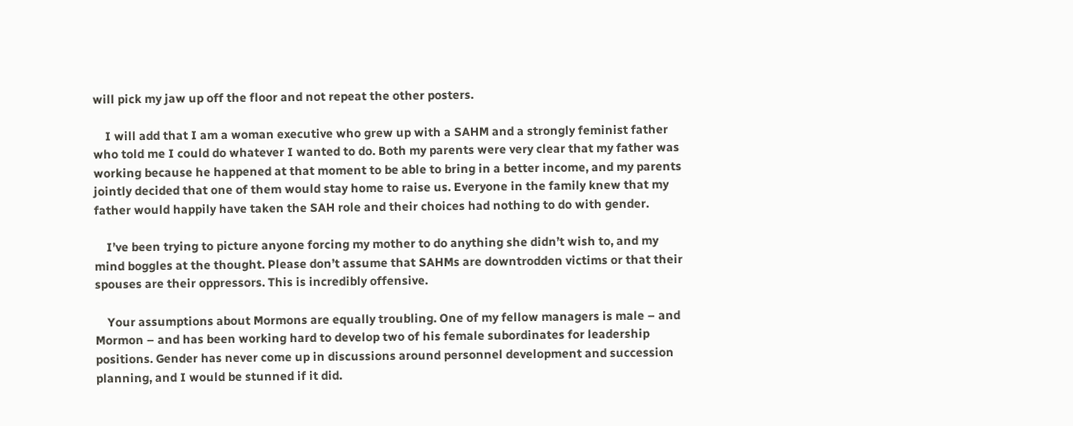will pick my jaw up off the floor and not repeat the other posters.

    I will add that I am a woman executive who grew up with a SAHM and a strongly feminist father who told me I could do whatever I wanted to do. Both my parents were very clear that my father was working because he happened at that moment to be able to bring in a better income, and my parents jointly decided that one of them would stay home to raise us. Everyone in the family knew that my father would happily have taken the SAH role and their choices had nothing to do with gender.

    I’ve been trying to picture anyone forcing my mother to do anything she didn’t wish to, and my mind boggles at the thought. Please don’t assume that SAHMs are downtrodden victims or that their spouses are their oppressors. This is incredibly offensive.

    Your assumptions about Mormons are equally troubling. One of my fellow managers is male – and Mormon – and has been working hard to develop two of his female subordinates for leadership positions. Gender has never come up in discussions around personnel development and succession planning, and I would be stunned if it did.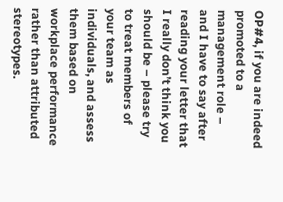OP#4, if you are indeed promoted to a management role – and I have to say after reading your letter that I really don’t think you should be – please try to treat members of your team as individuals, and assess them based on workplace performance rather than attributed stereotypes.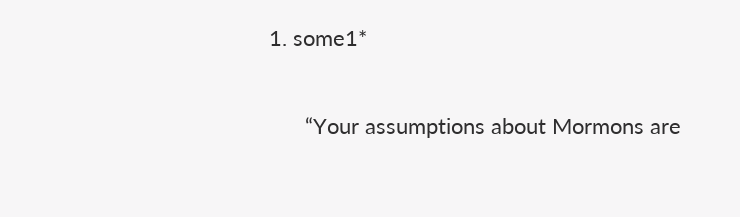1. some1*

      “Your assumptions about Mormons are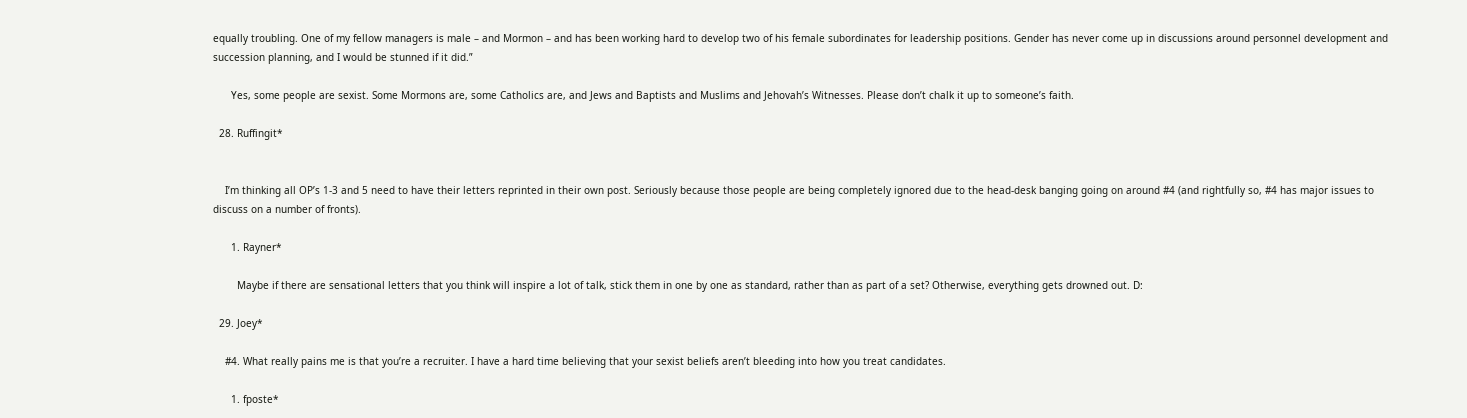equally troubling. One of my fellow managers is male – and Mormon – and has been working hard to develop two of his female subordinates for leadership positions. Gender has never come up in discussions around personnel development and succession planning, and I would be stunned if it did.”

      Yes, some people are sexist. Some Mormons are, some Catholics are, and Jews and Baptists and Muslims and Jehovah’s Witnesses. Please don’t chalk it up to someone’s faith.

  28. Ruffingit*


    I’m thinking all OP’s 1-3 and 5 need to have their letters reprinted in their own post. Seriously because those people are being completely ignored due to the head-desk banging going on around #4 (and rightfully so, #4 has major issues to discuss on a number of fronts).

      1. Rayner*

        Maybe if there are sensational letters that you think will inspire a lot of talk, stick them in one by one as standard, rather than as part of a set? Otherwise, everything gets drowned out. D:

  29. Joey*

    #4. What really pains me is that you’re a recruiter. I have a hard time believing that your sexist beliefs aren’t bleeding into how you treat candidates.

      1. fposte*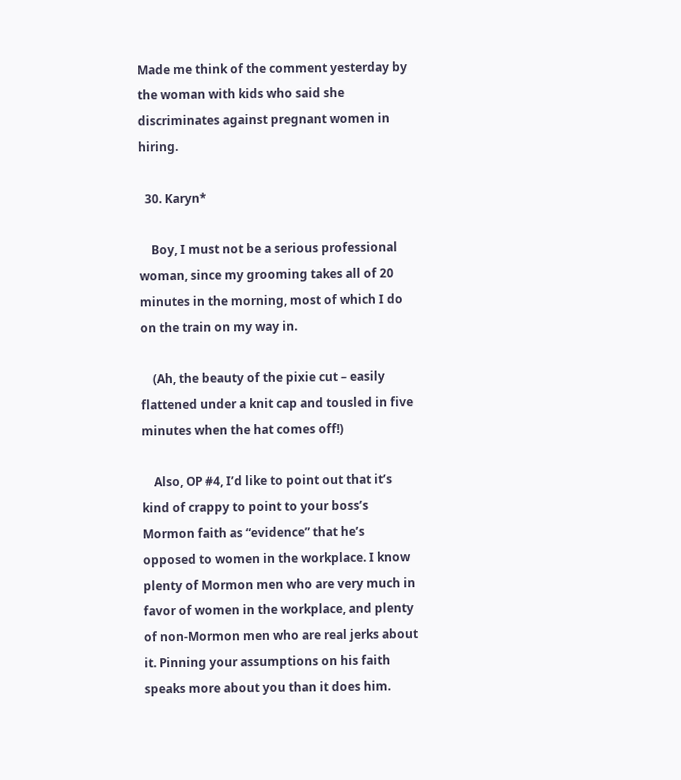Made me think of the comment yesterday by the woman with kids who said she discriminates against pregnant women in hiring.

  30. Karyn*

    Boy, I must not be a serious professional woman, since my grooming takes all of 20 minutes in the morning, most of which I do on the train on my way in.

    (Ah, the beauty of the pixie cut – easily flattened under a knit cap and tousled in five minutes when the hat comes off!)

    Also, OP #4, I’d like to point out that it’s kind of crappy to point to your boss’s Mormon faith as “evidence” that he’s opposed to women in the workplace. I know plenty of Mormon men who are very much in favor of women in the workplace, and plenty of non-Mormon men who are real jerks about it. Pinning your assumptions on his faith speaks more about you than it does him.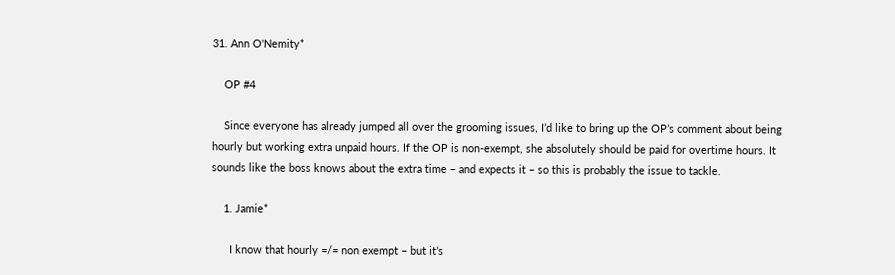31. Ann O'Nemity*

    OP #4

    Since everyone has already jumped all over the grooming issues, I’d like to bring up the OP’s comment about being hourly but working extra unpaid hours. If the OP is non-exempt, she absolutely should be paid for overtime hours. It sounds like the boss knows about the extra time – and expects it – so this is probably the issue to tackle.

    1. Jamie*

      I know that hourly =/= non exempt – but it’s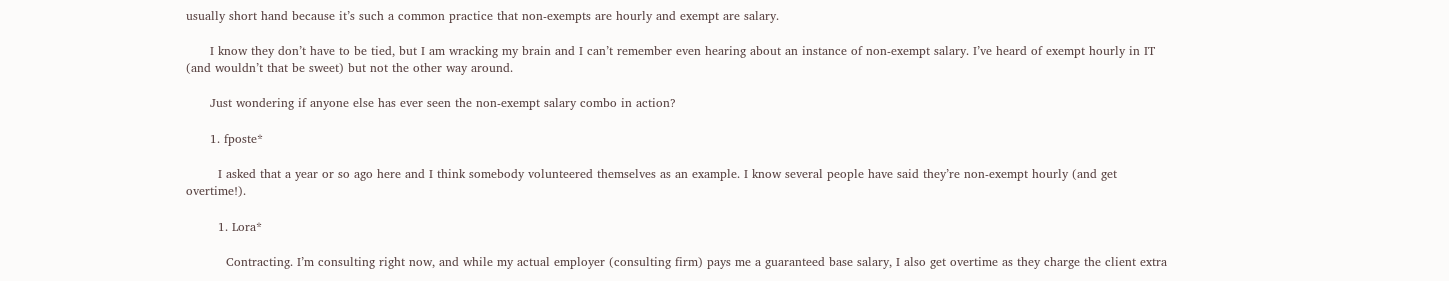usually short hand because it’s such a common practice that non-exempts are hourly and exempt are salary.

      I know they don’t have to be tied, but I am wracking my brain and I can’t remember even hearing about an instance of non-exempt salary. I’ve heard of exempt hourly in IT (and wouldn’t that be sweet) but not the other way around.

      Just wondering if anyone else has ever seen the non-exempt salary combo in action?

      1. fposte*

        I asked that a year or so ago here and I think somebody volunteered themselves as an example. I know several people have said they’re non-exempt hourly (and get overtime!).

        1. Lora*

          Contracting. I’m consulting right now, and while my actual employer (consulting firm) pays me a guaranteed base salary, I also get overtime as they charge the client extra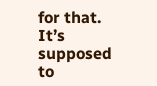for that. It’s supposed to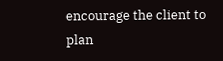encourage the client to plan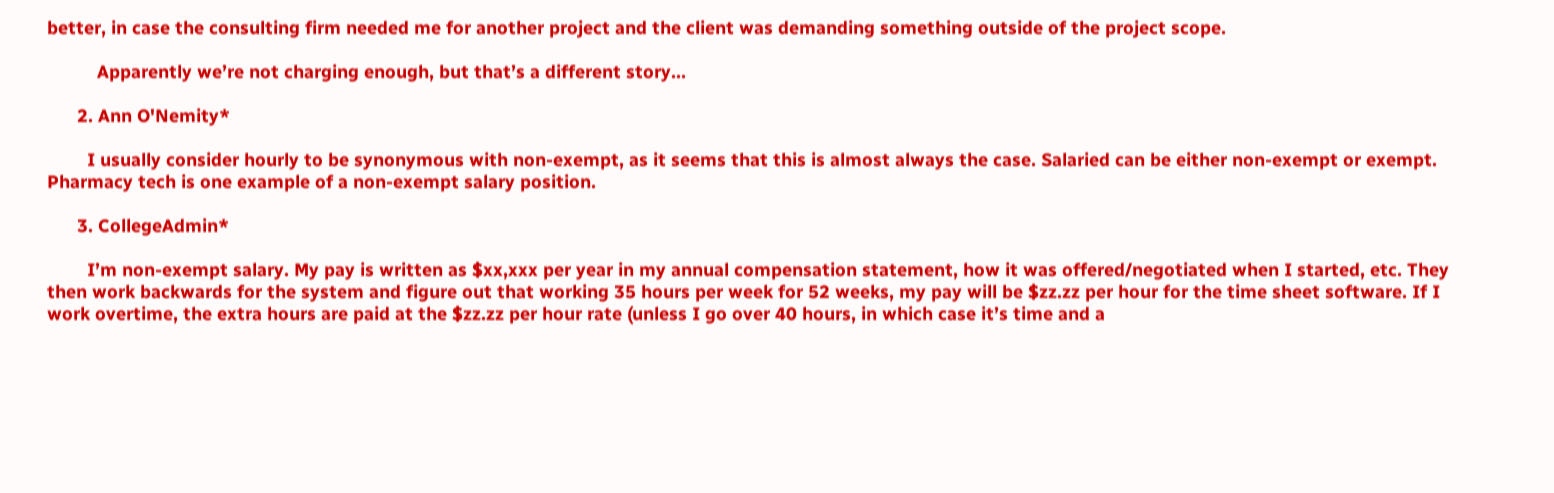better, in case the consulting firm needed me for another project and the client was demanding something outside of the project scope.

          Apparently we’re not charging enough, but that’s a different story…

      2. Ann O'Nemity*

        I usually consider hourly to be synonymous with non-exempt, as it seems that this is almost always the case. Salaried can be either non-exempt or exempt. Pharmacy tech is one example of a non-exempt salary position.

      3. CollegeAdmin*

        I’m non-exempt salary. My pay is written as $xx,xxx per year in my annual compensation statement, how it was offered/negotiated when I started, etc. They then work backwards for the system and figure out that working 35 hours per week for 52 weeks, my pay will be $zz.zz per hour for the time sheet software. If I work overtime, the extra hours are paid at the $zz.zz per hour rate (unless I go over 40 hours, in which case it’s time and a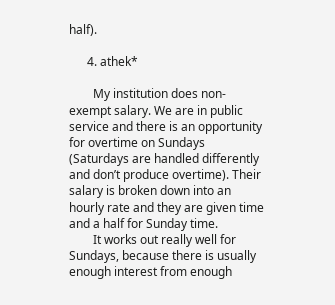half).

      4. athek*

        My institution does non-exempt salary. We are in public service and there is an opportunity for overtime on Sundays (Saturdays are handled differently and don’t produce overtime). Their salary is broken down into an hourly rate and they are given time and a half for Sunday time.
        It works out really well for Sundays, because there is usually enough interest from enough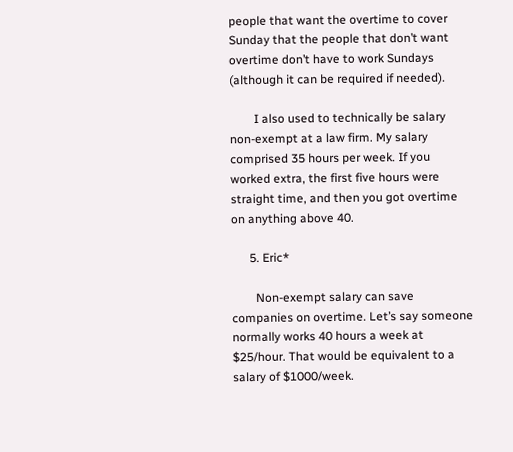people that want the overtime to cover Sunday that the people that don’t want overtime don’t have to work Sundays (although it can be required if needed).

        I also used to technically be salary non-exempt at a law firm. My salary comprised 35 hours per week. If you worked extra, the first five hours were straight time, and then you got overtime on anything above 40.

      5. Eric*

        Non-exempt salary can save companies on overtime. Let’s say someone normally works 40 hours a week at $25/hour. That would be equivalent to a salary of $1000/week.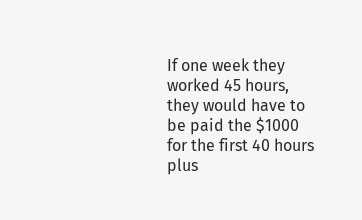If one week they worked 45 hours, they would have to be paid the $1000 for the first 40 hours plus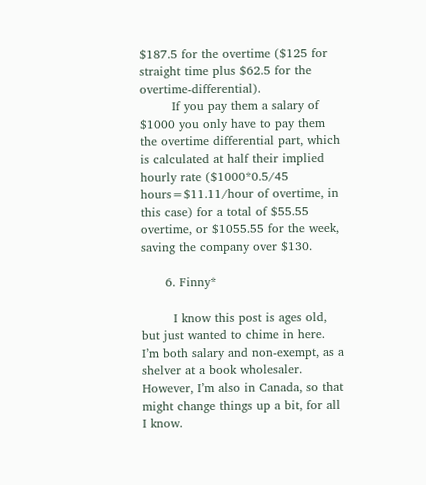$187.5 for the overtime ($125 for straight time plus $62.5 for the overtime-differential).
        If you pay them a salary of $1000 you only have to pay them the overtime differential part, which is calculated at half their implied hourly rate ($1000*0.5/45 hours=$11.11/hour of overtime, in this case) for a total of $55.55 overtime, or $1055.55 for the week, saving the company over $130.

      6. Finny*

        I know this post is ages old, but just wanted to chime in here. I’m both salary and non-exempt, as a shelver at a book wholesaler. However, I’m also in Canada, so that might change things up a bit, for all I know.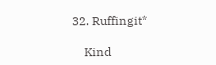32. Ruffingit*

    Kind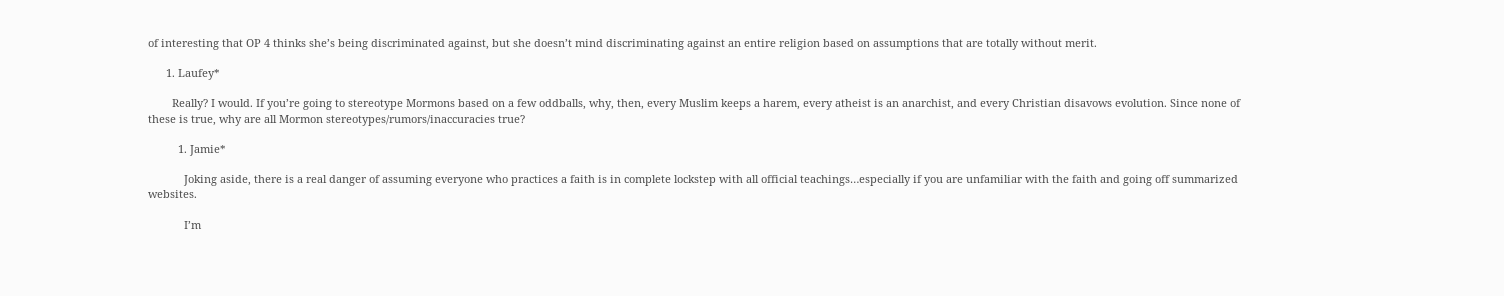of interesting that OP 4 thinks she’s being discriminated against, but she doesn’t mind discriminating against an entire religion based on assumptions that are totally without merit.

      1. Laufey*

        Really? I would. If you’re going to stereotype Mormons based on a few oddballs, why, then, every Muslim keeps a harem, every atheist is an anarchist, and every Christian disavows evolution. Since none of these is true, why are all Mormon stereotypes/rumors/inaccuracies true?

          1. Jamie*

            Joking aside, there is a real danger of assuming everyone who practices a faith is in complete lockstep with all official teachings…especially if you are unfamiliar with the faith and going off summarized websites.

            I’m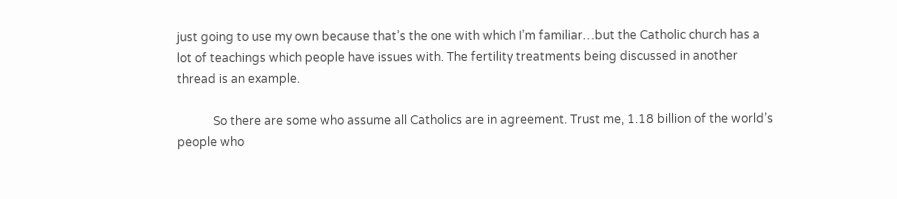just going to use my own because that’s the one with which I’m familiar…but the Catholic church has a lot of teachings which people have issues with. The fertility treatments being discussed in another thread is an example.

            So there are some who assume all Catholics are in agreement. Trust me, 1.18 billion of the world’s people who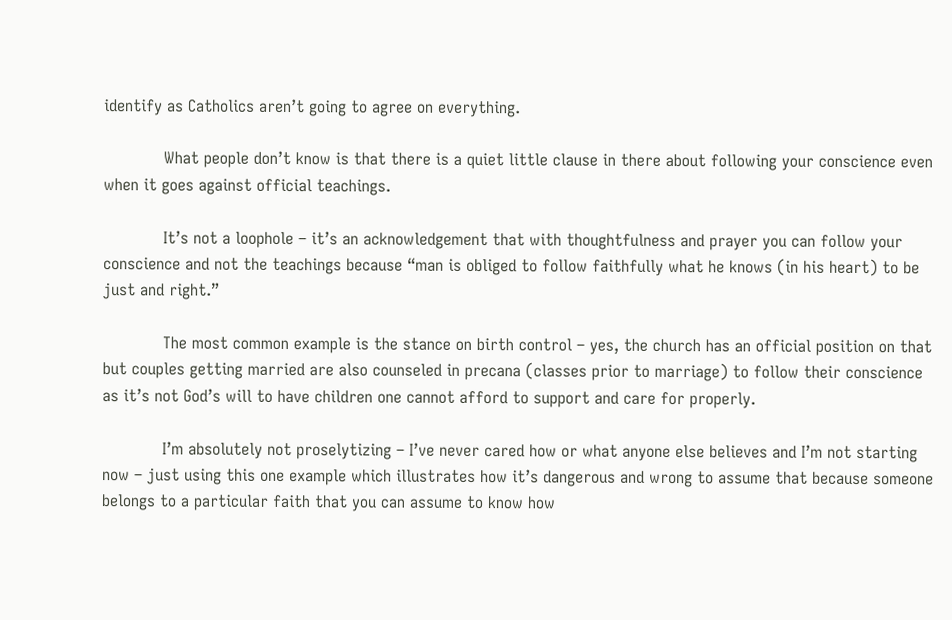identify as Catholics aren’t going to agree on everything.

            What people don’t know is that there is a quiet little clause in there about following your conscience even when it goes against official teachings.

            It’s not a loophole – it’s an acknowledgement that with thoughtfulness and prayer you can follow your conscience and not the teachings because “man is obliged to follow faithfully what he knows (in his heart) to be just and right.”

            The most common example is the stance on birth control – yes, the church has an official position on that but couples getting married are also counseled in precana (classes prior to marriage) to follow their conscience as it’s not God’s will to have children one cannot afford to support and care for properly.

            I’m absolutely not proselytizing – I’ve never cared how or what anyone else believes and I’m not starting now – just using this one example which illustrates how it’s dangerous and wrong to assume that because someone belongs to a particular faith that you can assume to know how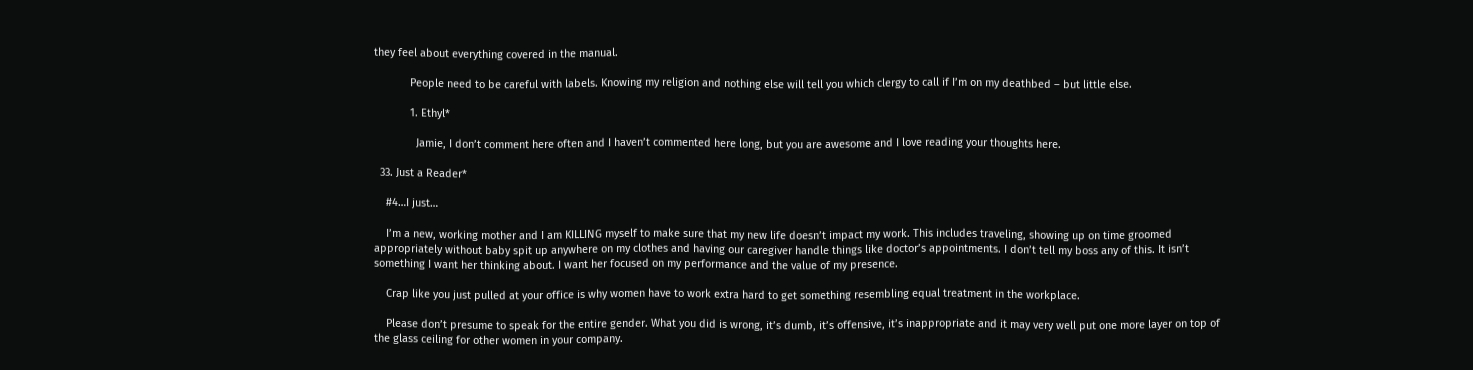they feel about everything covered in the manual.

            People need to be careful with labels. Knowing my religion and nothing else will tell you which clergy to call if I’m on my deathbed – but little else.

            1. Ethyl*

              Jamie, I don’t comment here often and I haven’t commented here long, but you are awesome and I love reading your thoughts here.

  33. Just a Reader*

    #4…I just…

    I’m a new, working mother and I am KILLING myself to make sure that my new life doesn’t impact my work. This includes traveling, showing up on time groomed appropriately without baby spit up anywhere on my clothes and having our caregiver handle things like doctor’s appointments. I don’t tell my boss any of this. It isn’t something I want her thinking about. I want her focused on my performance and the value of my presence.

    Crap like you just pulled at your office is why women have to work extra hard to get something resembling equal treatment in the workplace.

    Please don’t presume to speak for the entire gender. What you did is wrong, it’s dumb, it’s offensive, it’s inappropriate and it may very well put one more layer on top of the glass ceiling for other women in your company.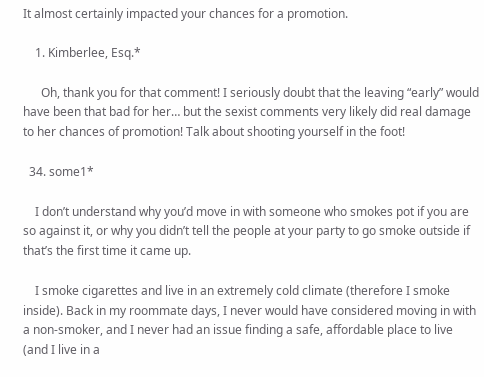It almost certainly impacted your chances for a promotion.

    1. Kimberlee, Esq.*

      Oh, thank you for that comment! I seriously doubt that the leaving “early” would have been that bad for her… but the sexist comments very likely did real damage to her chances of promotion! Talk about shooting yourself in the foot!

  34. some1*

    I don’t understand why you’d move in with someone who smokes pot if you are so against it, or why you didn’t tell the people at your party to go smoke outside if that’s the first time it came up.

    I smoke cigarettes and live in an extremely cold climate (therefore I smoke inside). Back in my roommate days, I never would have considered moving in with a non-smoker, and I never had an issue finding a safe, affordable place to live (and I live in a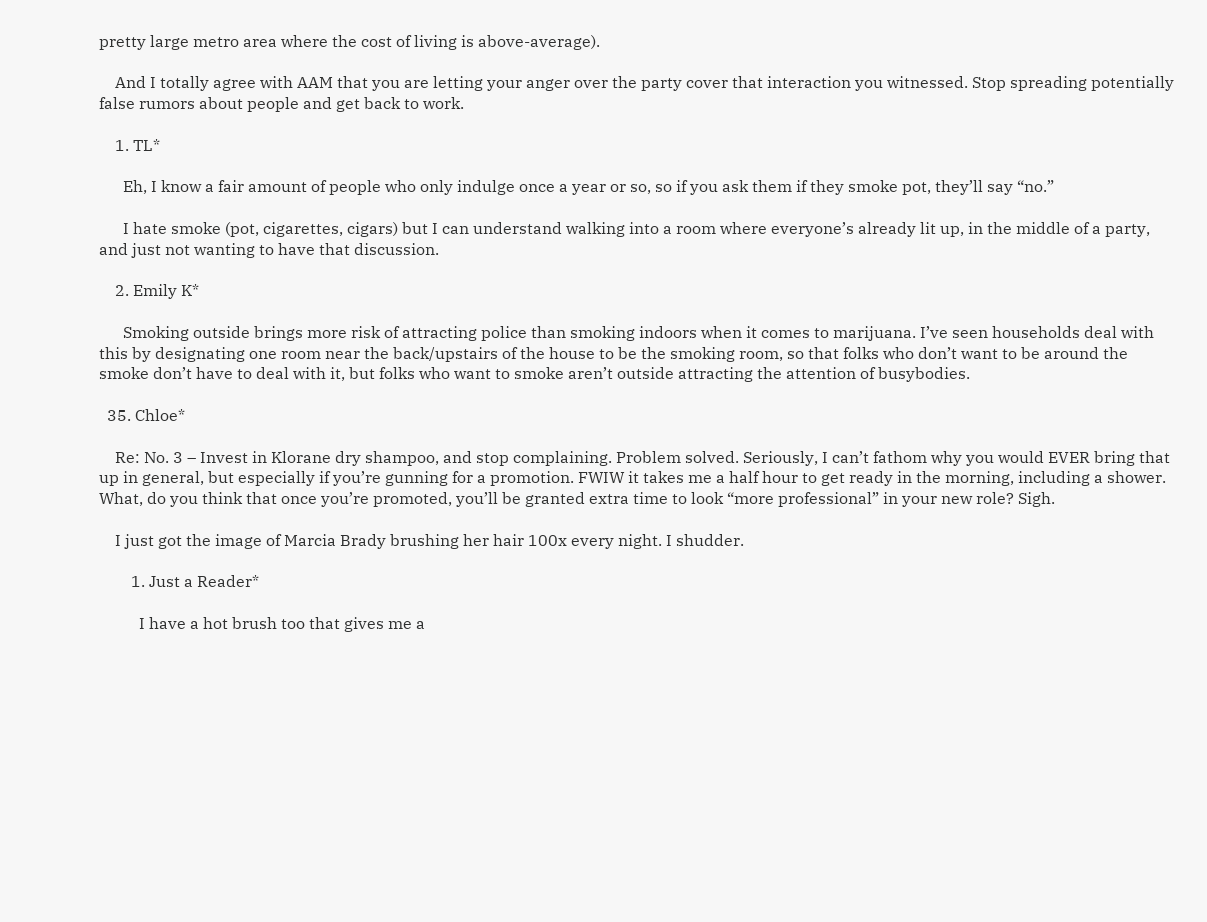pretty large metro area where the cost of living is above-average).

    And I totally agree with AAM that you are letting your anger over the party cover that interaction you witnessed. Stop spreading potentially false rumors about people and get back to work.

    1. TL*

      Eh, I know a fair amount of people who only indulge once a year or so, so if you ask them if they smoke pot, they’ll say “no.”

      I hate smoke (pot, cigarettes, cigars) but I can understand walking into a room where everyone’s already lit up, in the middle of a party, and just not wanting to have that discussion.

    2. Emily K*

      Smoking outside brings more risk of attracting police than smoking indoors when it comes to marijuana. I’ve seen households deal with this by designating one room near the back/upstairs of the house to be the smoking room, so that folks who don’t want to be around the smoke don’t have to deal with it, but folks who want to smoke aren’t outside attracting the attention of busybodies.

  35. Chloe*

    Re: No. 3 – Invest in Klorane dry shampoo, and stop complaining. Problem solved. Seriously, I can’t fathom why you would EVER bring that up in general, but especially if you’re gunning for a promotion. FWIW it takes me a half hour to get ready in the morning, including a shower. What, do you think that once you’re promoted, you’ll be granted extra time to look “more professional” in your new role? Sigh.

    I just got the image of Marcia Brady brushing her hair 100x every night. I shudder.

        1. Just a Reader*

          I have a hot brush too that gives me a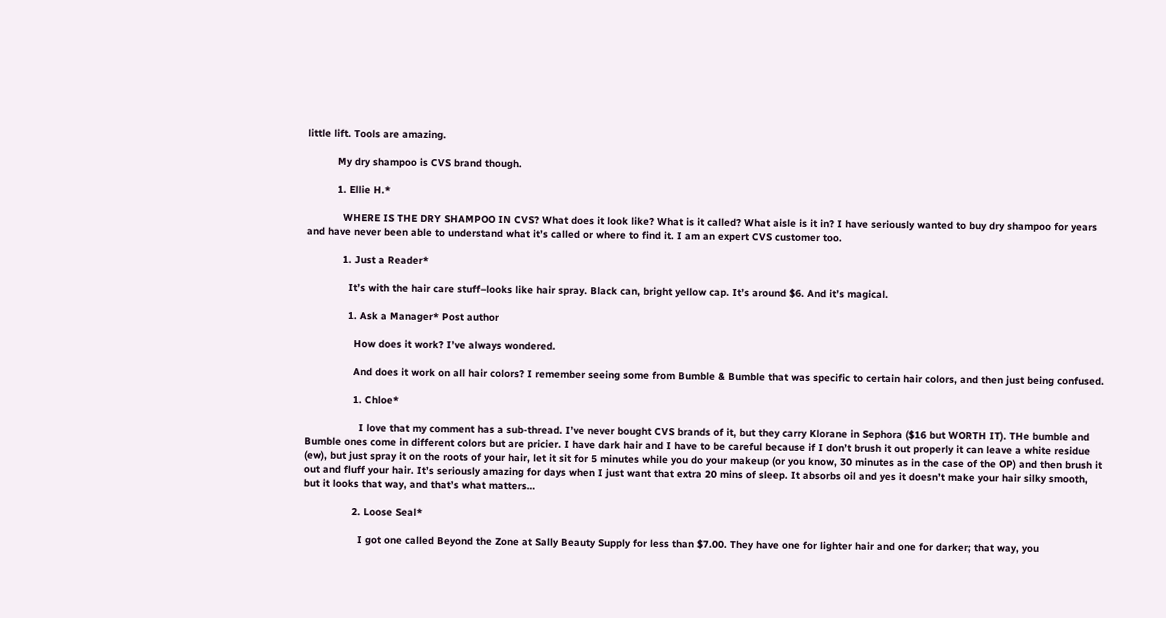little lift. Tools are amazing.

          My dry shampoo is CVS brand though.

          1. Ellie H.*

            WHERE IS THE DRY SHAMPOO IN CVS? What does it look like? What is it called? What aisle is it in? I have seriously wanted to buy dry shampoo for years and have never been able to understand what it’s called or where to find it. I am an expert CVS customer too.

            1. Just a Reader*

              It’s with the hair care stuff–looks like hair spray. Black can, bright yellow cap. It’s around $6. And it’s magical.

              1. Ask a Manager* Post author

                How does it work? I’ve always wondered.

                And does it work on all hair colors? I remember seeing some from Bumble & Bumble that was specific to certain hair colors, and then just being confused.

                1. Chloe*

                  I love that my comment has a sub-thread. I’ve never bought CVS brands of it, but they carry Klorane in Sephora ($16 but WORTH IT). THe bumble and Bumble ones come in different colors but are pricier. I have dark hair and I have to be careful because if I don’t brush it out properly it can leave a white residue (ew), but just spray it on the roots of your hair, let it sit for 5 minutes while you do your makeup (or you know, 30 minutes as in the case of the OP) and then brush it out and fluff your hair. It’s seriously amazing for days when I just want that extra 20 mins of sleep. It absorbs oil and yes it doesn’t make your hair silky smooth, but it looks that way, and that’s what matters…

                2. Loose Seal*

                  I got one called Beyond the Zone at Sally Beauty Supply for less than $7.00. They have one for lighter hair and one for darker; that way, you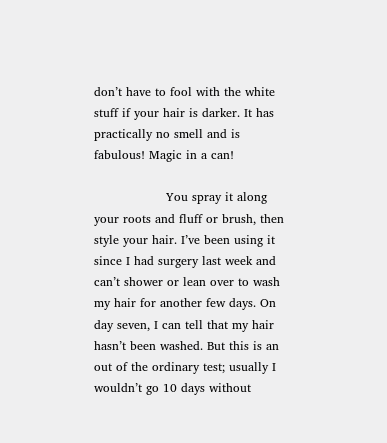don’t have to fool with the white stuff if your hair is darker. It has practically no smell and is fabulous! Magic in a can!

                  You spray it along your roots and fluff or brush, then style your hair. I’ve been using it since I had surgery last week and can’t shower or lean over to wash my hair for another few days. On day seven, I can tell that my hair hasn’t been washed. But this is an out of the ordinary test; usually I wouldn’t go 10 days without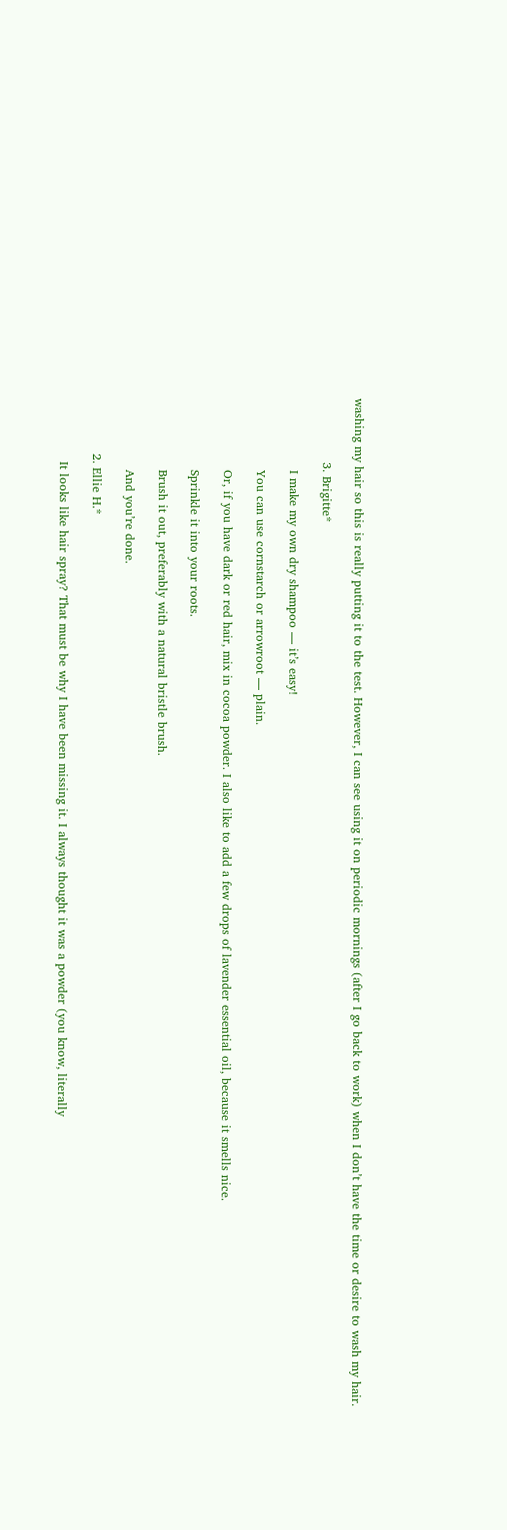washing my hair so this is really putting it to the test. However, I can see using it on periodic mornings (after I go back to work) when I don’t have the time or desire to wash my hair.

                3. Brigitte*

                  I make my own dry shampoo — it’s easy!

                  You can use cornstarch or arrowroot — plain.

                  Or, if you have dark or red hair, mix in cocoa powder. I also like to add a few drops of lavender essential oil, because it smells nice.

                  Sprinkle it into your roots.

                  Brush it out, preferably with a natural bristle brush.

                  And you’re done.

              2. Ellie H.*

                It looks like hair spray? That must be why I have been missing it. I always thought it was a powder (you know, literally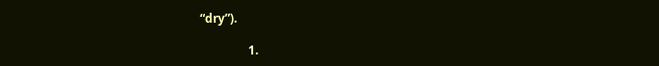“dry”).

                1.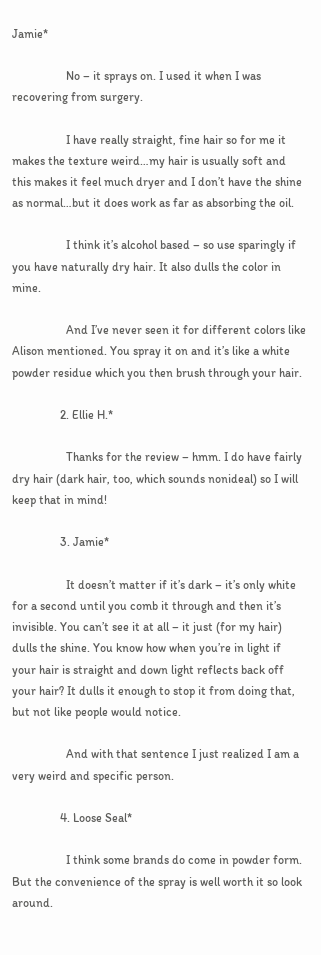Jamie*

                  No – it sprays on. I used it when I was recovering from surgery.

                  I have really straight, fine hair so for me it makes the texture weird…my hair is usually soft and this makes it feel much dryer and I don’t have the shine as normal…but it does work as far as absorbing the oil.

                  I think it’s alcohol based – so use sparingly if you have naturally dry hair. It also dulls the color in mine.

                  And I’ve never seen it for different colors like Alison mentioned. You spray it on and it’s like a white powder residue which you then brush through your hair.

                2. Ellie H.*

                  Thanks for the review – hmm. I do have fairly dry hair (dark hair, too, which sounds nonideal) so I will keep that in mind!

                3. Jamie*

                  It doesn’t matter if it’s dark – it’s only white for a second until you comb it through and then it’s invisible. You can’t see it at all – it just (for my hair) dulls the shine. You know how when you’re in light if your hair is straight and down light reflects back off your hair? It dulls it enough to stop it from doing that, but not like people would notice.

                  And with that sentence I just realized I am a very weird and specific person.

                4. Loose Seal*

                  I think some brands do come in powder form. But the convenience of the spray is well worth it so look around.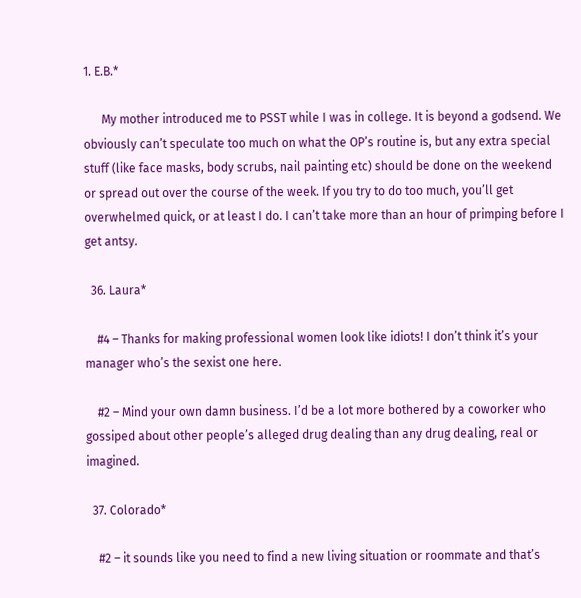1. E.B.*

      My mother introduced me to PSST while I was in college. It is beyond a godsend. We obviously can’t speculate too much on what the OP’s routine is, but any extra special stuff (like face masks, body scrubs, nail painting etc) should be done on the weekend or spread out over the course of the week. If you try to do too much, you’ll get overwhelmed quick, or at least I do. I can’t take more than an hour of primping before I get antsy.

  36. Laura*

    #4 – Thanks for making professional women look like idiots! I don’t think it’s your manager who’s the sexist one here.

    #2 – Mind your own damn business. I’d be a lot more bothered by a coworker who gossiped about other people’s alleged drug dealing than any drug dealing, real or imagined.

  37. Colorado*

    #2 – it sounds like you need to find a new living situation or roommate and that’s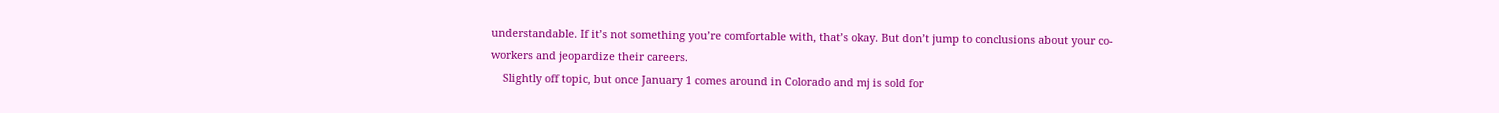understandable. If it’s not something you’re comfortable with, that’s okay. But don’t jump to conclusions about your co-workers and jeopardize their careers.
    Slightly off topic, but once January 1 comes around in Colorado and mj is sold for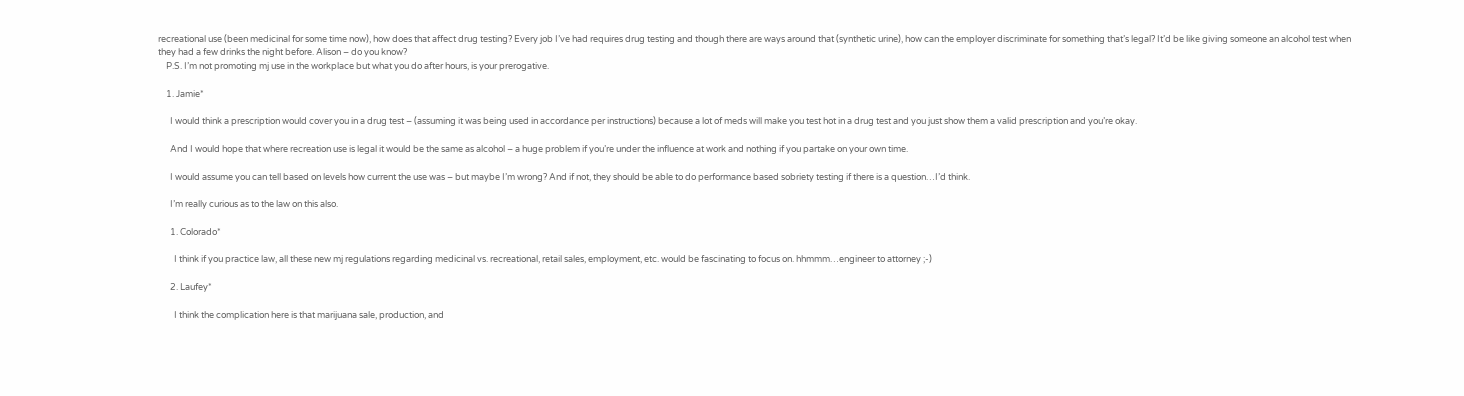recreational use (been medicinal for some time now), how does that affect drug testing? Every job I’ve had requires drug testing and though there are ways around that (synthetic urine), how can the employer discriminate for something that’s legal? It’d be like giving someone an alcohol test when they had a few drinks the night before. Alison – do you know?
    P.S. I’m not promoting mj use in the workplace but what you do after hours, is your prerogative.

    1. Jamie*

      I would think a prescription would cover you in a drug test – (assuming it was being used in accordance per instructions) because a lot of meds will make you test hot in a drug test and you just show them a valid prescription and you’re okay.

      And I would hope that where recreation use is legal it would be the same as alcohol – a huge problem if you’re under the influence at work and nothing if you partake on your own time.

      I would assume you can tell based on levels how current the use was – but maybe I’m wrong? And if not, they should be able to do performance based sobriety testing if there is a question…I’d think.

      I’m really curious as to the law on this also.

      1. Colorado*

        I think if you practice law, all these new mj regulations regarding medicinal vs. recreational, retail sales, employment, etc. would be fascinating to focus on. hhmmm…engineer to attorney ;-)

      2. Laufey*

        I think the complication here is that marijuana sale, production, and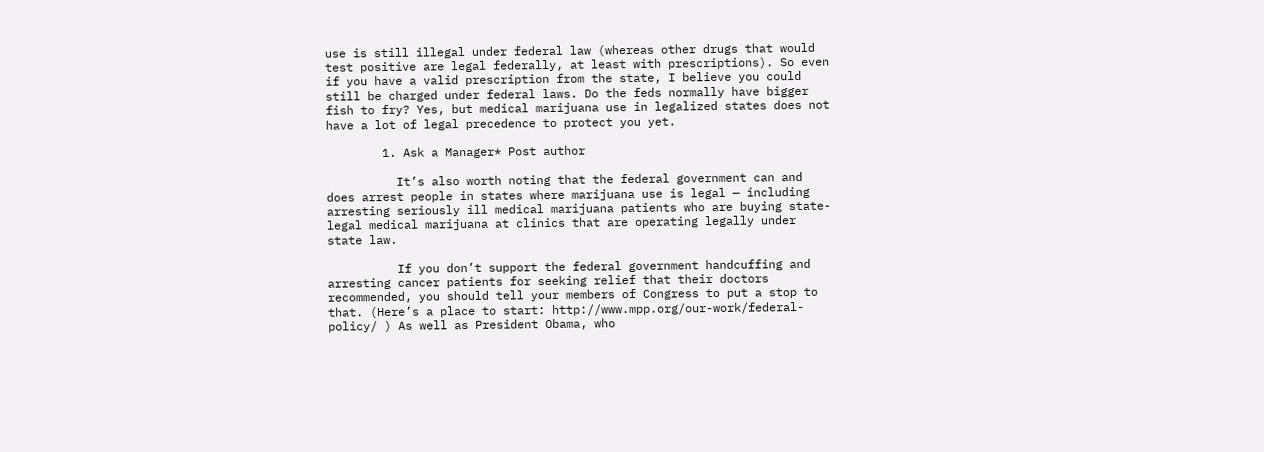use is still illegal under federal law (whereas other drugs that would test positive are legal federally, at least with prescriptions). So even if you have a valid prescription from the state, I believe you could still be charged under federal laws. Do the feds normally have bigger fish to fry? Yes, but medical marijuana use in legalized states does not have a lot of legal precedence to protect you yet.

        1. Ask a Manager* Post author

          It’s also worth noting that the federal government can and does arrest people in states where marijuana use is legal — including arresting seriously ill medical marijuana patients who are buying state-legal medical marijuana at clinics that are operating legally under state law.

          If you don’t support the federal government handcuffing and arresting cancer patients for seeking relief that their doctors recommended, you should tell your members of Congress to put a stop to that. (Here’s a place to start: http://www.mpp.org/our-work/federal-policy/ ) As well as President Obama, who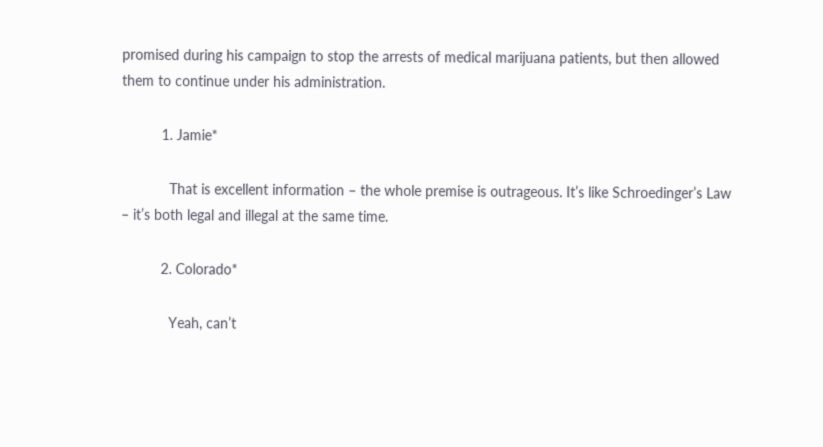promised during his campaign to stop the arrests of medical marijuana patients, but then allowed them to continue under his administration.

          1. Jamie*

            That is excellent information – the whole premise is outrageous. It’s like Schroedinger’s Law – it’s both legal and illegal at the same time.

          2. Colorado*

            Yeah, can’t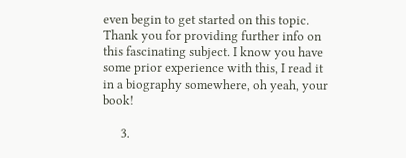even begin to get started on this topic. Thank you for providing further info on this fascinating subject. I know you have some prior experience with this, I read it in a biography somewhere, oh yeah, your book!

      3.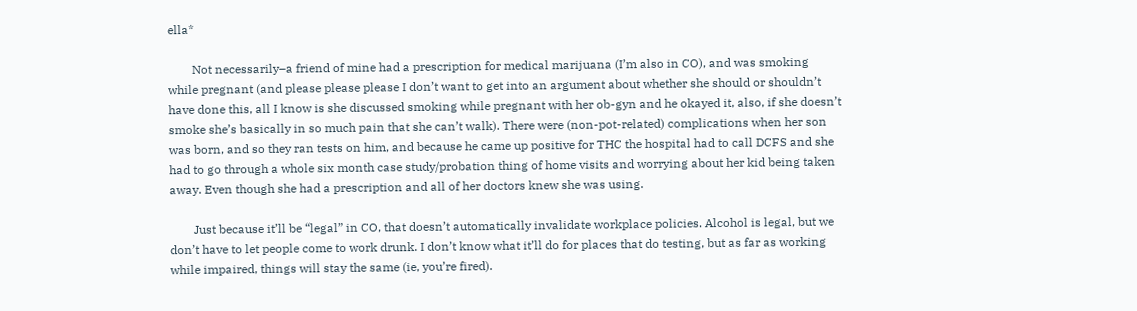ella*

        Not necessarily–a friend of mine had a prescription for medical marijuana (I’m also in CO), and was smoking while pregnant (and please please please I don’t want to get into an argument about whether she should or shouldn’t have done this, all I know is she discussed smoking while pregnant with her ob-gyn and he okayed it, also, if she doesn’t smoke she’s basically in so much pain that she can’t walk). There were (non-pot-related) complications when her son was born, and so they ran tests on him, and because he came up positive for THC the hospital had to call DCFS and she had to go through a whole six month case study/probation thing of home visits and worrying about her kid being taken away. Even though she had a prescription and all of her doctors knew she was using.

        Just because it’ll be “legal” in CO, that doesn’t automatically invalidate workplace policies. Alcohol is legal, but we don’t have to let people come to work drunk. I don’t know what it’ll do for places that do testing, but as far as working while impaired, things will stay the same (ie, you’re fired).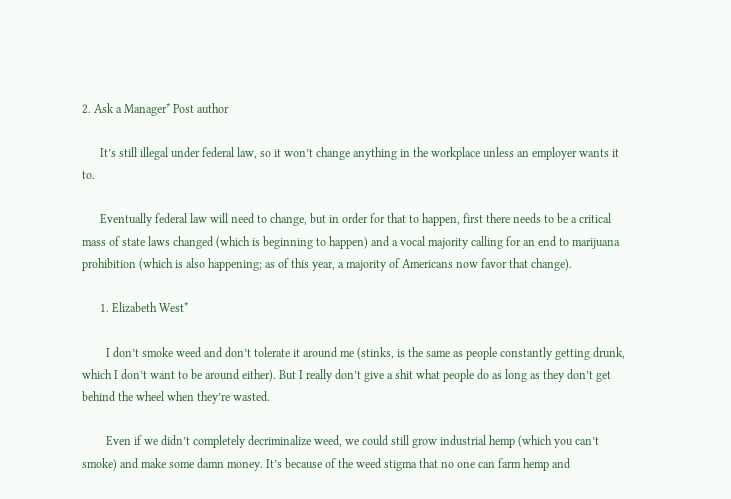2. Ask a Manager* Post author

      It’s still illegal under federal law, so it won’t change anything in the workplace unless an employer wants it to.

      Eventually federal law will need to change, but in order for that to happen, first there needs to be a critical mass of state laws changed (which is beginning to happen) and a vocal majority calling for an end to marijuana prohibition (which is also happening; as of this year, a majority of Americans now favor that change).

      1. Elizabeth West*

        I don’t smoke weed and don’t tolerate it around me (stinks, is the same as people constantly getting drunk, which I don’t want to be around either). But I really don’t give a shit what people do as long as they don’t get behind the wheel when they’re wasted.

        Even if we didn’t completely decriminalize weed, we could still grow industrial hemp (which you can’t smoke) and make some damn money. It’s because of the weed stigma that no one can farm hemp and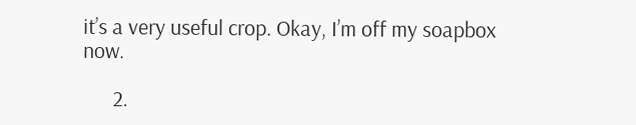it’s a very useful crop. Okay, I’m off my soapbox now.

      2.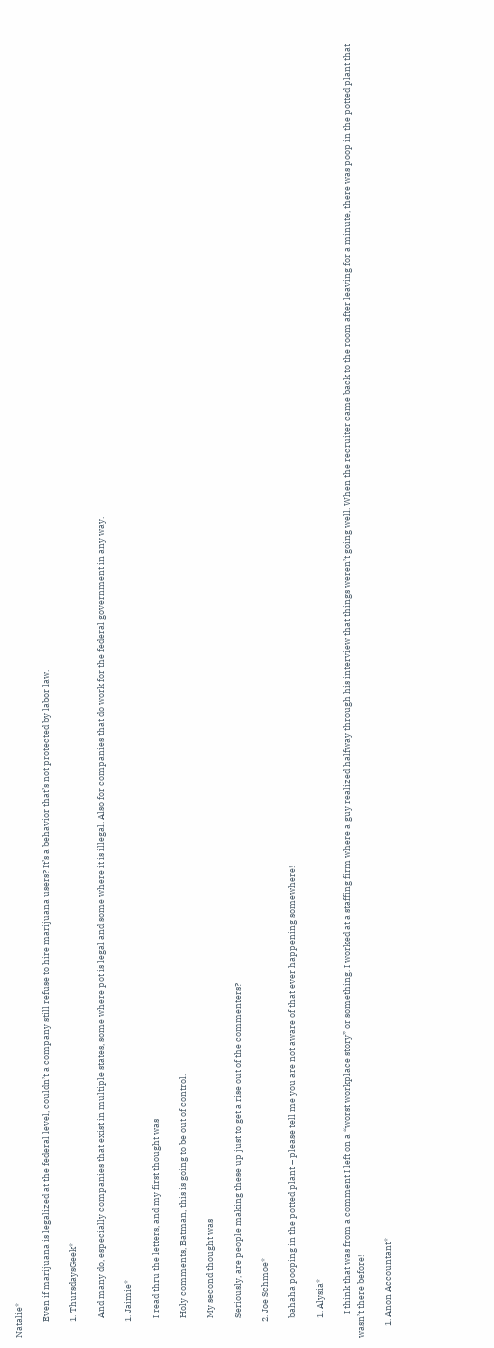Natalie*

        Even if marijuana is legalized at the federal level, couldn’t a company still refuse to hire marijuana users? It’s a behavior that’s not protected by labor law.

        1. ThursdaysGeek*

          And many do, especially companies that exist in multiple states, some where pot is legal and some where it is illegal. Also for companies that do work for the federal government in any way.

        1. Jaimie*

          I read thru the letters, and my first thought was

          Holy comments, Batman, this is going to be out of control.

          My second thought was

          Seriously, are people making these up just to get a rise out of the commenters?

        2. Joe Schmoe*

          bahaha pooping in the potted plant – please tell me you are not aware of that ever happening somewhere!

          1. Alysia*

            I think that was from a comment I left on a “worst workplace story” or something. I worked at a staffing firm where a guy realized halfway through his interview that things weren’t going well. When the recruiter came back to the room after leaving for a minute, there was poop in the potted plant that wasn’t there before!

      1. Anon Accountant*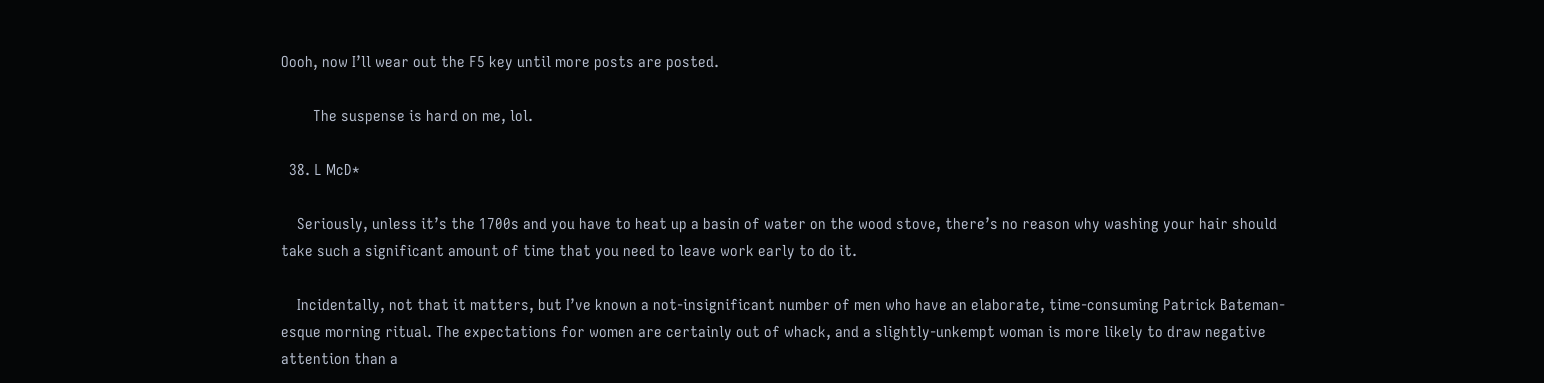Oooh, now I’ll wear out the F5 key until more posts are posted.

        The suspense is hard on me, lol.

  38. L McD*

    Seriously, unless it’s the 1700s and you have to heat up a basin of water on the wood stove, there’s no reason why washing your hair should take such a significant amount of time that you need to leave work early to do it.

    Incidentally, not that it matters, but I’ve known a not-insignificant number of men who have an elaborate, time-consuming Patrick Bateman-esque morning ritual. The expectations for women are certainly out of whack, and a slightly-unkempt woman is more likely to draw negative attention than a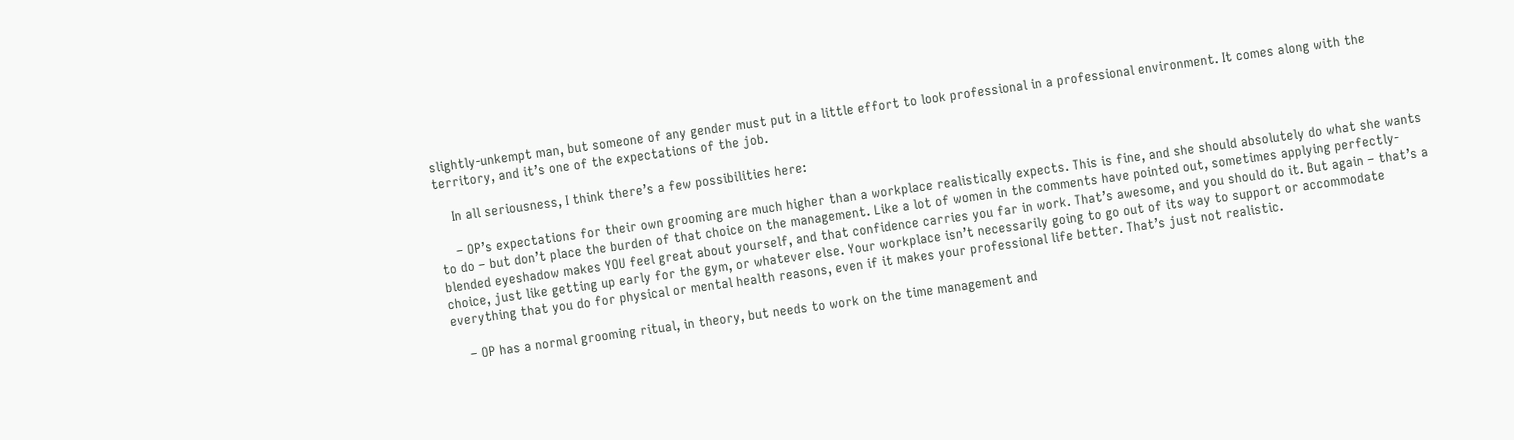slightly-unkempt man, but someone of any gender must put in a little effort to look professional in a professional environment. It comes along with the territory, and it’s one of the expectations of the job.

    In all seriousness, I think there’s a few possibilities here:

    – OP’s expectations for their own grooming are much higher than a workplace realistically expects. This is fine, and she should absolutely do what she wants to do – but don’t place the burden of that choice on the management. Like a lot of women in the comments have pointed out, sometimes applying perfectly-blended eyeshadow makes YOU feel great about yourself, and that confidence carries you far in work. That’s awesome, and you should do it. But again – that’s a choice, just like getting up early for the gym, or whatever else. Your workplace isn’t necessarily going to go out of its way to support or accommodate everything that you do for physical or mental health reasons, even if it makes your professional life better. That’s just not realistic.

    – OP has a normal grooming ritual, in theory, but needs to work on the time management and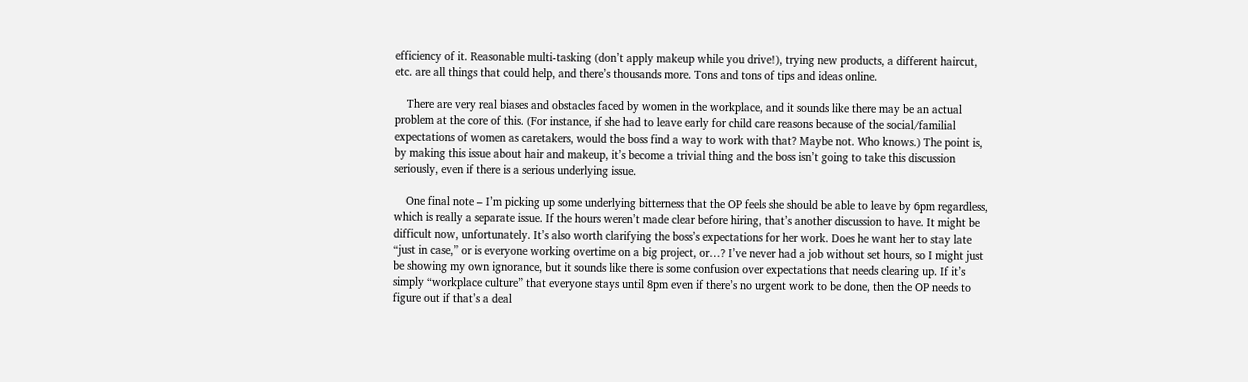efficiency of it. Reasonable multi-tasking (don’t apply makeup while you drive!), trying new products, a different haircut, etc. are all things that could help, and there’s thousands more. Tons and tons of tips and ideas online.

    There are very real biases and obstacles faced by women in the workplace, and it sounds like there may be an actual problem at the core of this. (For instance, if she had to leave early for child care reasons because of the social/familial expectations of women as caretakers, would the boss find a way to work with that? Maybe not. Who knows.) The point is, by making this issue about hair and makeup, it’s become a trivial thing and the boss isn’t going to take this discussion seriously, even if there is a serious underlying issue.

    One final note – I’m picking up some underlying bitterness that the OP feels she should be able to leave by 6pm regardless, which is really a separate issue. If the hours weren’t made clear before hiring, that’s another discussion to have. It might be difficult now, unfortunately. It’s also worth clarifying the boss’s expectations for her work. Does he want her to stay late “just in case,” or is everyone working overtime on a big project, or…? I’ve never had a job without set hours, so I might just be showing my own ignorance, but it sounds like there is some confusion over expectations that needs clearing up. If it’s simply “workplace culture” that everyone stays until 8pm even if there’s no urgent work to be done, then the OP needs to figure out if that’s a deal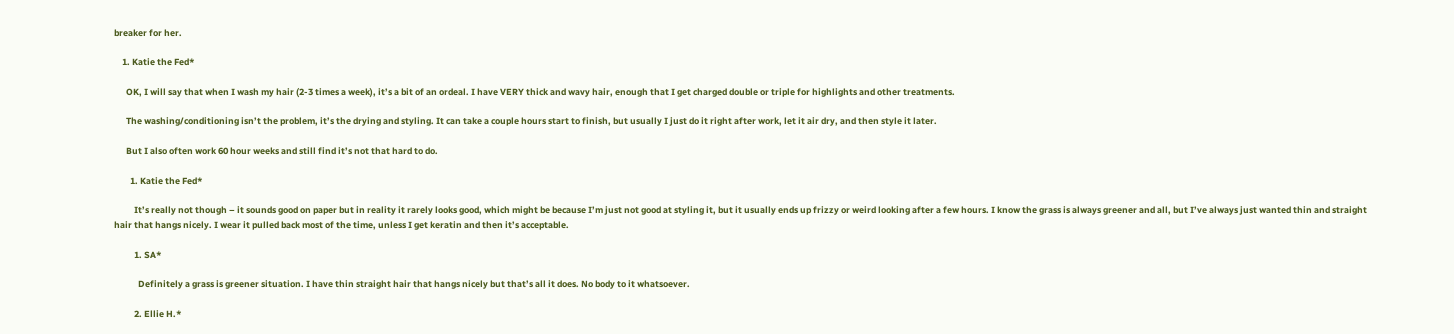breaker for her.

    1. Katie the Fed*

      OK, I will say that when I wash my hair (2-3 times a week), it’s a bit of an ordeal. I have VERY thick and wavy hair, enough that I get charged double or triple for highlights and other treatments.

      The washing/conditioning isn’t the problem, it’s the drying and styling. It can take a couple hours start to finish, but usually I just do it right after work, let it air dry, and then style it later.

      But I also often work 60 hour weeks and still find it’s not that hard to do.

        1. Katie the Fed*

          It’s really not though – it sounds good on paper but in reality it rarely looks good, which might be because I’m just not good at styling it, but it usually ends up frizzy or weird looking after a few hours. I know the grass is always greener and all, but I’ve always just wanted thin and straight hair that hangs nicely. I wear it pulled back most of the time, unless I get keratin and then it’s acceptable.

          1. SA*

            Definitely a grass is greener situation. I have thin straight hair that hangs nicely but that’s all it does. No body to it whatsoever.

          2. Ellie H.*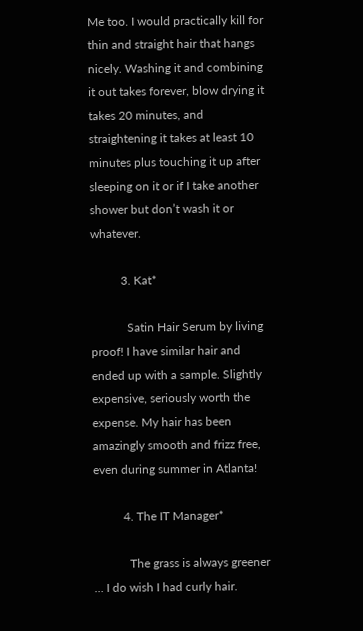Me too. I would practically kill for thin and straight hair that hangs nicely. Washing it and combining it out takes forever, blow drying it takes 20 minutes, and straightening it takes at least 10 minutes plus touching it up after sleeping on it or if I take another shower but don’t wash it or whatever.

          3. Kat*

            Satin Hair Serum by living proof! I have similar hair and ended up with a sample. Slightly expensive, seriously worth the expense. My hair has been amazingly smooth and frizz free, even during summer in Atlanta!

          4. The IT Manager*

            The grass is always greener … I do wish I had curly hair.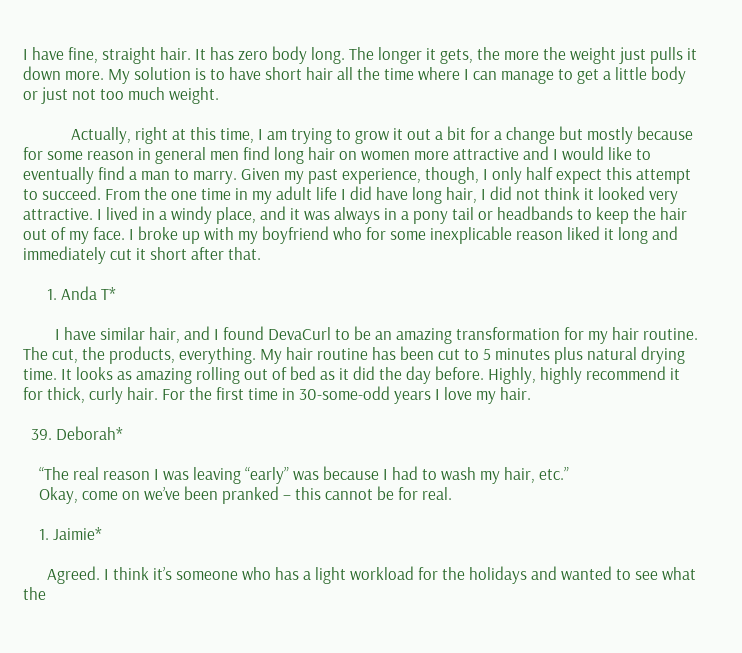I have fine, straight hair. It has zero body long. The longer it gets, the more the weight just pulls it down more. My solution is to have short hair all the time where I can manage to get a little body or just not too much weight.

            Actually, right at this time, I am trying to grow it out a bit for a change but mostly because for some reason in general men find long hair on women more attractive and I would like to eventually find a man to marry. Given my past experience, though, I only half expect this attempt to succeed. From the one time in my adult life I did have long hair, I did not think it looked very attractive. I lived in a windy place, and it was always in a pony tail or headbands to keep the hair out of my face. I broke up with my boyfriend who for some inexplicable reason liked it long and immediately cut it short after that.

      1. Anda T*

        I have similar hair, and I found DevaCurl to be an amazing transformation for my hair routine. The cut, the products, everything. My hair routine has been cut to 5 minutes plus natural drying time. It looks as amazing rolling out of bed as it did the day before. Highly, highly recommend it for thick, curly hair. For the first time in 30-some-odd years I love my hair.

  39. Deborah*

    “The real reason I was leaving “early” was because I had to wash my hair, etc.”
    Okay, come on we’ve been pranked – this cannot be for real.

    1. Jaimie*

      Agreed. I think it’s someone who has a light workload for the holidays and wanted to see what the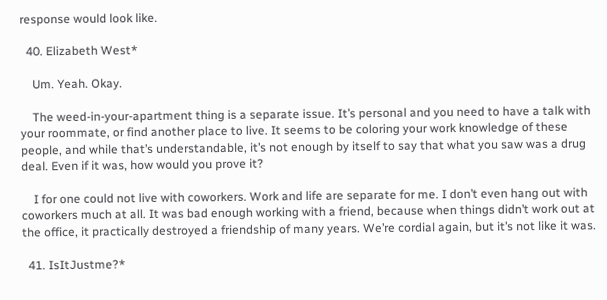response would look like.

  40. Elizabeth West*

    Um. Yeah. Okay.

    The weed-in-your-apartment thing is a separate issue. It’s personal and you need to have a talk with your roommate, or find another place to live. It seems to be coloring your work knowledge of these people, and while that’s understandable, it’s not enough by itself to say that what you saw was a drug deal. Even if it was, how would you prove it?

    I for one could not live with coworkers. Work and life are separate for me. I don’t even hang out with coworkers much at all. It was bad enough working with a friend, because when things didn’t work out at the office, it practically destroyed a friendship of many years. We’re cordial again, but it’s not like it was.

  41. IsItJustme?*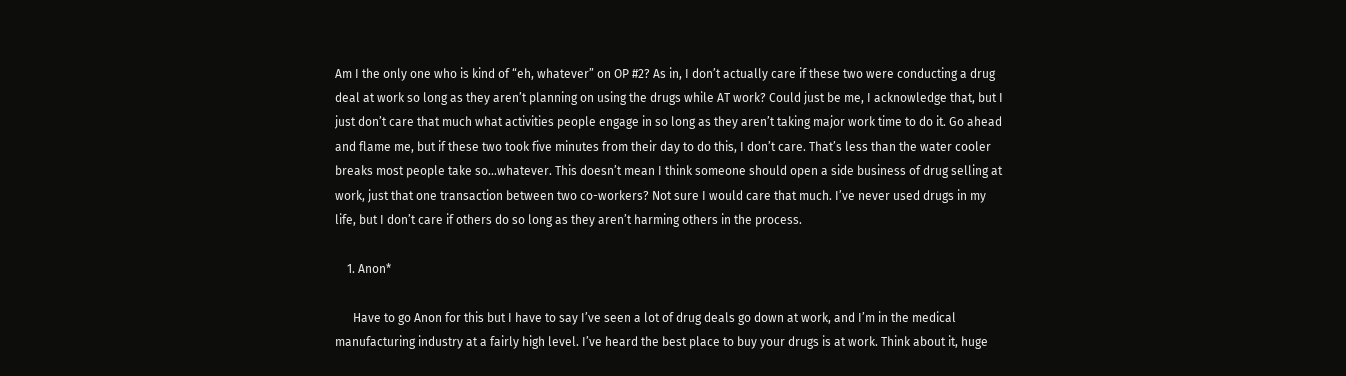Am I the only one who is kind of “eh, whatever” on OP #2? As in, I don’t actually care if these two were conducting a drug deal at work so long as they aren’t planning on using the drugs while AT work? Could just be me, I acknowledge that, but I just don’t care that much what activities people engage in so long as they aren’t taking major work time to do it. Go ahead and flame me, but if these two took five minutes from their day to do this, I don’t care. That’s less than the water cooler breaks most people take so…whatever. This doesn’t mean I think someone should open a side business of drug selling at work, just that one transaction between two co-workers? Not sure I would care that much. I’ve never used drugs in my life, but I don’t care if others do so long as they aren’t harming others in the process.

    1. Anon*

      Have to go Anon for this but I have to say I’ve seen a lot of drug deals go down at work, and I’m in the medical manufacturing industry at a fairly high level. I’ve heard the best place to buy your drugs is at work. Think about it, huge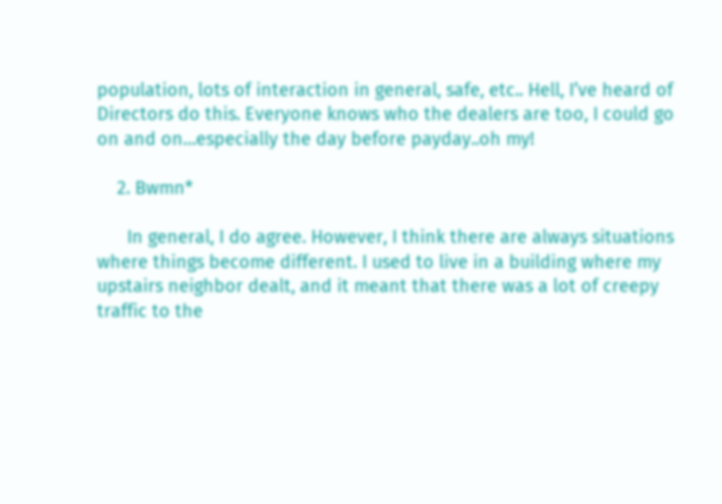population, lots of interaction in general, safe, etc.. Hell, I’ve heard of Directors do this. Everyone knows who the dealers are too, I could go on and on…especially the day before payday..oh my!

    2. Bwmn*

      In general, I do agree. However, I think there are always situations where things become different. I used to live in a building where my upstairs neighbor dealt, and it meant that there was a lot of creepy traffic to the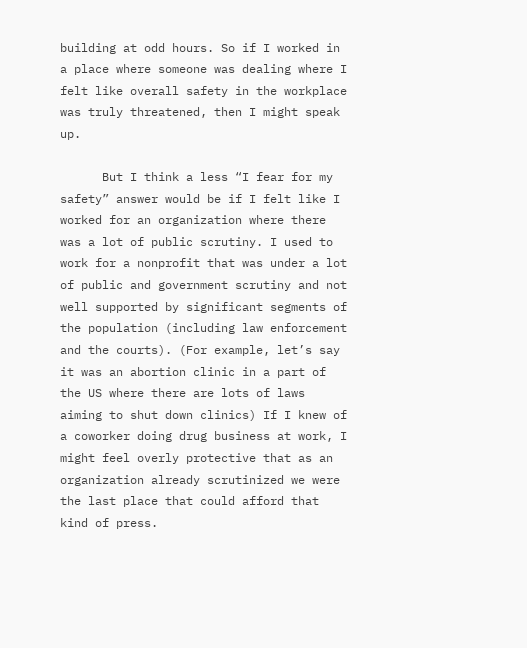building at odd hours. So if I worked in a place where someone was dealing where I felt like overall safety in the workplace was truly threatened, then I might speak up.

      But I think a less “I fear for my safety” answer would be if I felt like I worked for an organization where there was a lot of public scrutiny. I used to work for a nonprofit that was under a lot of public and government scrutiny and not well supported by significant segments of the population (including law enforcement and the courts). (For example, let’s say it was an abortion clinic in a part of the US where there are lots of laws aiming to shut down clinics) If I knew of a coworker doing drug business at work, I might feel overly protective that as an organization already scrutinized we were the last place that could afford that kind of press.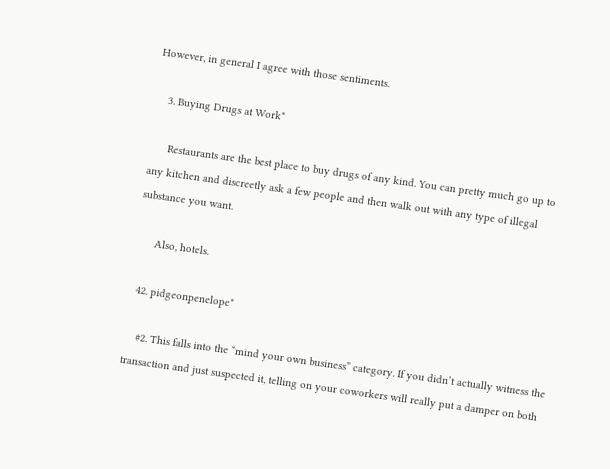However, in general I agree with those sentiments.

    3. Buying Drugs at Work*

      Restaurants are the best place to buy drugs of any kind. You can pretty much go up to any kitchen and discreetly ask a few people and then walk out with any type of illegal substance you want.

      Also, hotels.

  42. pidgeonpenelope*

    #2. This falls into the “mind your own business” category. If you didn’t actually witness the transaction and just suspected it, telling on your coworkers will really put a damper on both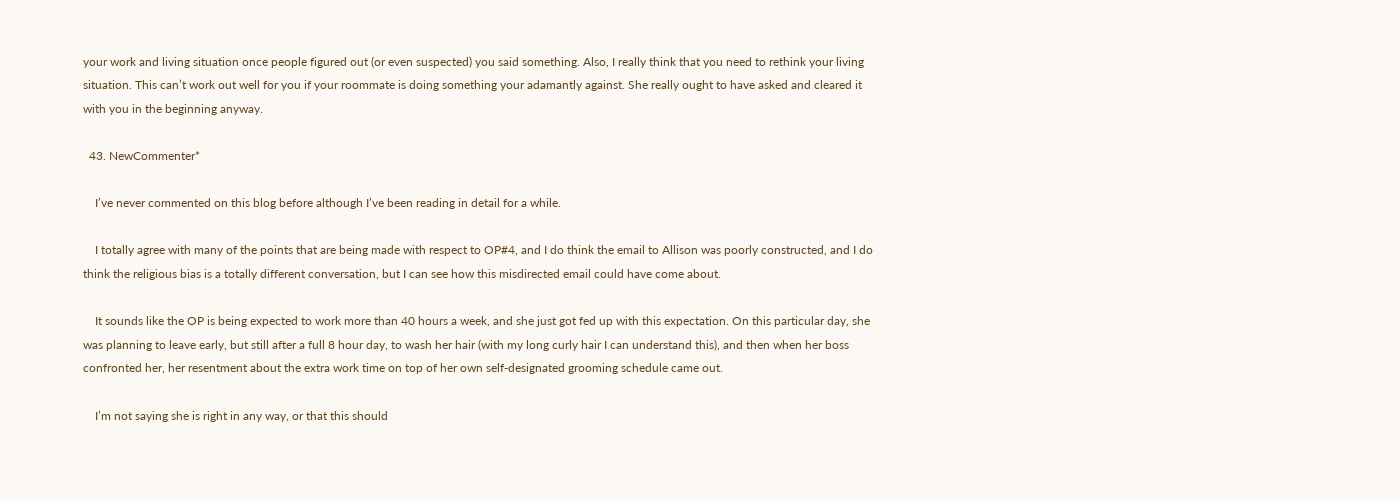your work and living situation once people figured out (or even suspected) you said something. Also, I really think that you need to rethink your living situation. This can’t work out well for you if your roommate is doing something your adamantly against. She really ought to have asked and cleared it with you in the beginning anyway.

  43. NewCommenter*

    I’ve never commented on this blog before although I’ve been reading in detail for a while.

    I totally agree with many of the points that are being made with respect to OP#4, and I do think the email to Allison was poorly constructed, and I do think the religious bias is a totally different conversation, but I can see how this misdirected email could have come about.

    It sounds like the OP is being expected to work more than 40 hours a week, and she just got fed up with this expectation. On this particular day, she was planning to leave early, but still after a full 8 hour day, to wash her hair (with my long curly hair I can understand this), and then when her boss confronted her, her resentment about the extra work time on top of her own self-designated grooming schedule came out.

    I’m not saying she is right in any way, or that this should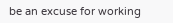be an excuse for working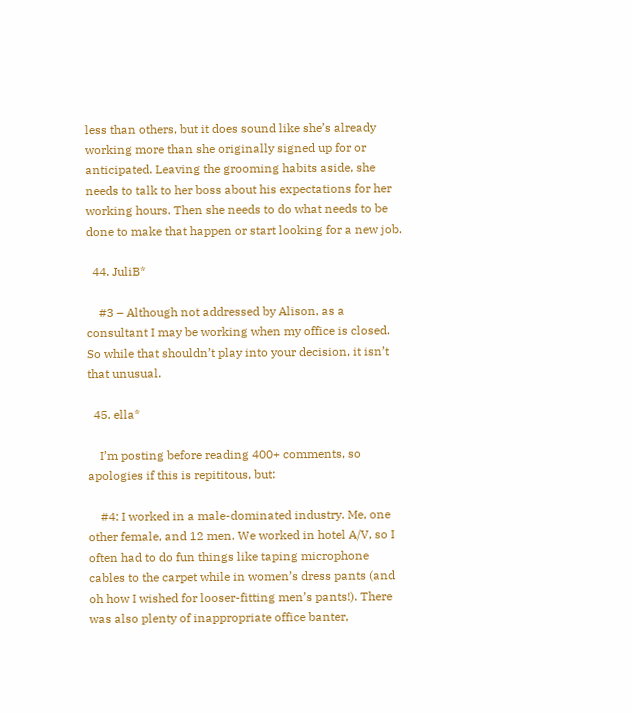less than others, but it does sound like she’s already working more than she originally signed up for or anticipated. Leaving the grooming habits aside, she needs to talk to her boss about his expectations for her working hours. Then she needs to do what needs to be done to make that happen or start looking for a new job.

  44. JuliB*

    #3 – Although not addressed by Alison, as a consultant I may be working when my office is closed. So while that shouldn’t play into your decision, it isn’t that unusual.

  45. ella*

    I’m posting before reading 400+ comments, so apologies if this is repititous, but:

    #4: I worked in a male-dominated industry. Me, one other female, and 12 men. We worked in hotel A/V, so I often had to do fun things like taping microphone cables to the carpet while in women’s dress pants (and oh how I wished for looser-fitting men’s pants!). There was also plenty of inappropriate office banter,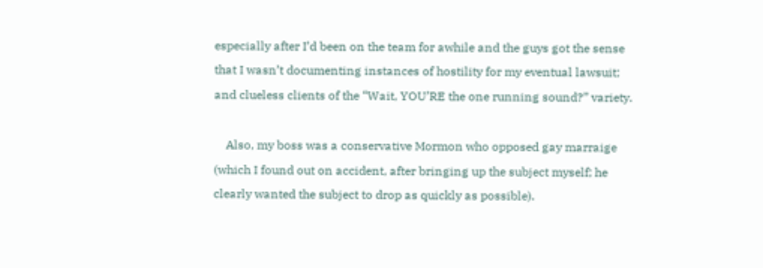especially after I’d been on the team for awhile and the guys got the sense that I wasn’t documenting instances of hostility for my eventual lawsuit; and clueless clients of the “Wait, YOU’RE the one running sound?” variety.

    Also, my boss was a conservative Mormon who opposed gay marraige (which I found out on accident, after bringing up the subject myself; he clearly wanted the subject to drop as quickly as possible).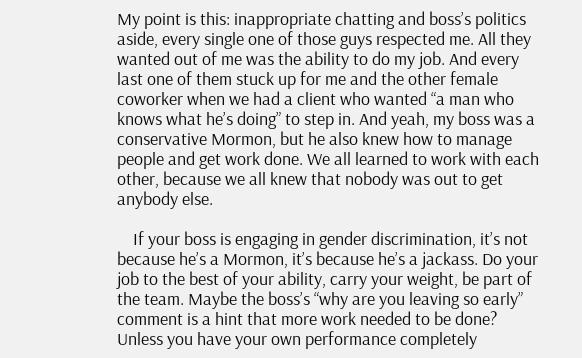My point is this: inappropriate chatting and boss’s politics aside, every single one of those guys respected me. All they wanted out of me was the ability to do my job. And every last one of them stuck up for me and the other female coworker when we had a client who wanted “a man who knows what he’s doing” to step in. And yeah, my boss was a conservative Mormon, but he also knew how to manage people and get work done. We all learned to work with each other, because we all knew that nobody was out to get anybody else.

    If your boss is engaging in gender discrimination, it’s not because he’s a Mormon, it’s because he’s a jackass. Do your job to the best of your ability, carry your weight, be part of the team. Maybe the boss’s “why are you leaving so early” comment is a hint that more work needed to be done? Unless you have your own performance completely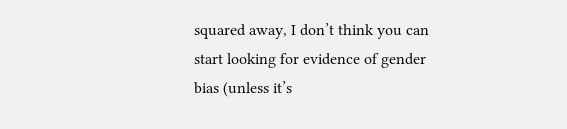squared away, I don’t think you can start looking for evidence of gender bias (unless it’s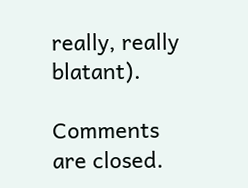really, really blatant).

Comments are closed.